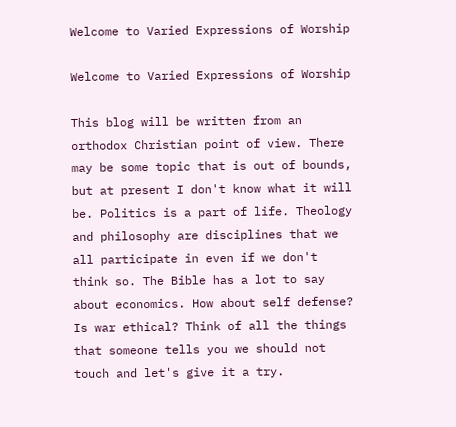Welcome to Varied Expressions of Worship

Welcome to Varied Expressions of Worship

This blog will be written from an orthodox Christian point of view. There may be some topic that is out of bounds, but at present I don't know what it will be. Politics is a part of life. Theology and philosophy are disciplines that we all participate in even if we don't think so. The Bible has a lot to say about economics. How about self defense? Is war ethical? Think of all the things that someone tells you we should not touch and let's give it a try.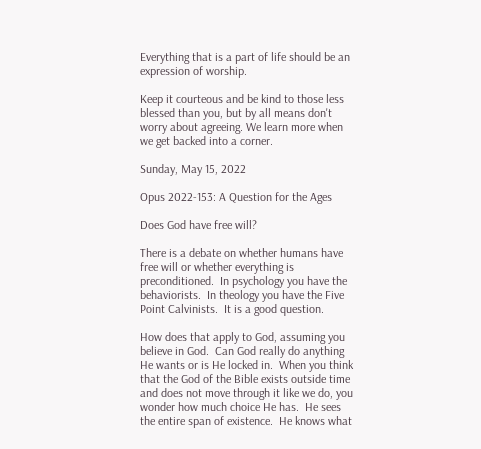Everything that is a part of life should be an expression of worship.

Keep it courteous and be kind to those less blessed than you, but by all means don't worry about agreeing. We learn more when we get backed into a corner.

Sunday, May 15, 2022

Opus 2022-153: A Question for the Ages

Does God have free will?

There is a debate on whether humans have free will or whether everything is preconditioned.  In psychology you have the behaviorists.  In theology you have the Five Point Calvinists.  It is a good question.

How does that apply to God, assuming you believe in God.  Can God really do anything He wants or is He locked in.  When you think that the God of the Bible exists outside time and does not move through it like we do, you wonder how much choice He has.  He sees the entire span of existence.  He knows what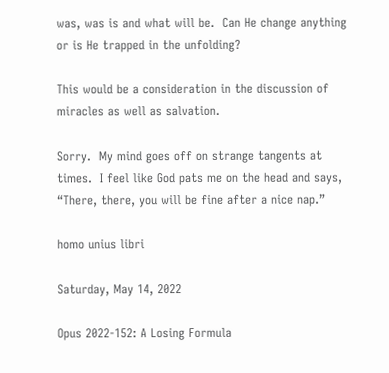was, was is and what will be.  Can He change anything or is He trapped in the unfolding?

This would be a consideration in the discussion of miracles as well as salvation.

Sorry.  My mind goes off on strange tangents at times.  I feel like God pats me on the head and says, “There, there, you will be fine after a nice nap.”

homo unius libri

Saturday, May 14, 2022

Opus 2022-152: A Losing Formula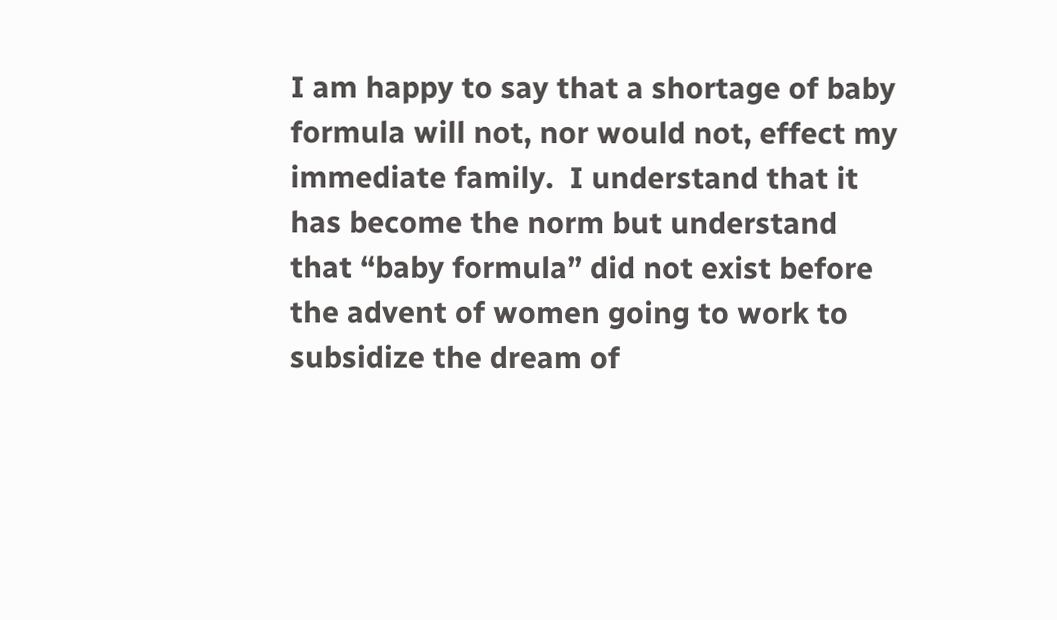I am happy to say that a shortage of baby formula will not, nor would not, effect my immediate family.  I understand that it has become the norm but understand that “baby formula” did not exist before the advent of women going to work to subsidize the dream of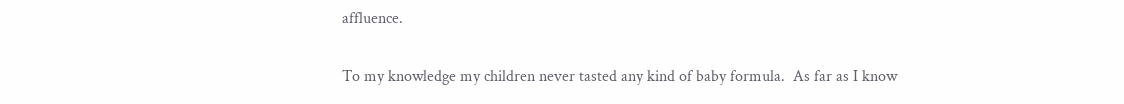affluence.

To my knowledge my children never tasted any kind of baby formula.  As far as I know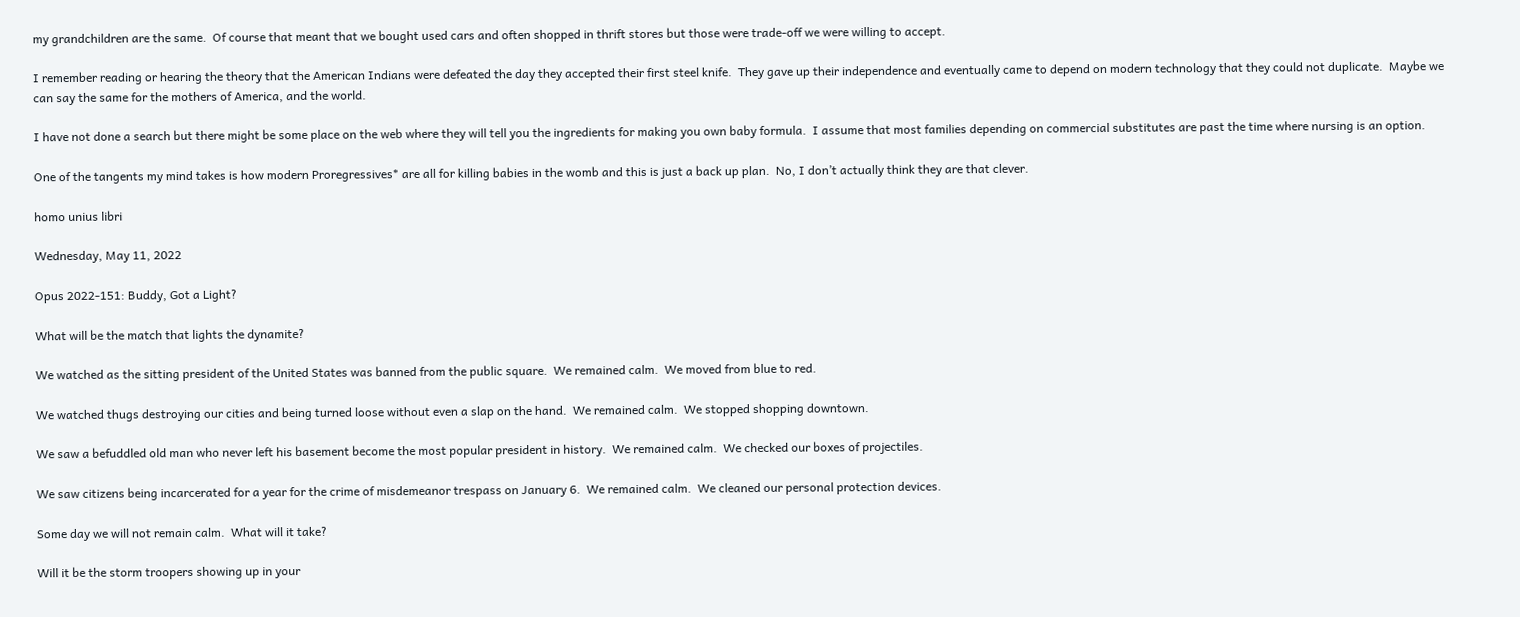my grandchildren are the same.  Of course that meant that we bought used cars and often shopped in thrift stores but those were trade-off we were willing to accept.

I remember reading or hearing the theory that the American Indians were defeated the day they accepted their first steel knife.  They gave up their independence and eventually came to depend on modern technology that they could not duplicate.  Maybe we can say the same for the mothers of America, and the world.

I have not done a search but there might be some place on the web where they will tell you the ingredients for making you own baby formula.  I assume that most families depending on commercial substitutes are past the time where nursing is an option.

One of the tangents my mind takes is how modern Proregressives* are all for killing babies in the womb and this is just a back up plan.  No, I don’t actually think they are that clever.

homo unius libri

Wednesday, May 11, 2022

Opus 2022-151: Buddy, Got a Light?

What will be the match that lights the dynamite?

We watched as the sitting president of the United States was banned from the public square.  We remained calm.  We moved from blue to red.

We watched thugs destroying our cities and being turned loose without even a slap on the hand.  We remained calm.  We stopped shopping downtown.

We saw a befuddled old man who never left his basement become the most popular president in history.  We remained calm.  We checked our boxes of projectiles.

We saw citizens being incarcerated for a year for the crime of misdemeanor trespass on January 6.  We remained calm.  We cleaned our personal protection devices.

Some day we will not remain calm.  What will it take?

Will it be the storm troopers showing up in your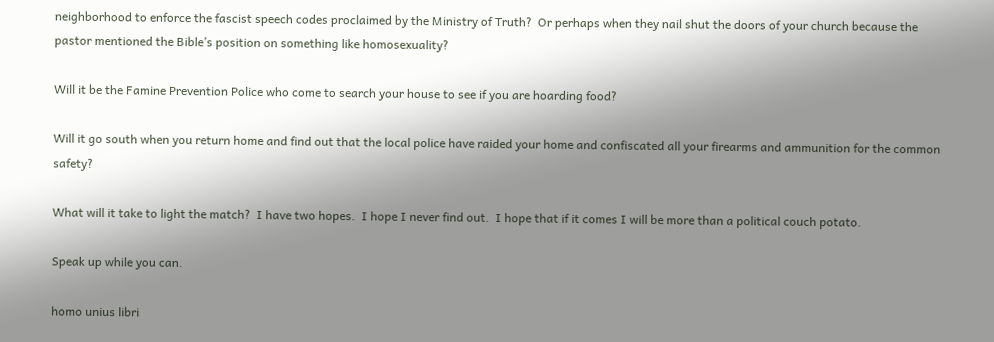neighborhood to enforce the fascist speech codes proclaimed by the Ministry of Truth?  Or perhaps when they nail shut the doors of your church because the pastor mentioned the Bible’s position on something like homosexuality?

Will it be the Famine Prevention Police who come to search your house to see if you are hoarding food?

Will it go south when you return home and find out that the local police have raided your home and confiscated all your firearms and ammunition for the common safety?

What will it take to light the match?  I have two hopes.  I hope I never find out.  I hope that if it comes I will be more than a political couch potato.

Speak up while you can.

homo unius libri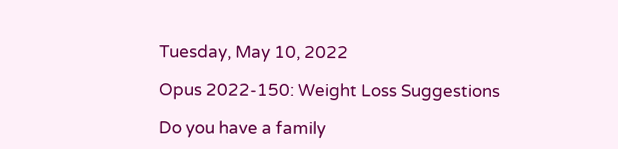Tuesday, May 10, 2022

Opus 2022-150: Weight Loss Suggestions

Do you have a family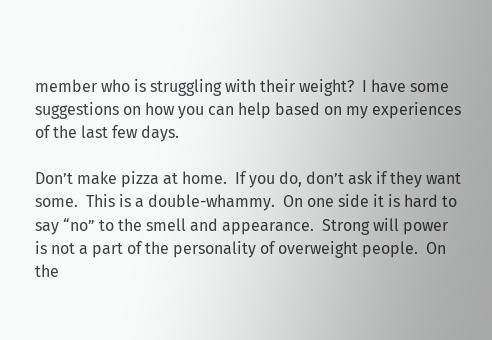member who is struggling with their weight?  I have some suggestions on how you can help based on my experiences of the last few days.

Don’t make pizza at home.  If you do, don’t ask if they want some.  This is a double-whammy.  On one side it is hard to say “no” to the smell and appearance.  Strong will power is not a part of the personality of overweight people.  On the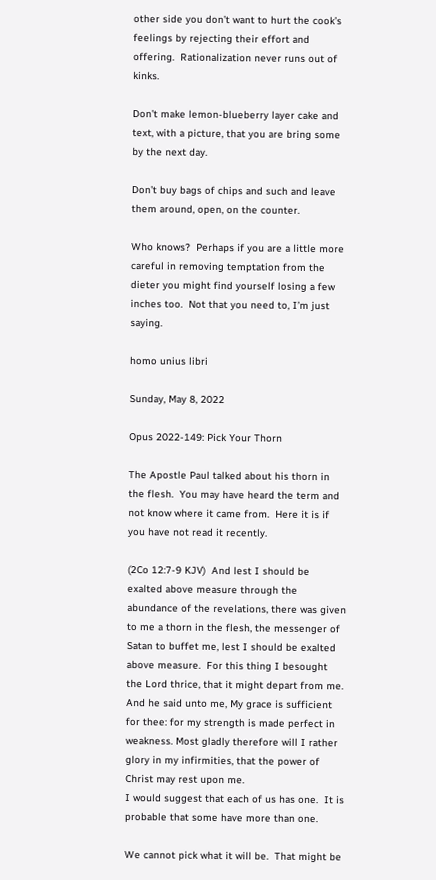other side you don’t want to hurt the cook’s feelings by rejecting their effort and offering.  Rationalization never runs out of kinks.

Don’t make lemon-blueberry layer cake and text, with a picture, that you are bring some by the next day.

Don’t buy bags of chips and such and leave them around, open, on the counter.

Who knows?  Perhaps if you are a little more careful in removing temptation from the dieter you might find yourself losing a few inches too.  Not that you need to, I’m just saying.

homo unius libri

Sunday, May 8, 2022

Opus 2022-149: Pick Your Thorn

The Apostle Paul talked about his thorn in the flesh.  You may have heard the term and not know where it came from.  Here it is if you have not read it recently.

(2Co 12:7-9 KJV)  And lest I should be exalted above measure through the abundance of the revelations, there was given to me a thorn in the flesh, the messenger of Satan to buffet me, lest I should be exalted above measure.  For this thing I besought the Lord thrice, that it might depart from me.  And he said unto me, My grace is sufficient for thee: for my strength is made perfect in weakness. Most gladly therefore will I rather glory in my infirmities, that the power of Christ may rest upon me.
I would suggest that each of us has one.  It is probable that some have more than one.

We cannot pick what it will be.  That might be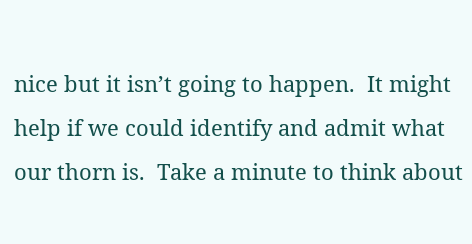nice but it isn’t going to happen.  It might help if we could identify and admit what our thorn is.  Take a minute to think about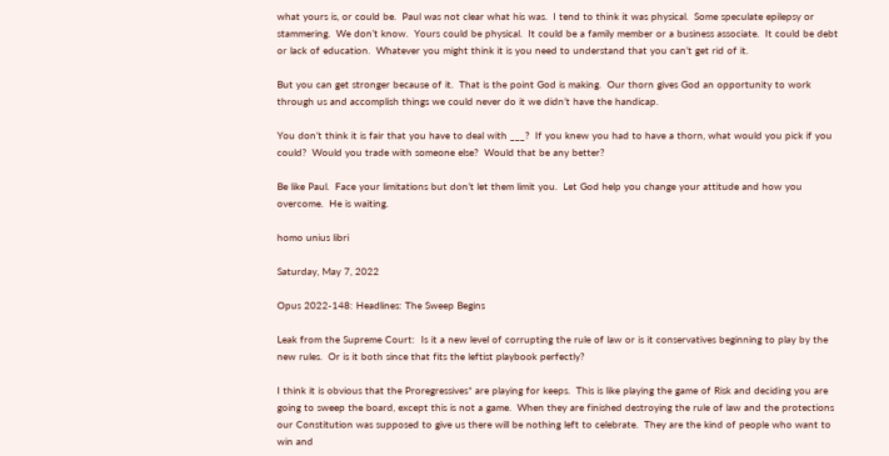what yours is, or could be.  Paul was not clear what his was.  I tend to think it was physical.  Some speculate epilepsy or stammering.  We don’t know.  Yours could be physical.  It could be a family member or a business associate.  It could be debt or lack of education.  Whatever you might think it is you need to understand that you can’t get rid of it.

But you can get stronger because of it.  That is the point God is making.  Our thorn gives God an opportunity to work through us and accomplish things we could never do it we didn’t have the handicap.

You don’t think it is fair that you have to deal with ___?  If you knew you had to have a thorn, what would you pick if you could?  Would you trade with someone else?  Would that be any better?

Be like Paul.  Face your limitations but don’t let them limit you.  Let God help you change your attitude and how you overcome.  He is waiting.

homo unius libri

Saturday, May 7, 2022

Opus 2022-148: Headlines: The Sweep Begins

Leak from the Supreme Court:  Is it a new level of corrupting the rule of law or is it conservatives beginning to play by the new rules.  Or is it both since that fits the leftist playbook perfectly?

I think it is obvious that the Proregressives* are playing for keeps.  This is like playing the game of Risk and deciding you are going to sweep the board, except this is not a game.  When they are finished destroying the rule of law and the protections our Constitution was supposed to give us there will be nothing left to celebrate.  They are the kind of people who want to win and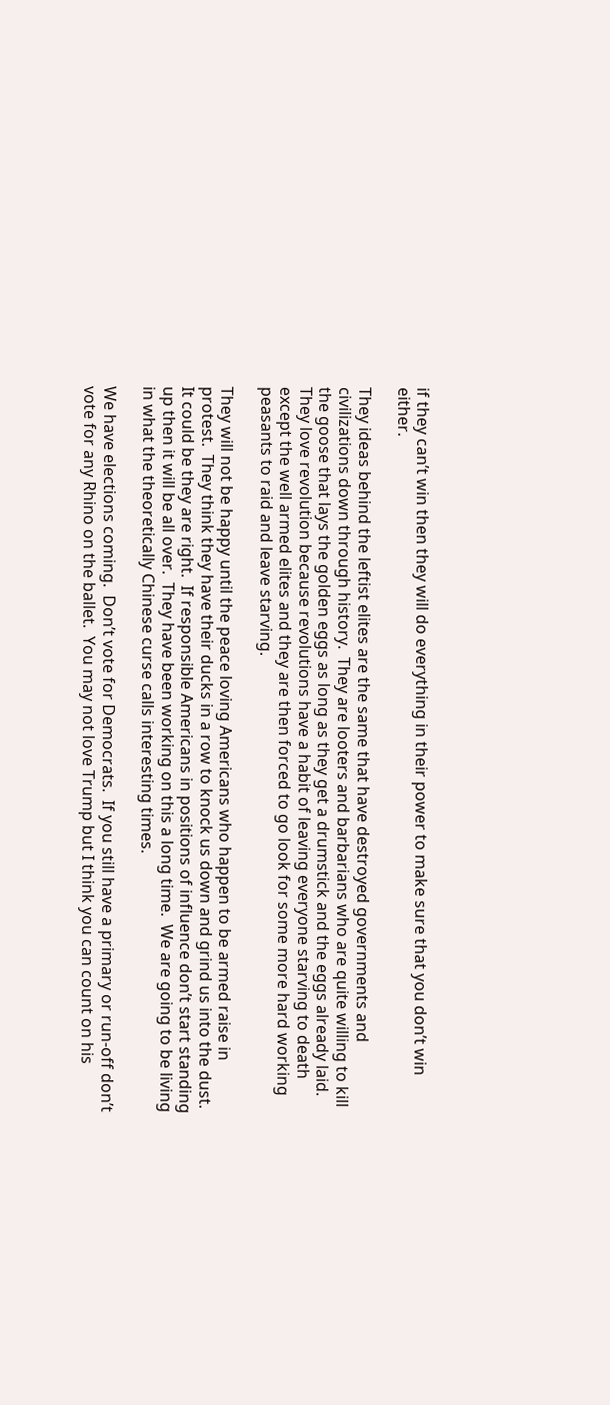if they can’t win then they will do everything in their power to make sure that you don’t win either.

They ideas behind the leftist elites are the same that have destroyed governments and civilizations down through history.  They are looters and barbarians who are quite willing to kill the goose that lays the golden eggs as long as they get a drumstick and the eggs already laid.  They love revolution because revolutions have a habit of leaving everyone starving to death except the well armed elites and they are then forced to go look for some more hard working peasants to raid and leave starving.

They will not be happy until the peace loving Americans who happen to be armed raise in protest.  They think they have their ducks in a row to knock us down and grind us into the dust.  It could be they are right.  If responsible Americans in positions of influence don’t start standing up then it will be all over.  They have been working on this a long time.  We are going to be living in what the theoretically Chinese curse calls interesting times.

We have elections coming.  Don’t vote for Democrats.  If you still have a primary or run-off don’t vote for any Rhino on the ballet.  You may not love Trump but I think you can count on his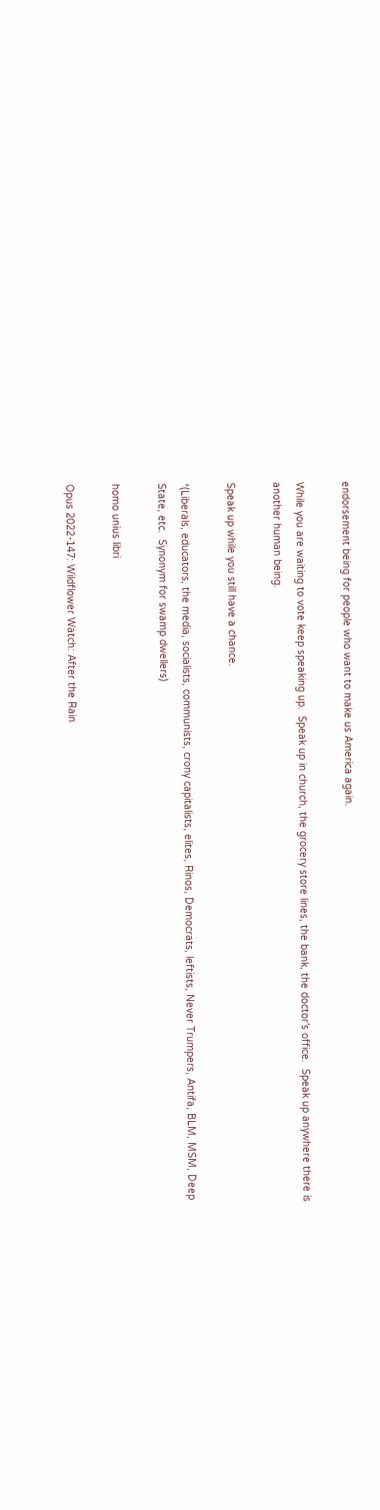endorsement being for people who want to make us America again.

While you are waiting to vote keep speaking up.  Speak up in church, the grocery store lines, the bank, the doctor’s office.  Speak up anywhere there is another human being.

Speak up while you still have a chance.

*(Liberals, educators, the media, socialists, communists, crony capitalists, elites, Rinos, Democrats, leftists, Never Trumpers, Antifa, BLM, MSM, Deep State, etc.  Synonym for swamp dwellers)

homo unius libri

Opus 2022-147: Wildflower Watch: After the Rain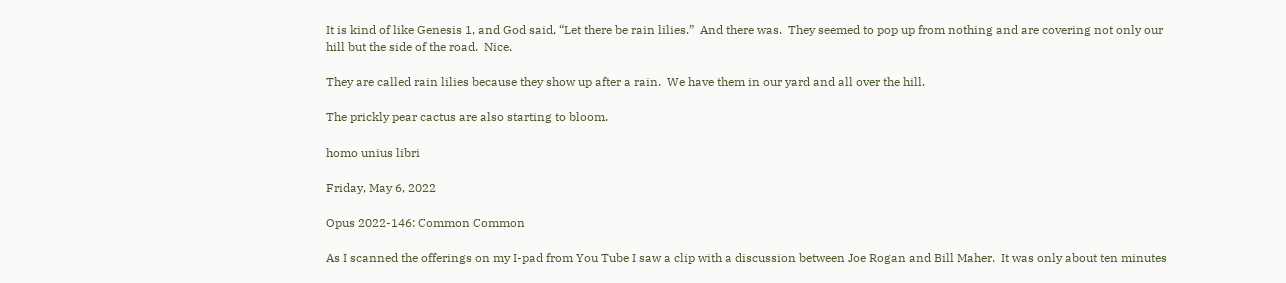It is kind of like Genesis 1, and God said, “Let there be rain lilies.”  And there was.  They seemed to pop up from nothing and are covering not only our hill but the side of the road.  Nice.

They are called rain lilies because they show up after a rain.  We have them in our yard and all over the hill.

The prickly pear cactus are also starting to bloom.

homo unius libri

Friday, May 6, 2022

Opus 2022-146: Common Common

As I scanned the offerings on my I-pad from You Tube I saw a clip with a discussion between Joe Rogan and Bill Maher.  It was only about ten minutes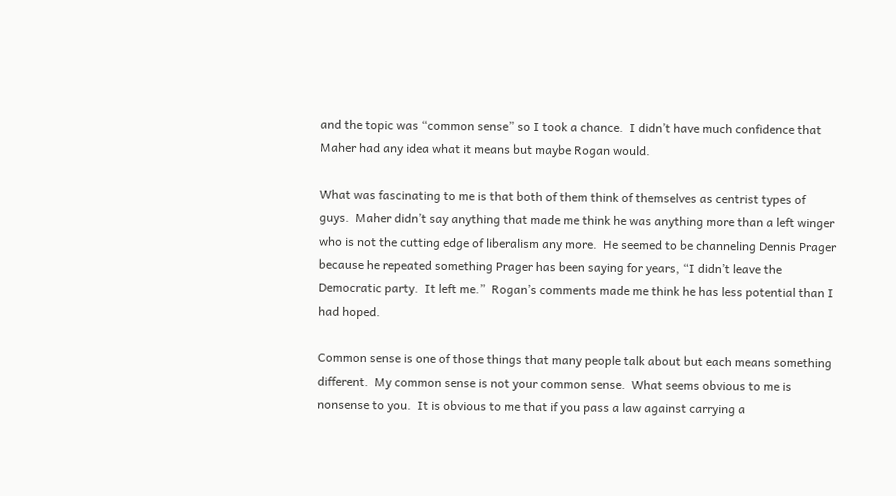and the topic was “common sense” so I took a chance.  I didn’t have much confidence that Maher had any idea what it means but maybe Rogan would.

What was fascinating to me is that both of them think of themselves as centrist types of guys.  Maher didn’t say anything that made me think he was anything more than a left winger who is not the cutting edge of liberalism any more.  He seemed to be channeling Dennis Prager because he repeated something Prager has been saying for years, “I didn’t leave the Democratic party.  It left me.”  Rogan’s comments made me think he has less potential than I had hoped.

Common sense is one of those things that many people talk about but each means something different.  My common sense is not your common sense.  What seems obvious to me is nonsense to you.  It is obvious to me that if you pass a law against carrying a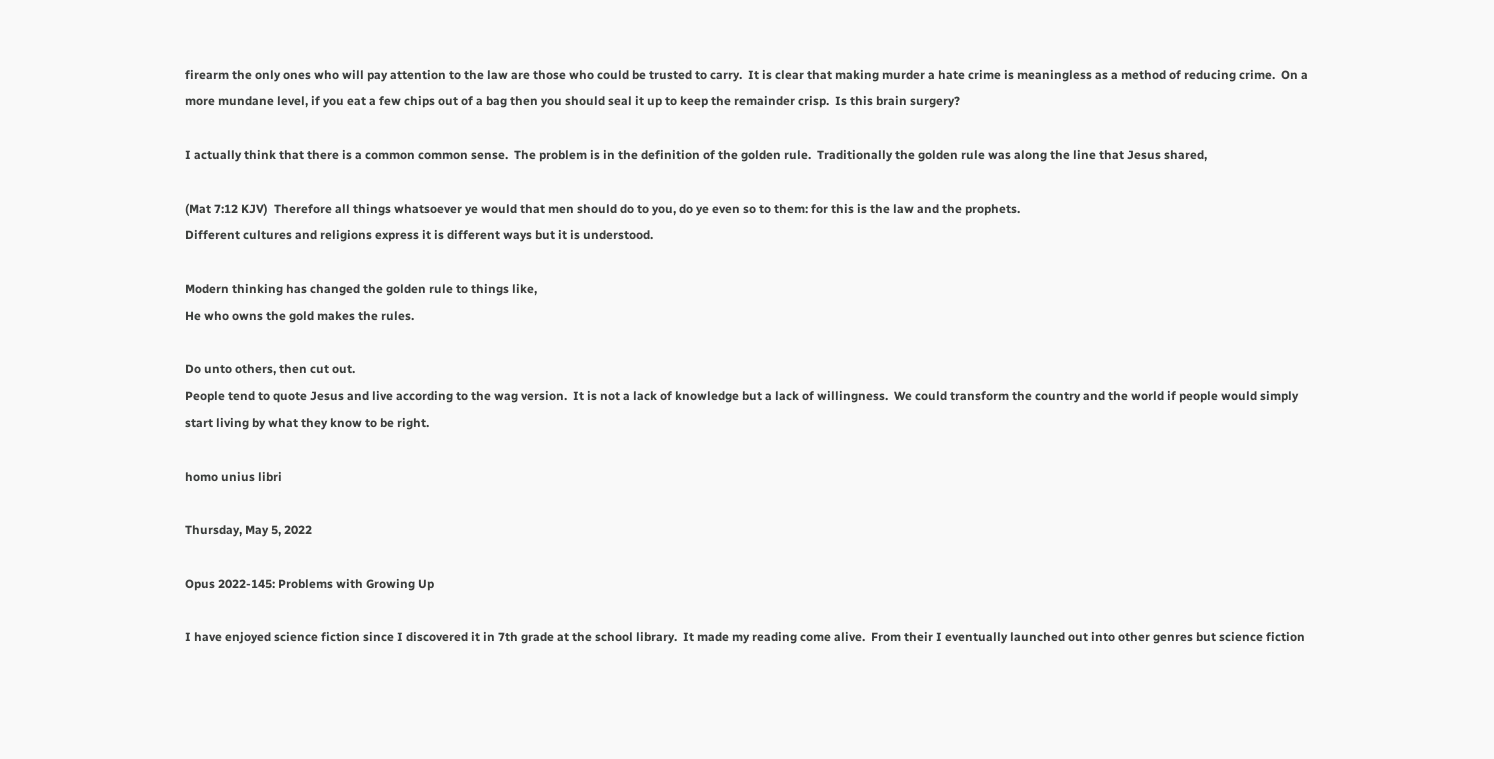firearm the only ones who will pay attention to the law are those who could be trusted to carry.  It is clear that making murder a hate crime is meaningless as a method of reducing crime.  On a more mundane level, if you eat a few chips out of a bag then you should seal it up to keep the remainder crisp.  Is this brain surgery?

I actually think that there is a common common sense.  The problem is in the definition of the golden rule.  Traditionally the golden rule was along the line that Jesus shared,

(Mat 7:12 KJV)  Therefore all things whatsoever ye would that men should do to you, do ye even so to them: for this is the law and the prophets.
Different cultures and religions express it is different ways but it is understood.

Modern thinking has changed the golden rule to things like,
He who owns the gold makes the rules.

Do unto others, then cut out.
People tend to quote Jesus and live according to the wag version.  It is not a lack of knowledge but a lack of willingness.  We could transform the country and the world if people would simply start living by what they know to be right.

homo unius libri

Thursday, May 5, 2022

Opus 2022-145: Problems with Growing Up

I have enjoyed science fiction since I discovered it in 7th grade at the school library.  It made my reading come alive.  From their I eventually launched out into other genres but science fiction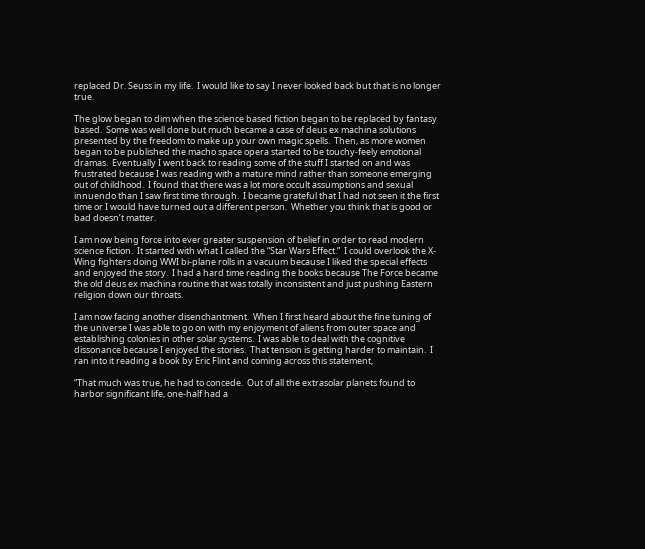replaced Dr. Seuss in my life.  I would like to say I never looked back but that is no longer true.

The glow began to dim when the science based fiction began to be replaced by fantasy based.  Some was well done but much became a case of deus ex machina solutions presented by the freedom to make up your own magic spells.  Then, as more women began to be published the macho space opera started to be touchy-feely emotional dramas.  Eventually I went back to reading some of the stuff I started on and was frustrated because I was reading with a mature mind rather than someone emerging out of childhood.  I found that there was a lot more occult assumptions and sexual innuendo than I saw first time through.  I became grateful that I had not seen it the first time or I would have turned out a different person.  Whether you think that is good or bad doesn’t matter.

I am now being force into ever greater suspension of belief in order to read modern science fiction.  It started with what I called the “Star Wars Effect.”  I could overlook the X-Wing fighters doing WWI bi-plane rolls in a vacuum because I liked the special effects and enjoyed the story.  I had a hard time reading the books because The Force became the old deus ex machina routine that was totally inconsistent and just pushing Eastern religion down our throats.

I am now facing another disenchantment.  When I first heard about the fine tuning of the universe I was able to go on with my enjoyment of aliens from outer space and establishing colonies in other solar systems.  I was able to deal with the cognitive dissonance because I enjoyed the stories.  That tension is getting harder to maintain.  I ran into it reading a book by Eric Flint and coming across this statement,

“That much was true, he had to concede.  Out of all the extrasolar planets found to harbor significant life, one-half had a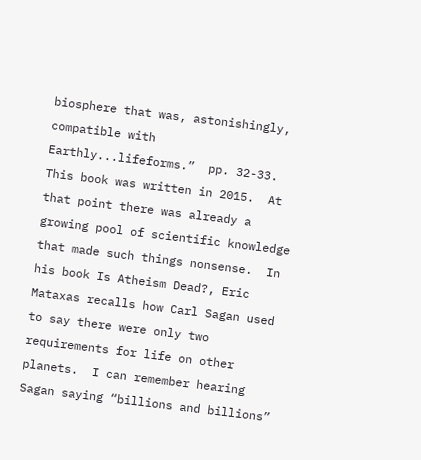biosphere that was, astonishingly, compatible with Earthly...lifeforms.”  pp. 32-33.
This book was written in 2015.  At that point there was already a growing pool of scientific knowledge that made such things nonsense.  In his book Is Atheism Dead?, Eric Mataxas recalls how Carl Sagan used to say there were only two requirements for life on other planets.  I can remember hearing Sagan saying “billions and billions”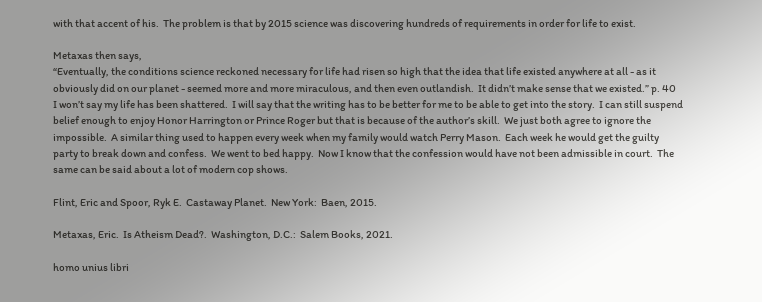with that accent of his.  The problem is that by 2015 science was discovering hundreds of requirements in order for life to exist.

Metaxas then says,
“Eventually, the conditions science reckoned necessary for life had risen so high that the idea that life existed anywhere at all - as it obviously did on our planet - seemed more and more miraculous, and then even outlandish.  It didn’t make sense that we existed.” p. 40
I won’t say my life has been shattered.  I will say that the writing has to be better for me to be able to get into the story.  I can still suspend belief enough to enjoy Honor Harrington or Prince Roger but that is because of the author’s skill.  We just both agree to ignore the impossible.  A similar thing used to happen every week when my family would watch Perry Mason.  Each week he would get the guilty party to break down and confess.  We went to bed happy.  Now I know that the confession would have not been admissible in court.  The same can be said about a lot of modern cop shows.

Flint, Eric and Spoor, Ryk E.  Castaway Planet.  New York:  Baen, 2015.

Metaxas, Eric.  Is Atheism Dead?.  Washington, D.C.:  Salem Books, 2021.

homo unius libri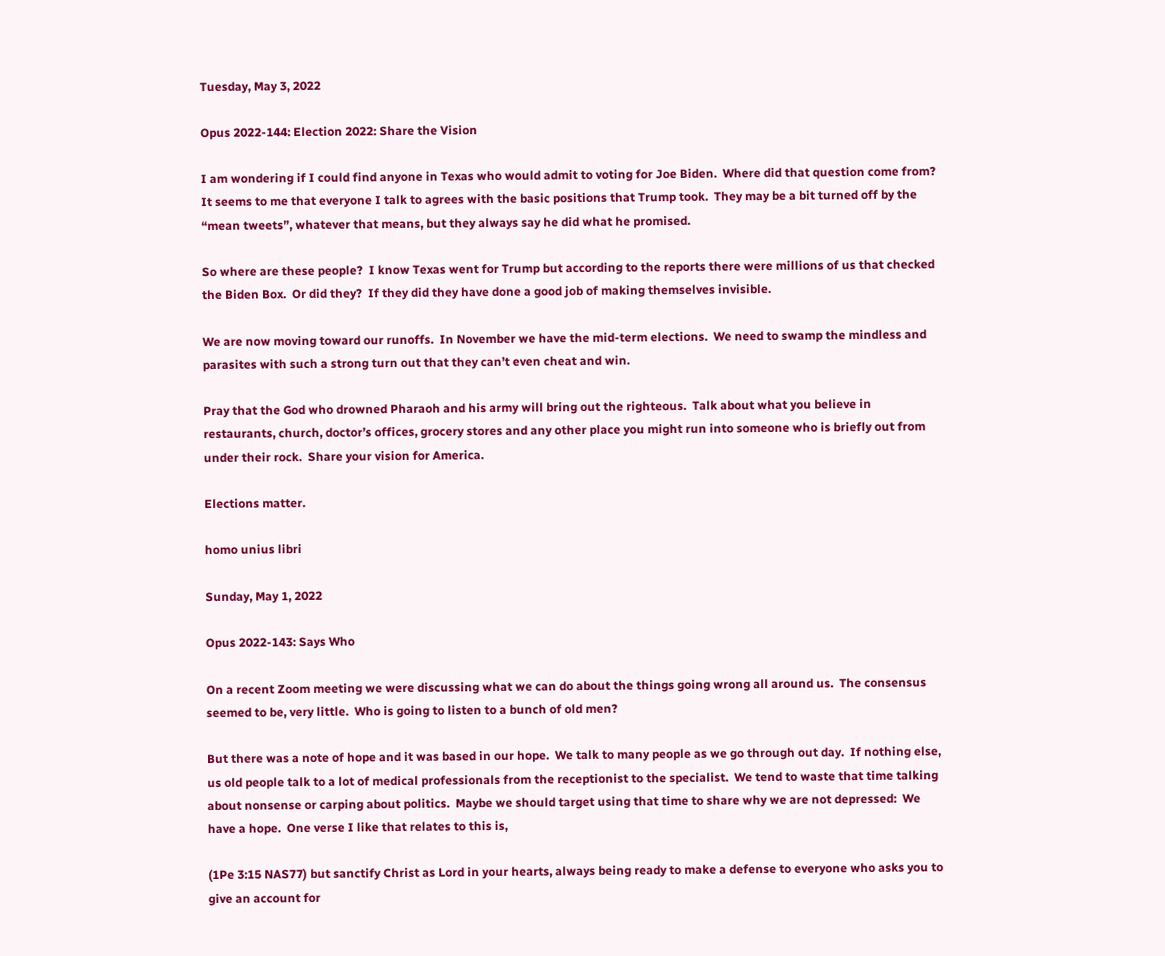Tuesday, May 3, 2022

Opus 2022-144: Election 2022: Share the Vision

I am wondering if I could find anyone in Texas who would admit to voting for Joe Biden.  Where did that question come from?  It seems to me that everyone I talk to agrees with the basic positions that Trump took.  They may be a bit turned off by the “mean tweets”, whatever that means, but they always say he did what he promised.

So where are these people?  I know Texas went for Trump but according to the reports there were millions of us that checked the Biden Box.  Or did they?  If they did they have done a good job of making themselves invisible.

We are now moving toward our runoffs.  In November we have the mid-term elections.  We need to swamp the mindless and parasites with such a strong turn out that they can’t even cheat and win.

Pray that the God who drowned Pharaoh and his army will bring out the righteous.  Talk about what you believe in restaurants, church, doctor’s offices, grocery stores and any other place you might run into someone who is briefly out from under their rock.  Share your vision for America.

Elections matter.

homo unius libri

Sunday, May 1, 2022

Opus 2022-143: Says Who

On a recent Zoom meeting we were discussing what we can do about the things going wrong all around us.  The consensus seemed to be, very little.  Who is going to listen to a bunch of old men?

But there was a note of hope and it was based in our hope.  We talk to many people as we go through out day.  If nothing else, us old people talk to a lot of medical professionals from the receptionist to the specialist.  We tend to waste that time talking about nonsense or carping about politics.  Maybe we should target using that time to share why we are not depressed:  We have a hope.  One verse I like that relates to this is,

(1Pe 3:15 NAS77) but sanctify Christ as Lord in your hearts, always being ready to make a defense to everyone who asks you to give an account for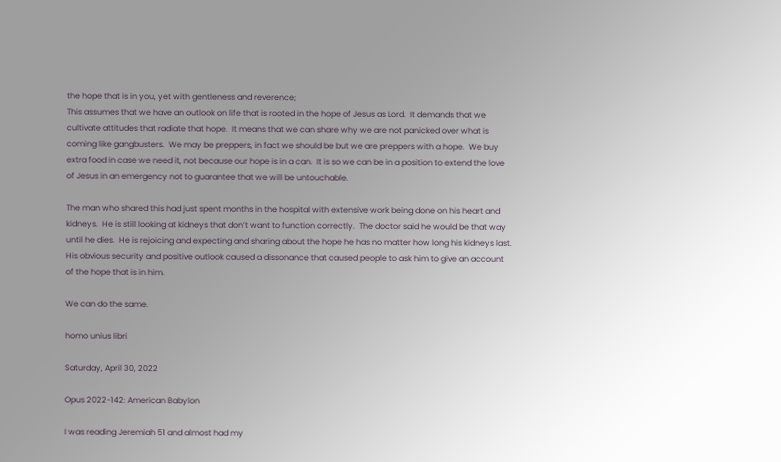the hope that is in you, yet with gentleness and reverence;
This assumes that we have an outlook on life that is rooted in the hope of Jesus as Lord.  It demands that we cultivate attitudes that radiate that hope.  It means that we can share why we are not panicked over what is coming like gangbusters.  We may be preppers, in fact we should be but we are preppers with a hope.  We buy extra food in case we need it, not because our hope is in a can.  It is so we can be in a position to extend the love of Jesus in an emergency not to guarantee that we will be untouchable.

The man who shared this had just spent months in the hospital with extensive work being done on his heart and kidneys.  He is still looking at kidneys that don’t want to function correctly.  The doctor said he would be that way until he dies.  He is rejoicing and expecting and sharing about the hope he has no matter how long his kidneys last.  His obvious security and positive outlook caused a dissonance that caused people to ask him to give an account of the hope that is in him.

We can do the same.

homo unius libri

Saturday, April 30, 2022

Opus 2022-142: American Babylon

I was reading Jeremiah 51 and almost had my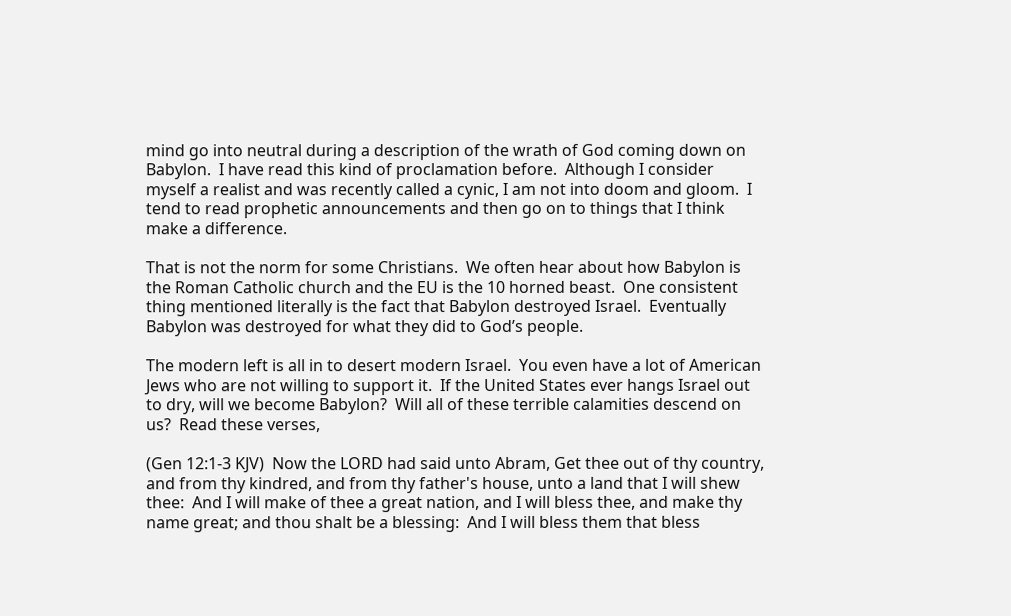mind go into neutral during a description of the wrath of God coming down on Babylon.  I have read this kind of proclamation before.  Although I consider myself a realist and was recently called a cynic, I am not into doom and gloom.  I tend to read prophetic announcements and then go on to things that I think make a difference.

That is not the norm for some Christians.  We often hear about how Babylon is the Roman Catholic church and the EU is the 10 horned beast.  One consistent thing mentioned literally is the fact that Babylon destroyed Israel.  Eventually Babylon was destroyed for what they did to God’s people.

The modern left is all in to desert modern Israel.  You even have a lot of American Jews who are not willing to support it.  If the United States ever hangs Israel out to dry, will we become Babylon?  Will all of these terrible calamities descend on us?  Read these verses,

(Gen 12:1-3 KJV)  Now the LORD had said unto Abram, Get thee out of thy country, and from thy kindred, and from thy father's house, unto a land that I will shew thee:  And I will make of thee a great nation, and I will bless thee, and make thy name great; and thou shalt be a blessing:  And I will bless them that bless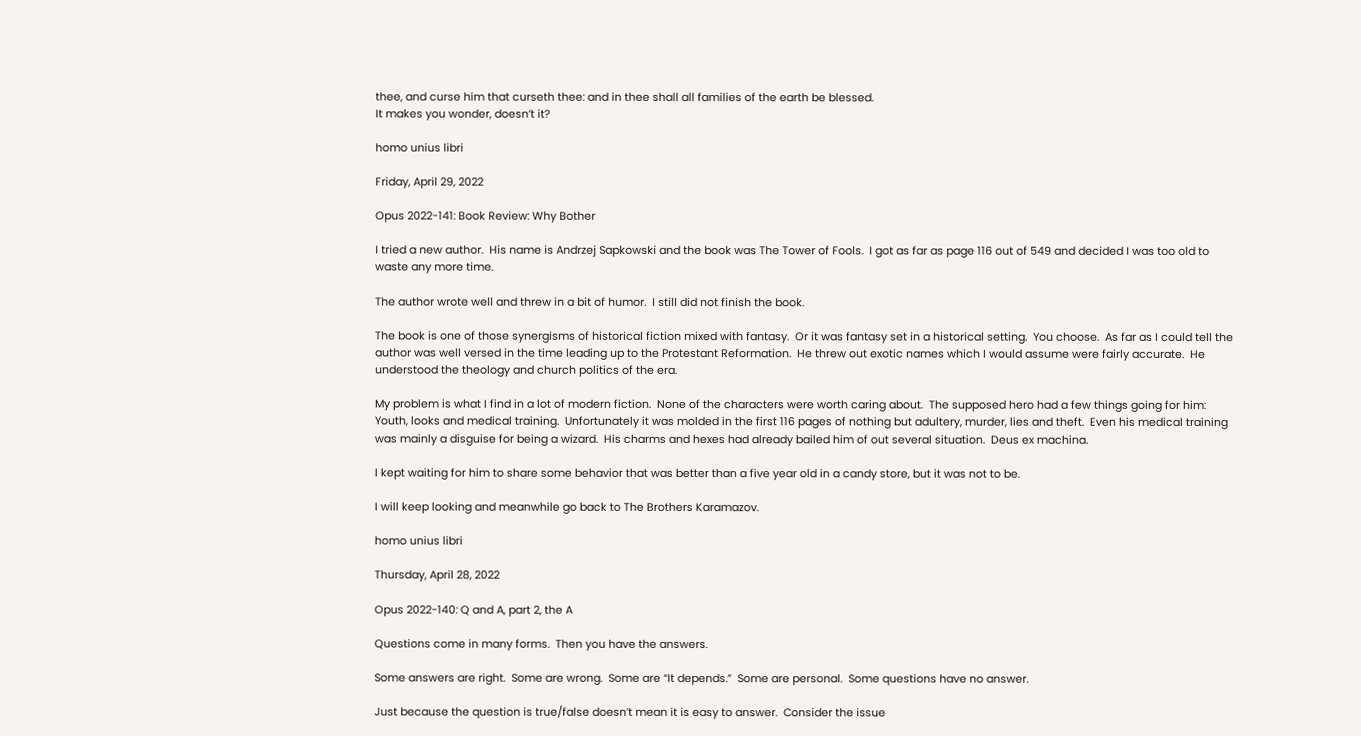thee, and curse him that curseth thee: and in thee shall all families of the earth be blessed.
It makes you wonder, doesn’t it?

homo unius libri

Friday, April 29, 2022

Opus 2022-141: Book Review: Why Bother

I tried a new author.  His name is Andrzej Sapkowski and the book was The Tower of Fools.  I got as far as page 116 out of 549 and decided I was too old to waste any more time.

The author wrote well and threw in a bit of humor.  I still did not finish the book.

The book is one of those synergisms of historical fiction mixed with fantasy.  Or it was fantasy set in a historical setting.  You choose.  As far as I could tell the author was well versed in the time leading up to the Protestant Reformation.  He threw out exotic names which I would assume were fairly accurate.  He understood the theology and church politics of the era.

My problem is what I find in a lot of modern fiction.  None of the characters were worth caring about.  The supposed hero had a few things going for him:  Youth, looks and medical training.  Unfortunately it was molded in the first 116 pages of nothing but adultery, murder, lies and theft.  Even his medical training was mainly a disguise for being a wizard.  His charms and hexes had already bailed him of out several situation.  Deus ex machina.

I kept waiting for him to share some behavior that was better than a five year old in a candy store, but it was not to be.

I will keep looking and meanwhile go back to The Brothers Karamazov.

homo unius libri

Thursday, April 28, 2022

Opus 2022-140: Q and A, part 2, the A

Questions come in many forms.  Then you have the answers.

Some answers are right.  Some are wrong.  Some are “It depends.”  Some are personal.  Some questions have no answer.

Just because the question is true/false doesn’t mean it is easy to answer.  Consider the issue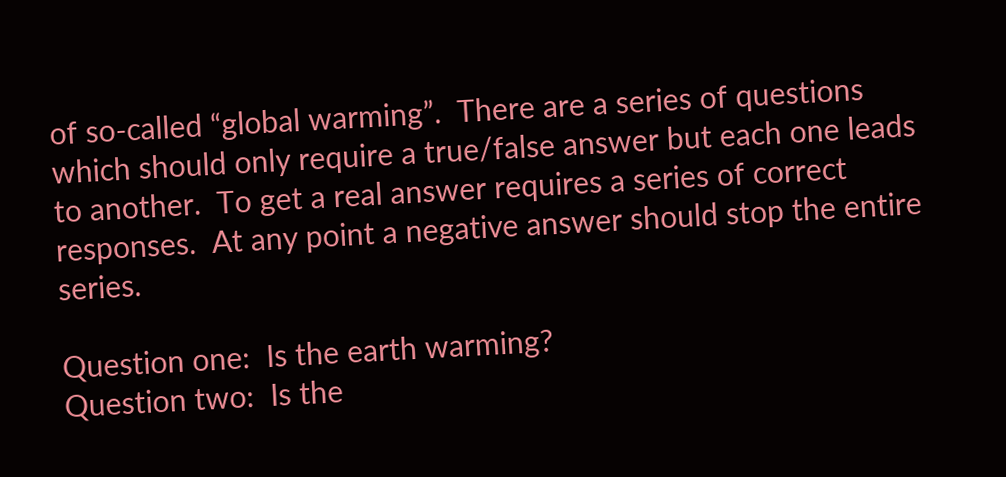of so-called “global warming”.  There are a series of questions which should only require a true/false answer but each one leads to another.  To get a real answer requires a series of correct responses.  At any point a negative answer should stop the entire series.

Question one:  Is the earth warming?
Question two:  Is the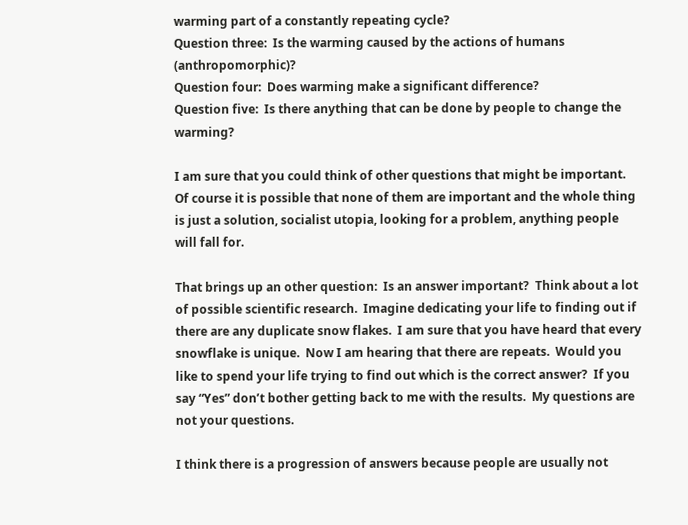warming part of a constantly repeating cycle?
Question three:  Is the warming caused by the actions of humans (anthropomorphic)?
Question four:  Does warming make a significant difference?
Question five:  Is there anything that can be done by people to change the warming?

I am sure that you could think of other questions that might be important.  Of course it is possible that none of them are important and the whole thing is just a solution, socialist utopia, looking for a problem, anything people will fall for.

That brings up an other question:  Is an answer important?  Think about a lot of possible scientific research.  Imagine dedicating your life to finding out if there are any duplicate snow flakes.  I am sure that you have heard that every snowflake is unique.  Now I am hearing that there are repeats.  Would you like to spend your life trying to find out which is the correct answer?  If you say “Yes” don’t bother getting back to me with the results.  My questions are not your questions.

I think there is a progression of answers because people are usually not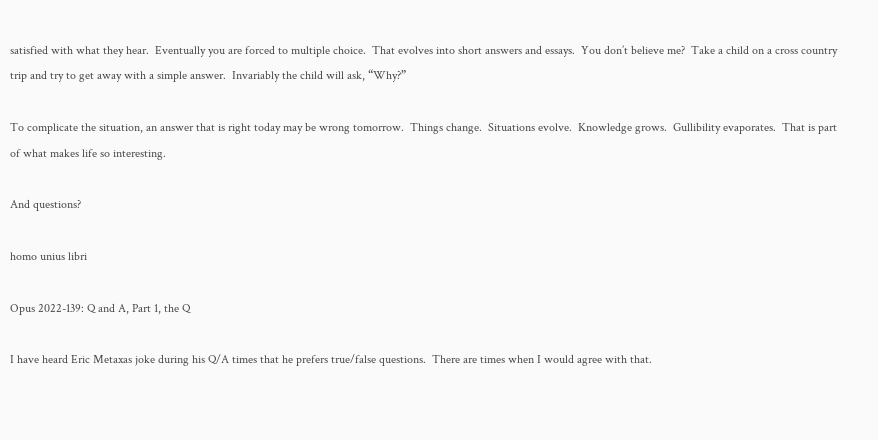satisfied with what they hear.  Eventually you are forced to multiple choice.  That evolves into short answers and essays.  You don’t believe me?  Take a child on a cross country trip and try to get away with a simple answer.  Invariably the child will ask, “Why?”

To complicate the situation, an answer that is right today may be wrong tomorrow.  Things change.  Situations evolve.  Knowledge grows.  Gullibility evaporates.  That is part of what makes life so interesting.

And questions?

homo unius libri

Opus 2022-139: Q and A, Part 1, the Q

I have heard Eric Metaxas joke during his Q/A times that he prefers true/false questions.  There are times when I would agree with that.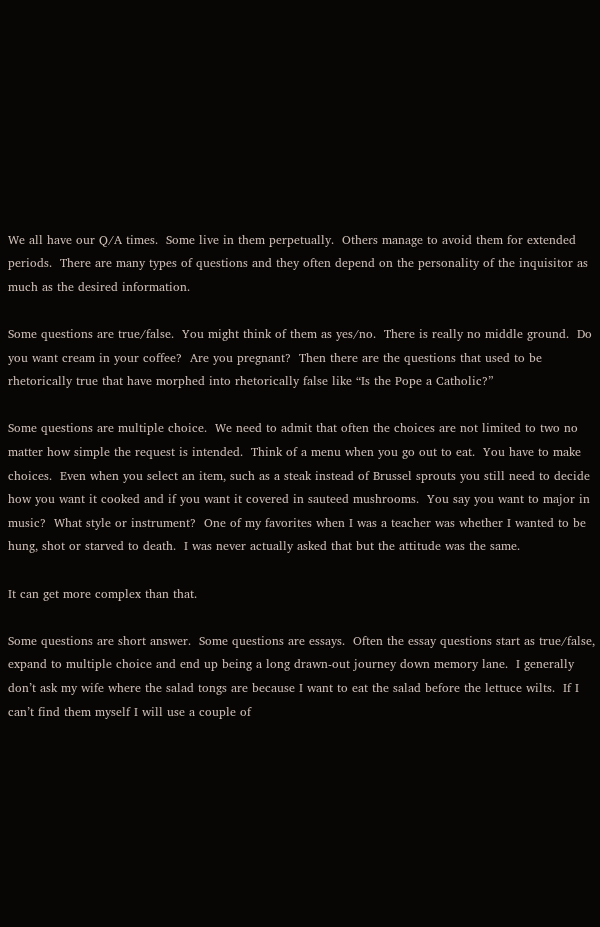We all have our Q/A times.  Some live in them perpetually.  Others manage to avoid them for extended periods.  There are many types of questions and they often depend on the personality of the inquisitor as much as the desired information.

Some questions are true/false.  You might think of them as yes/no.  There is really no middle ground.  Do you want cream in your coffee?  Are you pregnant?  Then there are the questions that used to be rhetorically true that have morphed into rhetorically false like “Is the Pope a Catholic?”

Some questions are multiple choice.  We need to admit that often the choices are not limited to two no matter how simple the request is intended.  Think of a menu when you go out to eat.  You have to make choices.  Even when you select an item, such as a steak instead of Brussel sprouts you still need to decide how you want it cooked and if you want it covered in sauteed mushrooms.  You say you want to major in music?  What style or instrument?  One of my favorites when I was a teacher was whether I wanted to be hung, shot or starved to death.  I was never actually asked that but the attitude was the same.

It can get more complex than that.

Some questions are short answer.  Some questions are essays.  Often the essay questions start as true/false, expand to multiple choice and end up being a long drawn-out journey down memory lane.  I generally don’t ask my wife where the salad tongs are because I want to eat the salad before the lettuce wilts.  If I can’t find them myself I will use a couple of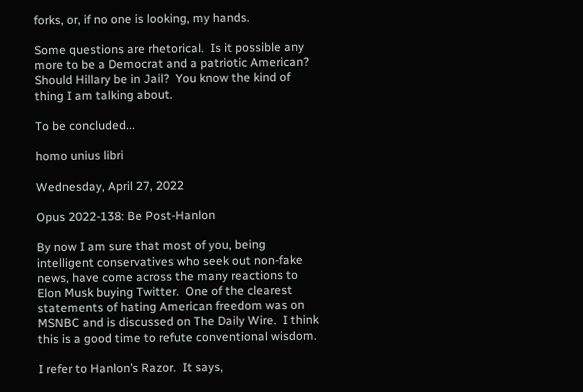forks, or, if no one is looking, my hands.

Some questions are rhetorical.  Is it possible any more to be a Democrat and a patriotic American?  Should Hillary be in Jail?  You know the kind of thing I am talking about.

To be concluded...

homo unius libri

Wednesday, April 27, 2022

Opus 2022-138: Be Post-Hanlon

By now I am sure that most of you, being intelligent conservatives who seek out non-fake news, have come across the many reactions to Elon Musk buying Twitter.  One of the clearest statements of hating American freedom was on MSNBC and is discussed on The Daily Wire.  I think this is a good time to refute conventional wisdom.

I refer to Hanlon’s Razor.  It says,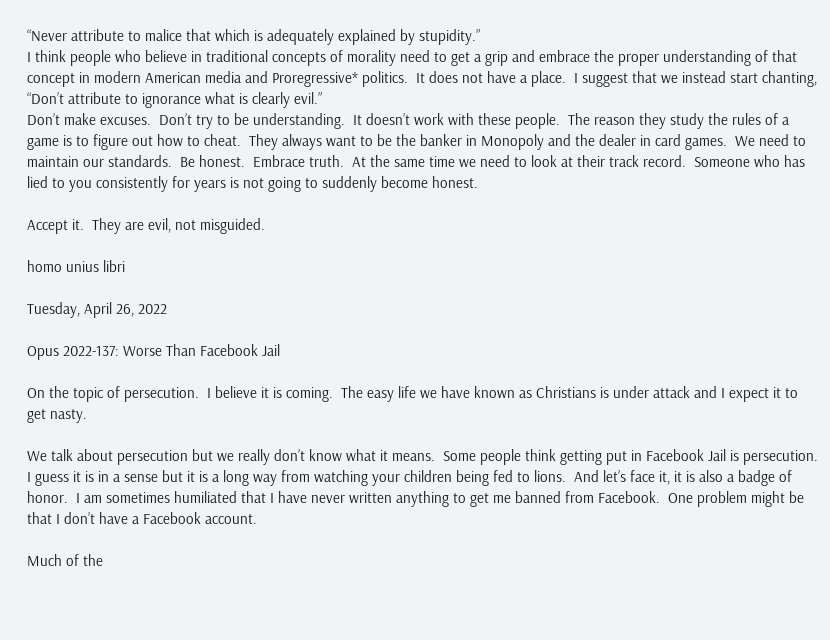“Never attribute to malice that which is adequately explained by stupidity.”
I think people who believe in traditional concepts of morality need to get a grip and embrace the proper understanding of that concept in modern American media and Proregressive* politics.  It does not have a place.  I suggest that we instead start chanting,
“Don’t attribute to ignorance what is clearly evil.”
Don’t make excuses.  Don’t try to be understanding.  It doesn’t work with these people.  The reason they study the rules of a game is to figure out how to cheat.  They always want to be the banker in Monopoly and the dealer in card games.  We need to maintain our standards.  Be honest.  Embrace truth.  At the same time we need to look at their track record.  Someone who has lied to you consistently for years is not going to suddenly become honest.

Accept it.  They are evil, not misguided.

homo unius libri

Tuesday, April 26, 2022

Opus 2022-137: Worse Than Facebook Jail

On the topic of persecution.  I believe it is coming.  The easy life we have known as Christians is under attack and I expect it to get nasty.

We talk about persecution but we really don’t know what it means.  Some people think getting put in Facebook Jail is persecution.  I guess it is in a sense but it is a long way from watching your children being fed to lions.  And let’s face it, it is also a badge of honor.  I am sometimes humiliated that I have never written anything to get me banned from Facebook.  One problem might be that I don’t have a Facebook account.

Much of the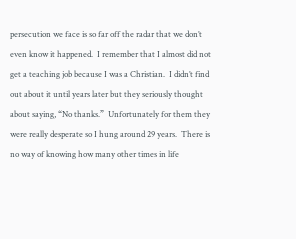persecution we face is so far off the radar that we don’t even know it happened.  I remember that I almost did not get a teaching job because I was a Christian.  I didn’t find out about it until years later but they seriously thought about saying, “No thanks.”  Unfortunately for them they were really desperate so I hung around 29 years.  There is no way of knowing how many other times in life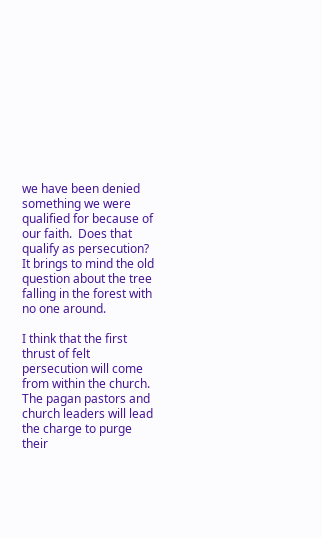we have been denied something we were qualified for because of our faith.  Does that qualify as persecution?  It brings to mind the old question about the tree falling in the forest with no one around.

I think that the first thrust of felt persecution will come from within the church.  The pagan pastors and church leaders will lead the charge to purge their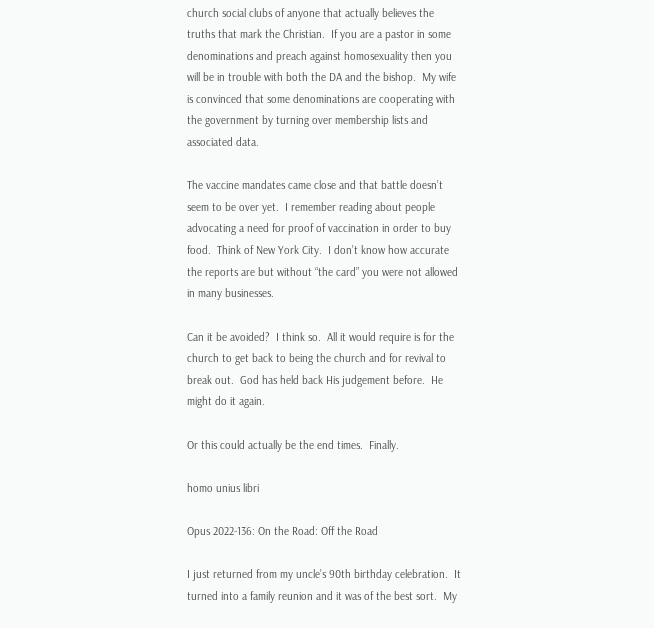church social clubs of anyone that actually believes the truths that mark the Christian.  If you are a pastor in some denominations and preach against homosexuality then you will be in trouble with both the DA and the bishop.  My wife is convinced that some denominations are cooperating with the government by turning over membership lists and associated data.

The vaccine mandates came close and that battle doesn’t seem to be over yet.  I remember reading about people advocating a need for proof of vaccination in order to buy food.  Think of New York City.  I don’t know how accurate the reports are but without “the card” you were not allowed in many businesses.

Can it be avoided?  I think so.  All it would require is for the church to get back to being the church and for revival to break out.  God has held back His judgement before.  He might do it again.

Or this could actually be the end times.  Finally.

homo unius libri

Opus 2022-136: On the Road: Off the Road

I just returned from my uncle’s 90th birthday celebration.  It turned into a family reunion and it was of the best sort.  My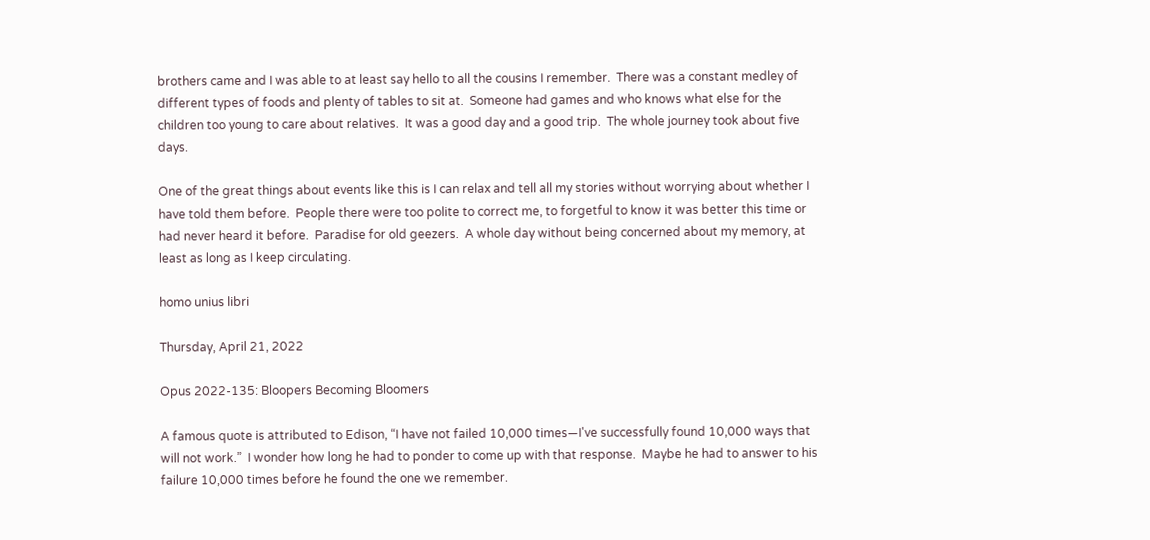brothers came and I was able to at least say hello to all the cousins I remember.  There was a constant medley of different types of foods and plenty of tables to sit at.  Someone had games and who knows what else for the children too young to care about relatives.  It was a good day and a good trip.  The whole journey took about five days.

One of the great things about events like this is I can relax and tell all my stories without worrying about whether I have told them before.  People there were too polite to correct me, to forgetful to know it was better this time or had never heard it before.  Paradise for old geezers.  A whole day without being concerned about my memory, at least as long as I keep circulating.

homo unius libri

Thursday, April 21, 2022

Opus 2022-135: Bloopers Becoming Bloomers

A famous quote is attributed to Edison, “I have not failed 10,000 times—I've successfully found 10,000 ways that will not work.”  I wonder how long he had to ponder to come up with that response.  Maybe he had to answer to his failure 10,000 times before he found the one we remember.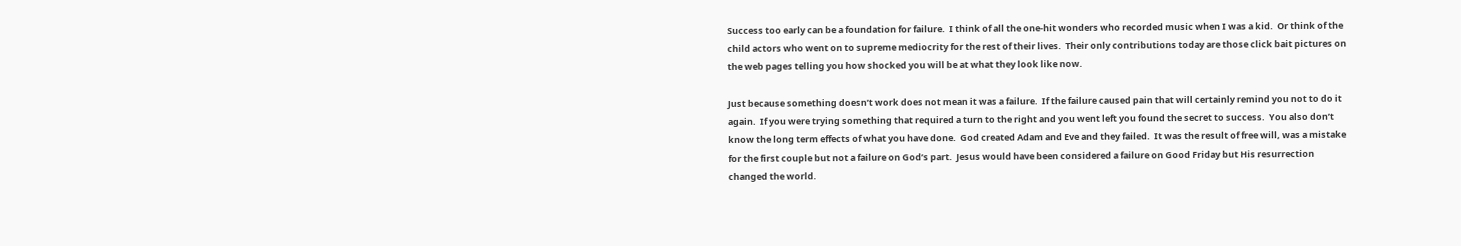Success too early can be a foundation for failure.  I think of all the one-hit wonders who recorded music when I was a kid.  Or think of the child actors who went on to supreme mediocrity for the rest of their lives.  Their only contributions today are those click bait pictures on the web pages telling you how shocked you will be at what they look like now.

Just because something doesn’t work does not mean it was a failure.  If the failure caused pain that will certainly remind you not to do it again.  If you were trying something that required a turn to the right and you went left you found the secret to success.  You also don’t know the long term effects of what you have done.  God created Adam and Eve and they failed.  It was the result of free will, was a mistake for the first couple but not a failure on God’s part.  Jesus would have been considered a failure on Good Friday but His resurrection changed the world.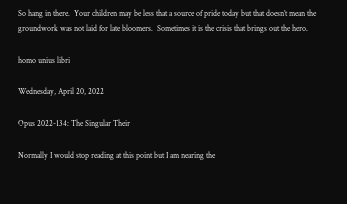So hang in there.  Your children may be less that a source of pride today but that doesn’t mean the groundwork was not laid for late bloomers.  Sometimes it is the crisis that brings out the hero.

homo unius libri

Wednesday, April 20, 2022

Opus 2022-134: The Singular Their

Normally I would stop reading at this point but I am nearing the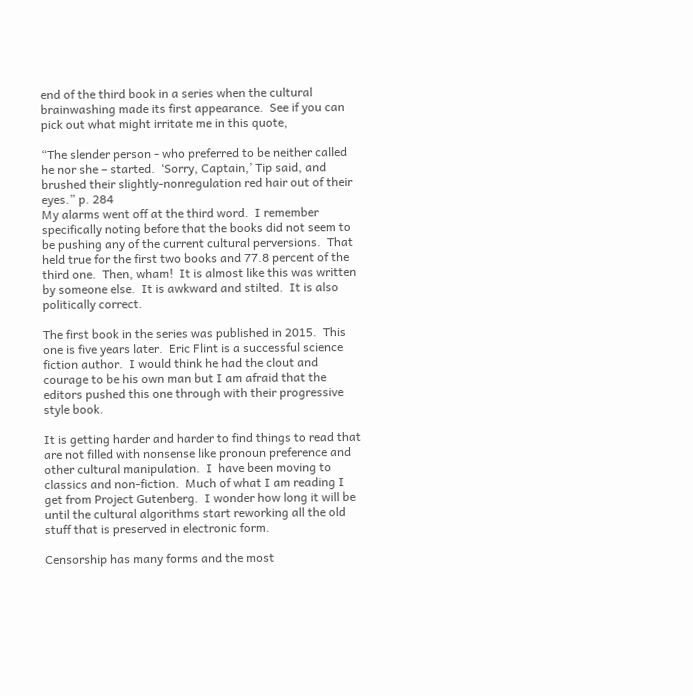end of the third book in a series when the cultural brainwashing made its first appearance.  See if you can pick out what might irritate me in this quote,

“The slender person - who preferred to be neither called he nor she – started.  ‘Sorry, Captain,’ Tip said, and brushed their slightly-nonregulation red hair out of their eyes.” p. 284
My alarms went off at the third word.  I remember specifically noting before that the books did not seem to be pushing any of the current cultural perversions.  That held true for the first two books and 77.8 percent of the third one.  Then, wham!  It is almost like this was written by someone else.  It is awkward and stilted.  It is also politically correct.

The first book in the series was published in 2015.  This one is five years later.  Eric Flint is a successful science fiction author.  I would think he had the clout and courage to be his own man but I am afraid that the editors pushed this one through with their progressive style book.

It is getting harder and harder to find things to read that are not filled with nonsense like pronoun preference and other cultural manipulation.  I  have been moving to classics and non-fiction.  Much of what I am reading I get from Project Gutenberg.  I wonder how long it will be until the cultural algorithms start reworking all the old stuff that is preserved in electronic form.

Censorship has many forms and the most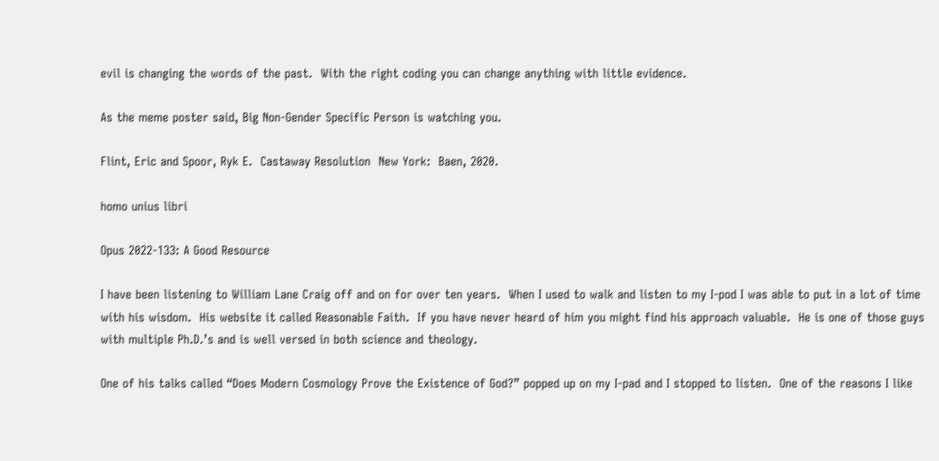evil is changing the words of the past.  With the right coding you can change anything with little evidence.

As the meme poster said, Big Non-Gender Specific Person is watching you.

Flint, Eric and Spoor, Ryk E.  Castaway Resolution  New York:  Baen, 2020.

homo unius libri

Opus 2022-133: A Good Resource

I have been listening to William Lane Craig off and on for over ten years.  When I used to walk and listen to my I-pod I was able to put in a lot of time with his wisdom.  His website it called Reasonable Faith.  If you have never heard of him you might find his approach valuable.  He is one of those guys with multiple Ph.D.’s and is well versed in both science and theology.

One of his talks called “Does Modern Cosmology Prove the Existence of God?” popped up on my I-pad and I stopped to listen.  One of the reasons I like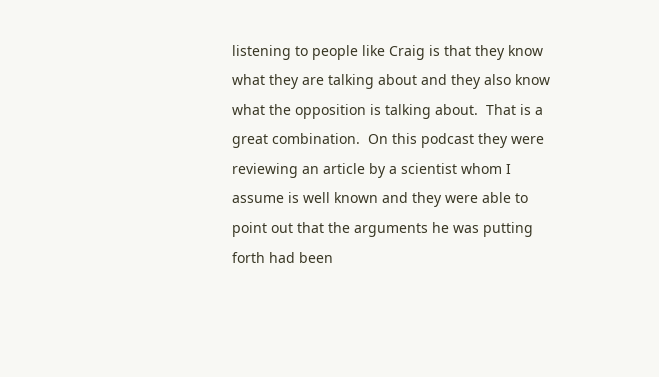listening to people like Craig is that they know what they are talking about and they also know what the opposition is talking about.  That is a great combination.  On this podcast they were reviewing an article by a scientist whom I assume is well known and they were able to point out that the arguments he was putting forth had been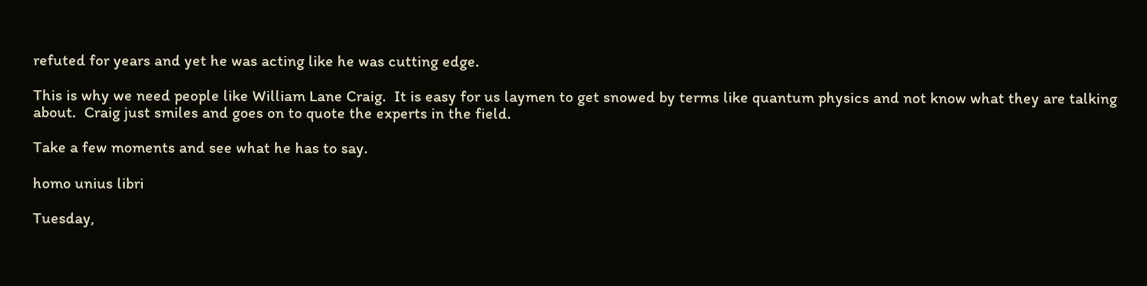refuted for years and yet he was acting like he was cutting edge.

This is why we need people like William Lane Craig.  It is easy for us laymen to get snowed by terms like quantum physics and not know what they are talking about.  Craig just smiles and goes on to quote the experts in the field.

Take a few moments and see what he has to say.

homo unius libri

Tuesday,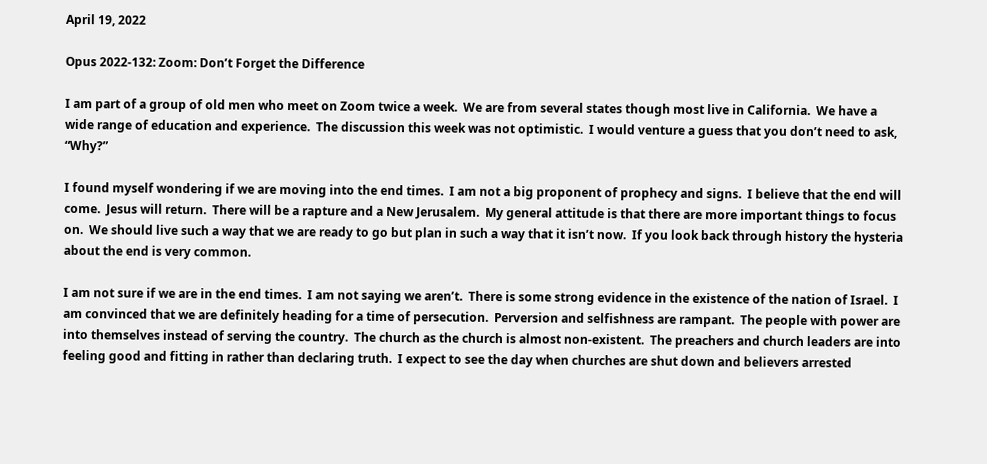April 19, 2022

Opus 2022-132: Zoom: Don’t Forget the Difference

I am part of a group of old men who meet on Zoom twice a week.  We are from several states though most live in California.  We have a wide range of education and experience.  The discussion this week was not optimistic.  I would venture a guess that you don’t need to ask, “Why?”

I found myself wondering if we are moving into the end times.  I am not a big proponent of prophecy and signs.  I believe that the end will come.  Jesus will return.  There will be a rapture and a New Jerusalem.  My general attitude is that there are more important things to focus on.  We should live such a way that we are ready to go but plan in such a way that it isn’t now.  If you look back through history the hysteria about the end is very common.

I am not sure if we are in the end times.  I am not saying we aren’t.  There is some strong evidence in the existence of the nation of Israel.  I am convinced that we are definitely heading for a time of persecution.  Perversion and selfishness are rampant.  The people with power are into themselves instead of serving the country.  The church as the church is almost non-existent.  The preachers and church leaders are into feeling good and fitting in rather than declaring truth.  I expect to see the day when churches are shut down and believers arrested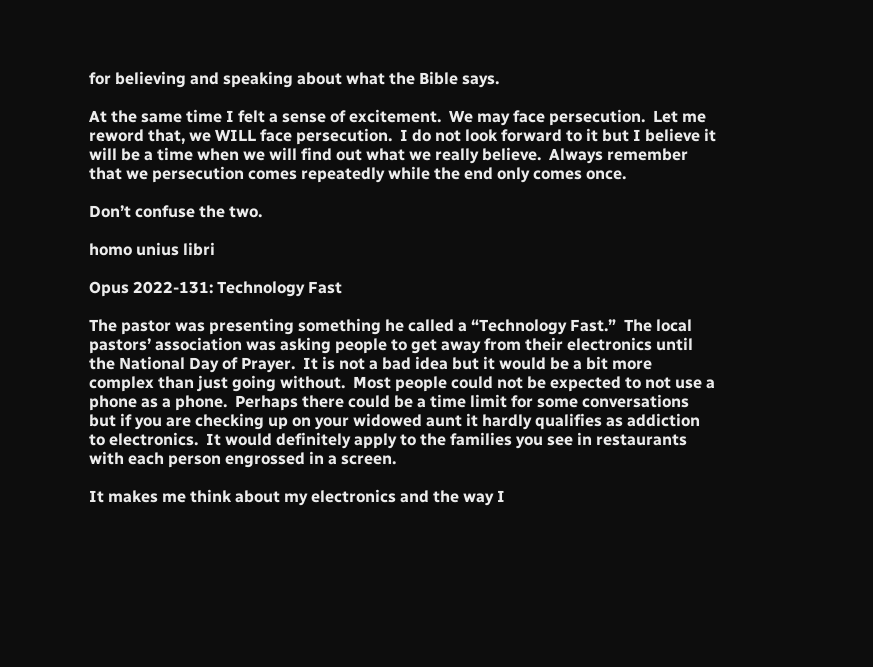for believing and speaking about what the Bible says.

At the same time I felt a sense of excitement.  We may face persecution.  Let me reword that, we WILL face persecution.  I do not look forward to it but I believe it will be a time when we will find out what we really believe.  Always remember that we persecution comes repeatedly while the end only comes once.

Don’t confuse the two.

homo unius libri

Opus 2022-131: Technology Fast

The pastor was presenting something he called a “Technology Fast.”  The local pastors’ association was asking people to get away from their electronics until the National Day of Prayer.  It is not a bad idea but it would be a bit more complex than just going without.  Most people could not be expected to not use a phone as a phone.  Perhaps there could be a time limit for some conversations but if you are checking up on your widowed aunt it hardly qualifies as addiction to electronics.  It would definitely apply to the families you see in restaurants with each person engrossed in a screen.

It makes me think about my electronics and the way I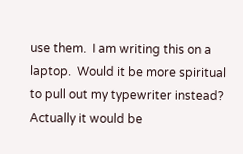use them.  I am writing this on a laptop.  Would it be more spiritual to pull out my typewriter instead?  Actually it would be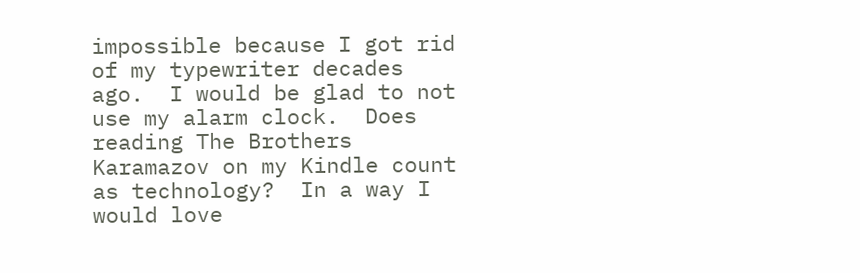impossible because I got rid of my typewriter decades ago.  I would be glad to not use my alarm clock.  Does reading The Brothers Karamazov on my Kindle count as technology?  In a way I would love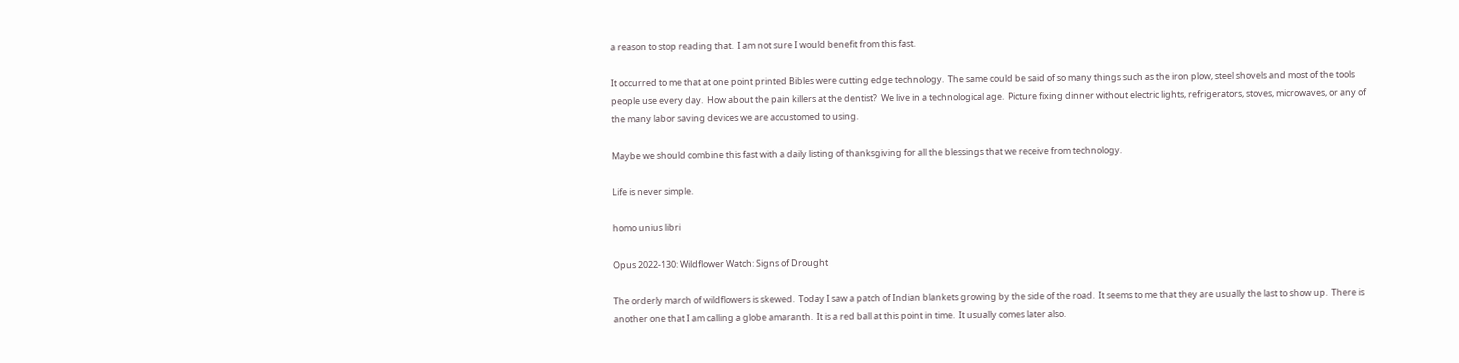a reason to stop reading that.  I am not sure I would benefit from this fast.

It occurred to me that at one point printed Bibles were cutting edge technology.  The same could be said of so many things such as the iron plow, steel shovels and most of the tools people use every day.  How about the pain killers at the dentist?  We live in a technological age.  Picture fixing dinner without electric lights, refrigerators, stoves, microwaves, or any of the many labor saving devices we are accustomed to using.

Maybe we should combine this fast with a daily listing of thanksgiving for all the blessings that we receive from technology.

Life is never simple.

homo unius libri

Opus 2022-130: Wildflower Watch: Signs of Drought

The orderly march of wildflowers is skewed.  Today I saw a patch of Indian blankets growing by the side of the road.  It seems to me that they are usually the last to show up.  There is another one that I am calling a globe amaranth.  It is a red ball at this point in time.  It usually comes later also.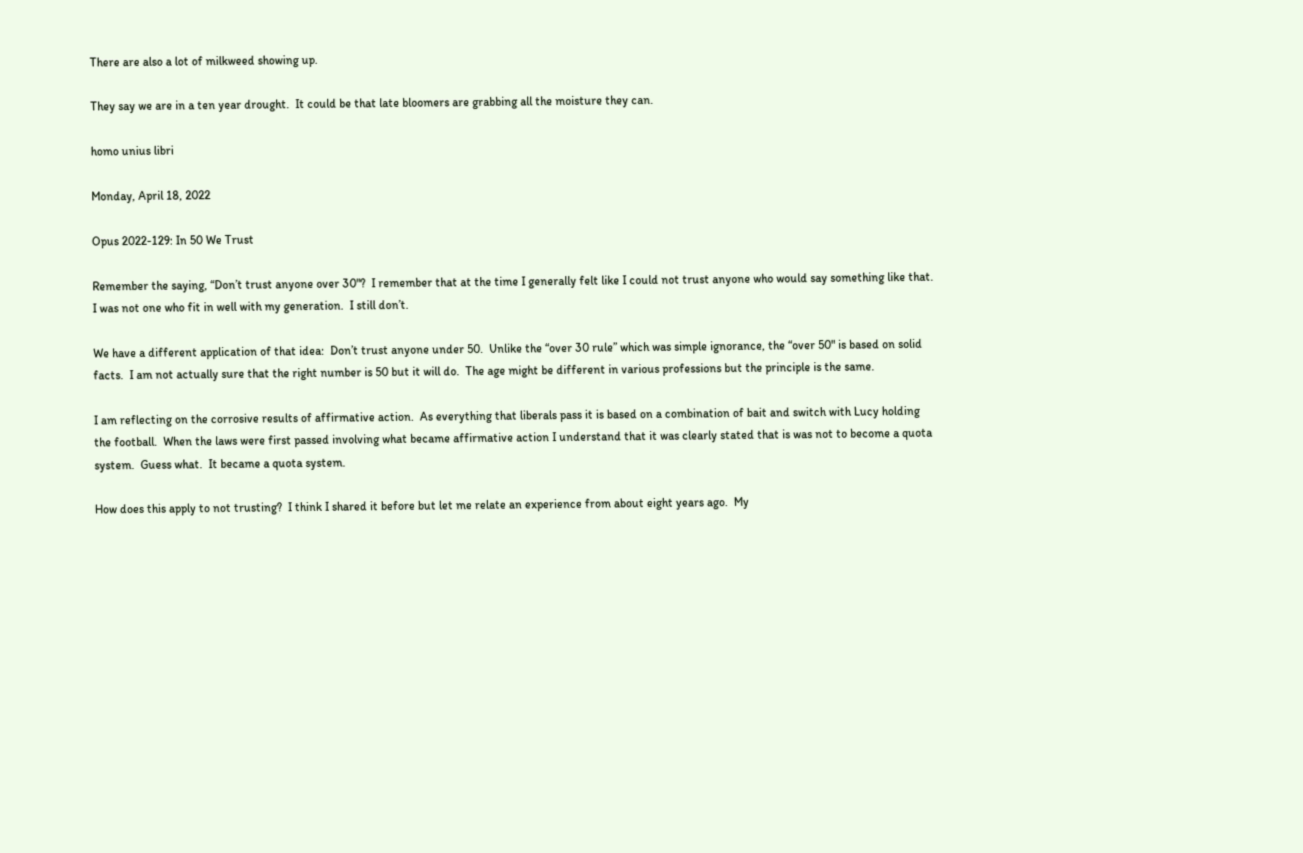There are also a lot of milkweed showing up.

They say we are in a ten year drought.  It could be that late bloomers are grabbing all the moisture they can.

homo unius libri

Monday, April 18, 2022

Opus 2022-129: In 50 We Trust

Remember the saying, “Don’t trust anyone over 30"?  I remember that at the time I generally felt like I could not trust anyone who would say something like that.  I was not one who fit in well with my generation.  I still don’t.

We have a different application of that idea:  Don’t trust anyone under 50.  Unlike the “over 30 rule” which was simple ignorance, the “over 50" is based on solid facts.  I am not actually sure that the right number is 50 but it will do.  The age might be different in various professions but the principle is the same.

I am reflecting on the corrosive results of affirmative action.  As everything that liberals pass it is based on a combination of bait and switch with Lucy holding the football.  When the laws were first passed involving what became affirmative action I understand that it was clearly stated that is was not to become a quota system.  Guess what.  It became a quota system.

How does this apply to not trusting?  I think I shared it before but let me relate an experience from about eight years ago.  My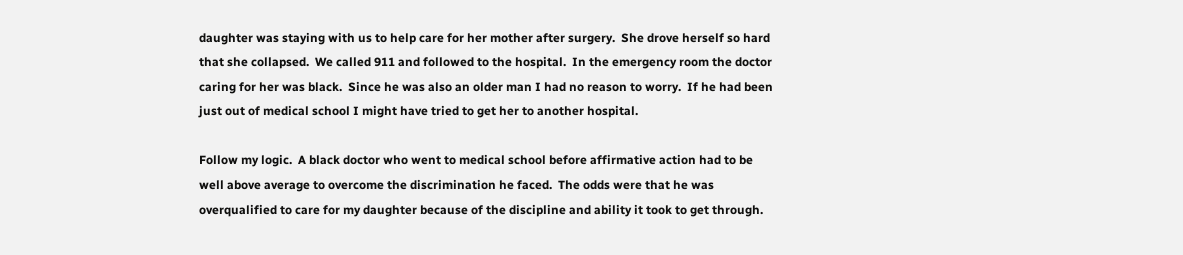daughter was staying with us to help care for her mother after surgery.  She drove herself so hard that she collapsed.  We called 911 and followed to the hospital.  In the emergency room the doctor caring for her was black.  Since he was also an older man I had no reason to worry.  If he had been just out of medical school I might have tried to get her to another hospital.

Follow my logic.  A black doctor who went to medical school before affirmative action had to be well above average to overcome the discrimination he faced.  The odds were that he was overqualified to care for my daughter because of the discipline and ability it took to get through.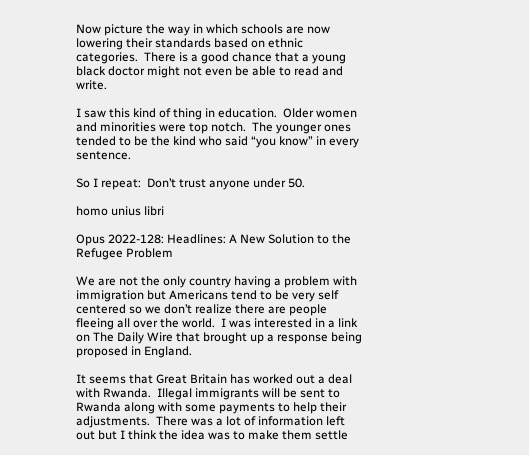Now picture the way in which schools are now lowering their standards based on ethnic categories.  There is a good chance that a young black doctor might not even be able to read and write.

I saw this kind of thing in education.  Older women and minorities were top notch.  The younger ones tended to be the kind who said “you know” in every sentence.

So I repeat:  Don’t trust anyone under 50.

homo unius libri

Opus 2022-128: Headlines: A New Solution to the Refugee Problem

We are not the only country having a problem with immigration but Americans tend to be very self centered so we don’t realize there are people fleeing all over the world.  I was interested in a link on The Daily Wire that brought up a response being proposed in England.

It seems that Great Britain has worked out a deal with Rwanda.  Illegal immigrants will be sent to Rwanda along with some payments to help their adjustments.  There was a lot of information left out but I think the idea was to make them settle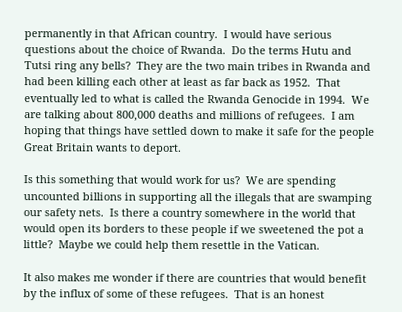permanently in that African country.  I would have serious questions about the choice of Rwanda.  Do the terms Hutu and Tutsi ring any bells?  They are the two main tribes in Rwanda and had been killing each other at least as far back as 1952.  That eventually led to what is called the Rwanda Genocide in 1994.  We are talking about 800,000 deaths and millions of refugees.  I am hoping that things have settled down to make it safe for the people Great Britain wants to deport.

Is this something that would work for us?  We are spending uncounted billions in supporting all the illegals that are swamping our safety nets.  Is there a country somewhere in the world that would open its borders to these people if we sweetened the pot a little?  Maybe we could help them resettle in the Vatican.

It also makes me wonder if there are countries that would benefit by the influx of some of these refugees.  That is an honest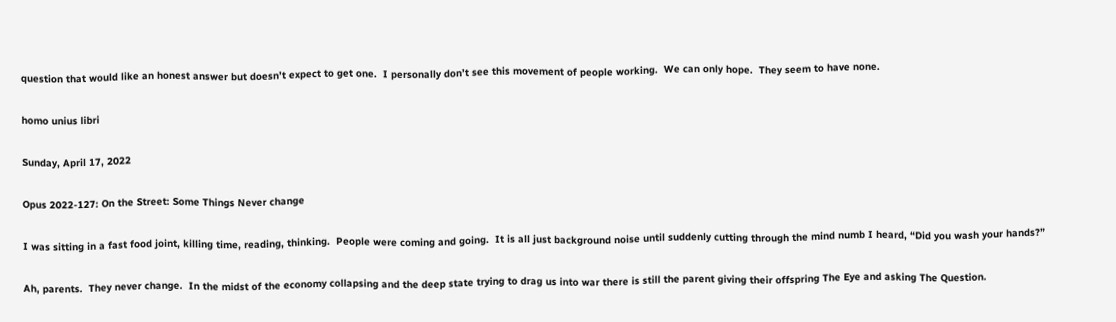question that would like an honest answer but doesn’t expect to get one.  I personally don’t see this movement of people working.  We can only hope.  They seem to have none.

homo unius libri

Sunday, April 17, 2022

Opus 2022-127: On the Street: Some Things Never change

I was sitting in a fast food joint, killing time, reading, thinking.  People were coming and going.  It is all just background noise until suddenly cutting through the mind numb I heard, “Did you wash your hands?”

Ah, parents.  They never change.  In the midst of the economy collapsing and the deep state trying to drag us into war there is still the parent giving their offspring The Eye and asking The Question.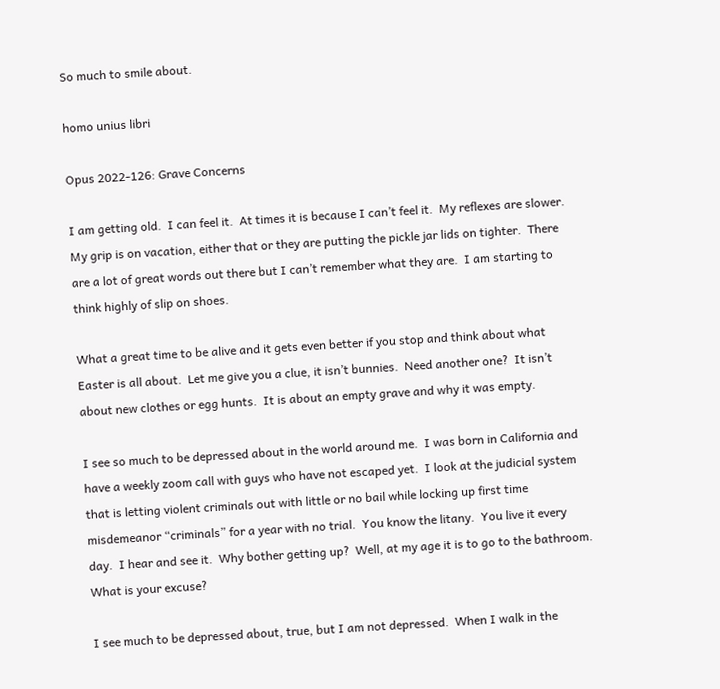So much to smile about.

homo unius libri

Opus 2022-126: Grave Concerns

I am getting old.  I can feel it.  At times it is because I can’t feel it.  My reflexes are slower.  My grip is on vacation, either that or they are putting the pickle jar lids on tighter.  There are a lot of great words out there but I can’t remember what they are.  I am starting to think highly of slip on shoes.

What a great time to be alive and it gets even better if you stop and think about what Easter is all about.  Let me give you a clue, it isn’t bunnies.  Need another one?  It isn’t about new clothes or egg hunts.  It is about an empty grave and why it was empty.

I see so much to be depressed about in the world around me.  I was born in California and have a weekly zoom call with guys who have not escaped yet.  I look at the judicial system that is letting violent criminals out with little or no bail while locking up first time misdemeanor “criminals” for a year with no trial.  You know the litany.  You live it every day.  I hear and see it.  Why bother getting up?  Well, at my age it is to go to the bathroom.  What is your excuse?

I see much to be depressed about, true, but I am not depressed.  When I walk in the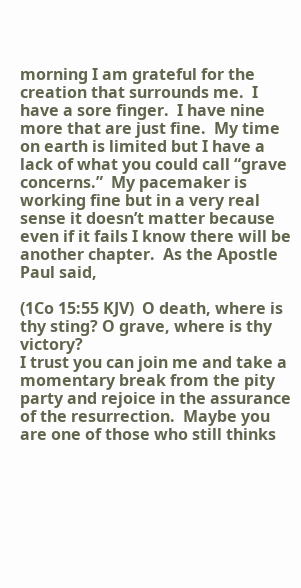morning I am grateful for the creation that surrounds me.  I have a sore finger.  I have nine more that are just fine.  My time on earth is limited but I have a lack of what you could call “grave concerns.”  My pacemaker is working fine but in a very real sense it doesn’t matter because even if it fails I know there will be another chapter.  As the Apostle Paul said,

(1Co 15:55 KJV)  O death, where is thy sting? O grave, where is thy victory?
I trust you can join me and take a momentary break from the pity party and rejoice in the assurance of the resurrection.  Maybe you are one of those who still thinks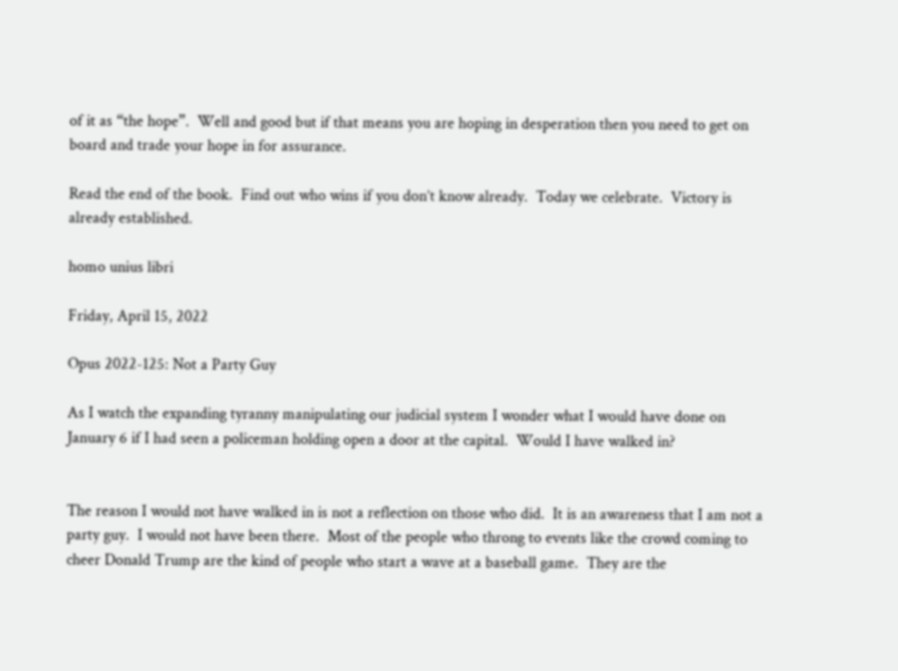of it as “the hope”.  Well and good but if that means you are hoping in desperation then you need to get on board and trade your hope in for assurance.

Read the end of the book.  Find out who wins if you don’t know already.  Today we celebrate.  Victory is already established.

homo unius libri

Friday, April 15, 2022

Opus 2022-125: Not a Party Guy

As I watch the expanding tyranny manipulating our judicial system I wonder what I would have done on January 6 if I had seen a policeman holding open a door at the capital.  Would I have walked in?


The reason I would not have walked in is not a reflection on those who did.  It is an awareness that I am not a party guy.  I would not have been there.  Most of the people who throng to events like the crowd coming to cheer Donald Trump are the kind of people who start a wave at a baseball game.  They are the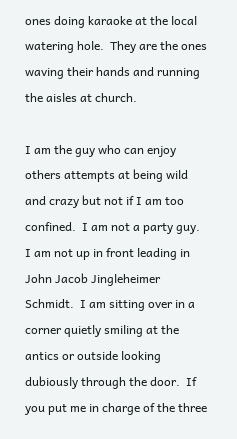ones doing karaoke at the local watering hole.  They are the ones waving their hands and running the aisles at church.

I am the guy who can enjoy others attempts at being wild and crazy but not if I am too confined.  I am not a party guy.  I am not up in front leading in John Jacob Jingleheimer Schmidt.  I am sitting over in a corner quietly smiling at the antics or outside looking dubiously through the door.  If you put me in charge of the three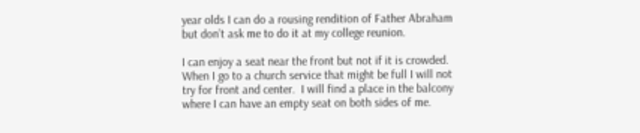year olds I can do a rousing rendition of Father Abraham but don’t ask me to do it at my college reunion.

I can enjoy a seat near the front but not if it is crowded.  When I go to a church service that might be full I will not try for front and center.  I will find a place in the balcony where I can have an empty seat on both sides of me.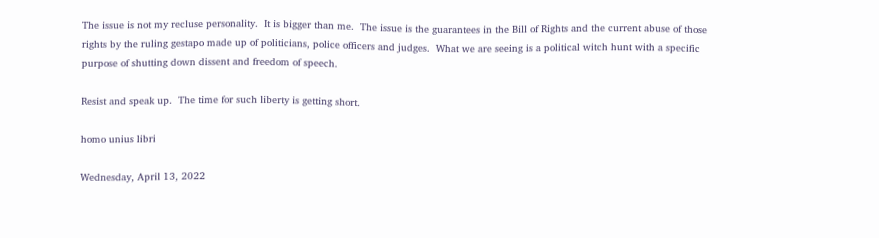The issue is not my recluse personality.  It is bigger than me.  The issue is the guarantees in the Bill of Rights and the current abuse of those rights by the ruling gestapo made up of politicians, police officers and judges.  What we are seeing is a political witch hunt with a specific purpose of shutting down dissent and freedom of speech.

Resist and speak up.  The time for such liberty is getting short.

homo unius libri

Wednesday, April 13, 2022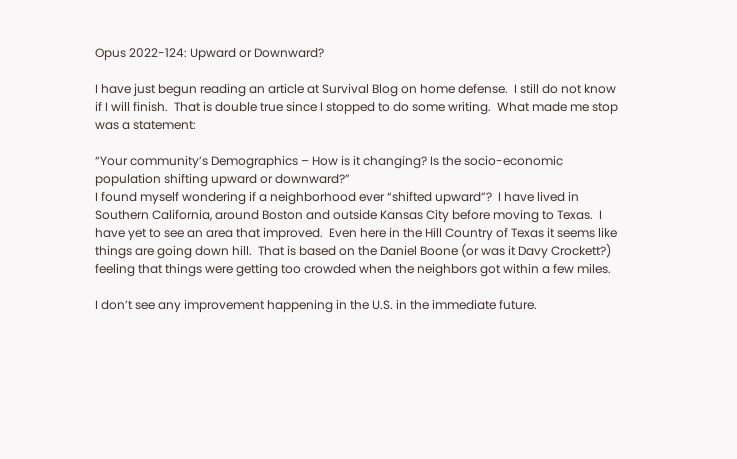Opus 2022-124: Upward or Downward?

I have just begun reading an article at Survival Blog on home defense.  I still do not know if I will finish.  That is double true since I stopped to do some writing.  What made me stop was a statement:

“Your community’s Demographics – How is it changing? Is the socio-economic population shifting upward or downward?”
I found myself wondering if a neighborhood ever “shifted upward”?  I have lived in Southern California, around Boston and outside Kansas City before moving to Texas.  I have yet to see an area that improved.  Even here in the Hill Country of Texas it seems like things are going down hill.  That is based on the Daniel Boone (or was it Davy Crockett?) feeling that things were getting too crowded when the neighbors got within a few miles.

I don’t see any improvement happening in the U.S. in the immediate future.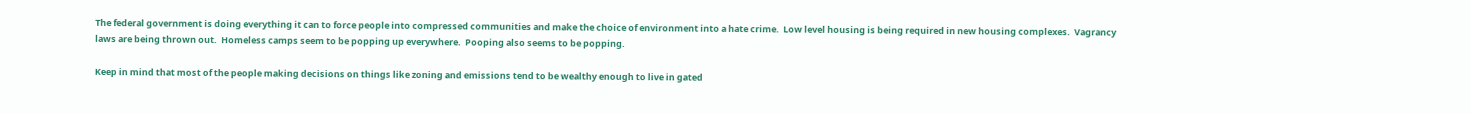The federal government is doing everything it can to force people into compressed communities and make the choice of environment into a hate crime.  Low level housing is being required in new housing complexes.  Vagrancy laws are being thrown out.  Homeless camps seem to be popping up everywhere.  Pooping also seems to be popping.

Keep in mind that most of the people making decisions on things like zoning and emissions tend to be wealthy enough to live in gated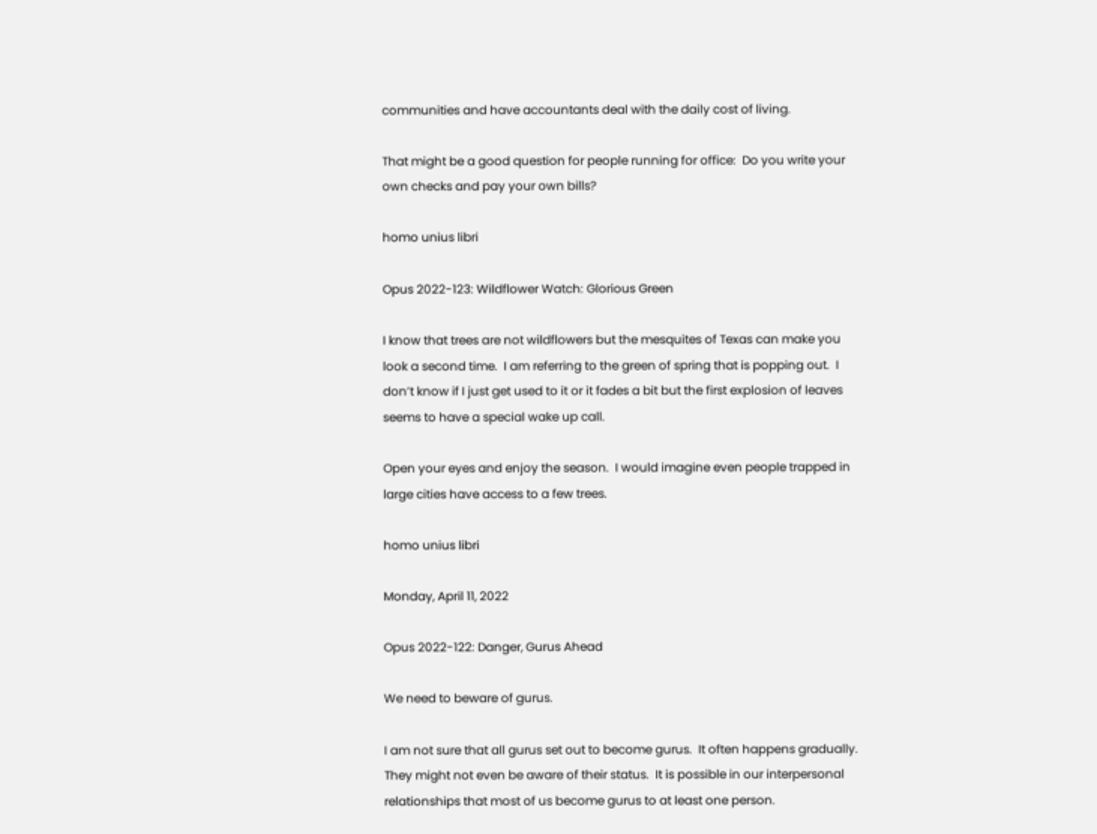communities and have accountants deal with the daily cost of living.

That might be a good question for people running for office:  Do you write your own checks and pay your own bills?

homo unius libri

Opus 2022-123: Wildflower Watch: Glorious Green

I know that trees are not wildflowers but the mesquites of Texas can make you look a second time.  I am referring to the green of spring that is popping out.  I don’t know if I just get used to it or it fades a bit but the first explosion of leaves seems to have a special wake up call.

Open your eyes and enjoy the season.  I would imagine even people trapped in large cities have access to a few trees.

homo unius libri

Monday, April 11, 2022

Opus 2022-122: Danger, Gurus Ahead

We need to beware of gurus.

I am not sure that all gurus set out to become gurus.  It often happens gradually.  They might not even be aware of their status.  It is possible in our interpersonal relationships that most of us become gurus to at least one person.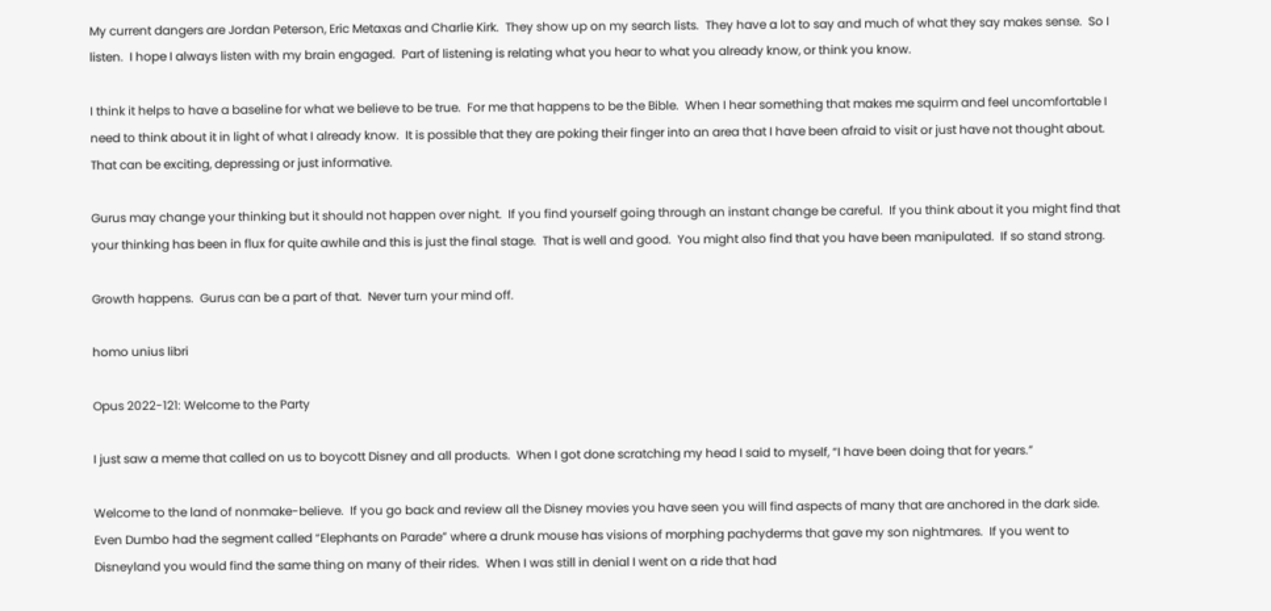My current dangers are Jordan Peterson, Eric Metaxas and Charlie Kirk.  They show up on my search lists.  They have a lot to say and much of what they say makes sense.  So I listen.  I hope I always listen with my brain engaged.  Part of listening is relating what you hear to what you already know, or think you know.

I think it helps to have a baseline for what we believe to be true.  For me that happens to be the Bible.  When I hear something that makes me squirm and feel uncomfortable I need to think about it in light of what I already know.  It is possible that they are poking their finger into an area that I have been afraid to visit or just have not thought about.  That can be exciting, depressing or just informative.

Gurus may change your thinking but it should not happen over night.  If you find yourself going through an instant change be careful.  If you think about it you might find that your thinking has been in flux for quite awhile and this is just the final stage.  That is well and good.  You might also find that you have been manipulated.  If so stand strong.

Growth happens.  Gurus can be a part of that.  Never turn your mind off.

homo unius libri

Opus 2022-121: Welcome to the Party

I just saw a meme that called on us to boycott Disney and all products.  When I got done scratching my head I said to myself, “I have been doing that for years.”

Welcome to the land of nonmake-believe.  If you go back and review all the Disney movies you have seen you will find aspects of many that are anchored in the dark side.  Even Dumbo had the segment called “Elephants on Parade” where a drunk mouse has visions of morphing pachyderms that gave my son nightmares.  If you went to Disneyland you would find the same thing on many of their rides.  When I was still in denial I went on a ride that had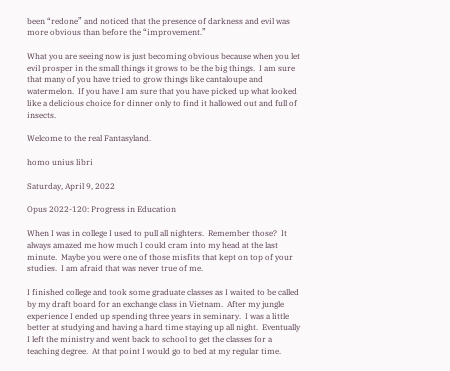been “redone” and noticed that the presence of darkness and evil was more obvious than before the “improvement.”

What you are seeing now is just becoming obvious because when you let evil prosper in the small things it grows to be the big things.  I am sure that many of you have tried to grow things like cantaloupe and watermelon.  If you have I am sure that you have picked up what looked like a delicious choice for dinner only to find it hallowed out and full of insects.

Welcome to the real Fantasyland.

homo unius libri

Saturday, April 9, 2022

Opus 2022-120: Progress in Education

When I was in college I used to pull all nighters.  Remember those?  It always amazed me how much I could cram into my head at the last minute.  Maybe you were one of those misfits that kept on top of your studies.  I am afraid that was never true of me.

I finished college and took some graduate classes as I waited to be called by my draft board for an exchange class in Vietnam.  After my jungle experience I ended up spending three years in seminary.  I was a little better at studying and having a hard time staying up all night.  Eventually  I left the ministry and went back to school to get the classes for a teaching degree.  At that point I would go to bed at my regular time.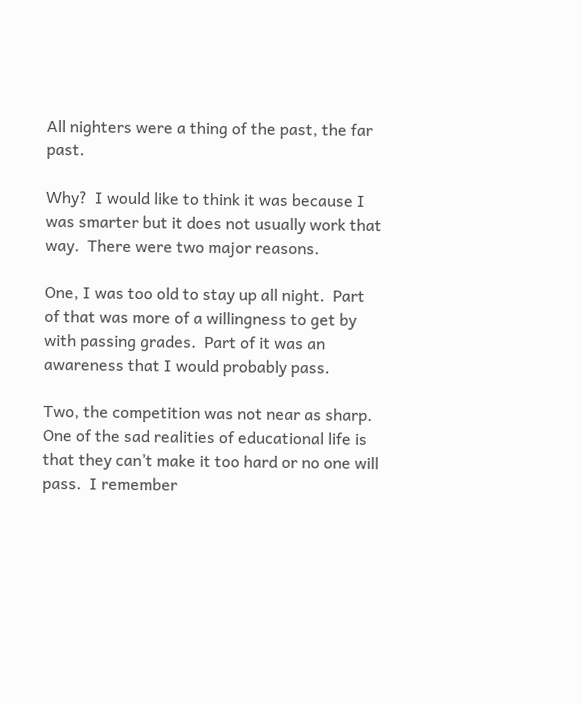All nighters were a thing of the past, the far past.

Why?  I would like to think it was because I was smarter but it does not usually work that way.  There were two major reasons.

One, I was too old to stay up all night.  Part of that was more of a willingness to get by with passing grades.  Part of it was an awareness that I would probably pass.

Two, the competition was not near as sharp.  One of the sad realities of educational life is that they can’t make it too hard or no one will pass.  I remember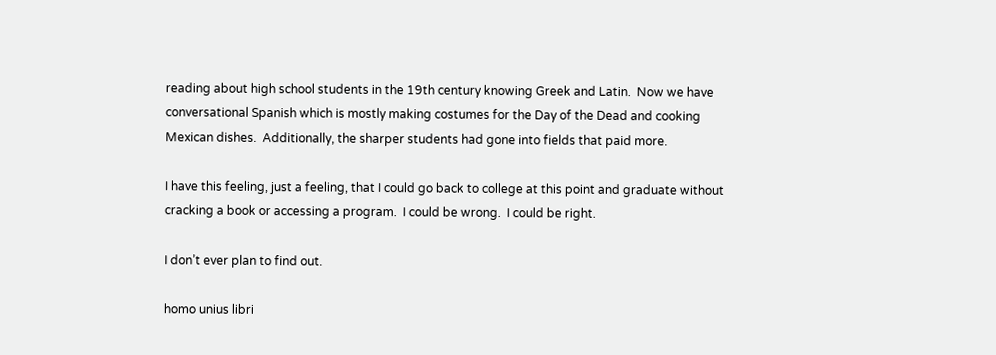reading about high school students in the 19th century knowing Greek and Latin.  Now we have conversational Spanish which is mostly making costumes for the Day of the Dead and cooking Mexican dishes.  Additionally, the sharper students had gone into fields that paid more.

I have this feeling, just a feeling, that I could go back to college at this point and graduate without cracking a book or accessing a program.  I could be wrong.  I could be right.

I don’t ever plan to find out.

homo unius libri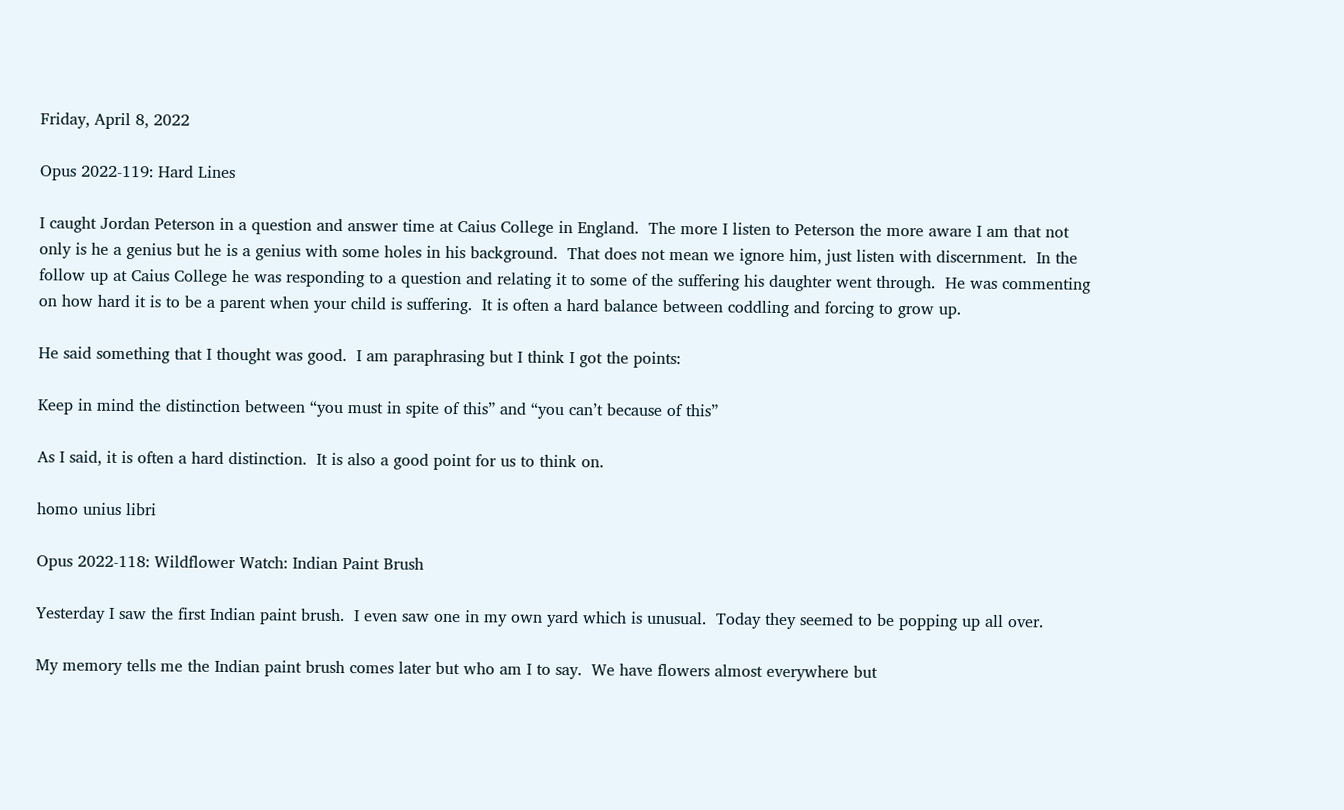Friday, April 8, 2022

Opus 2022-119: Hard Lines

I caught Jordan Peterson in a question and answer time at Caius College in England.  The more I listen to Peterson the more aware I am that not only is he a genius but he is a genius with some holes in his background.  That does not mean we ignore him, just listen with discernment.  In the follow up at Caius College he was responding to a question and relating it to some of the suffering his daughter went through.  He was commenting on how hard it is to be a parent when your child is suffering.  It is often a hard balance between coddling and forcing to grow up.

He said something that I thought was good.  I am paraphrasing but I think I got the points:

Keep in mind the distinction between “you must in spite of this” and “you can’t because of this”

As I said, it is often a hard distinction.  It is also a good point for us to think on.

homo unius libri

Opus 2022-118: Wildflower Watch: Indian Paint Brush

Yesterday I saw the first Indian paint brush.  I even saw one in my own yard which is unusual.  Today they seemed to be popping up all over.

My memory tells me the Indian paint brush comes later but who am I to say.  We have flowers almost everywhere but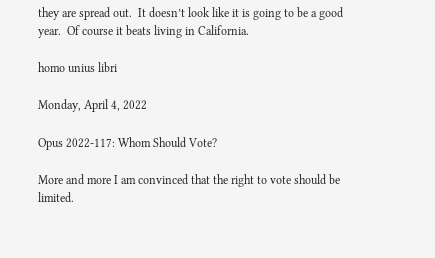they are spread out.  It doesn’t look like it is going to be a good year.  Of course it beats living in California.

homo unius libri

Monday, April 4, 2022

Opus 2022-117: Whom Should Vote?

More and more I am convinced that the right to vote should be limited.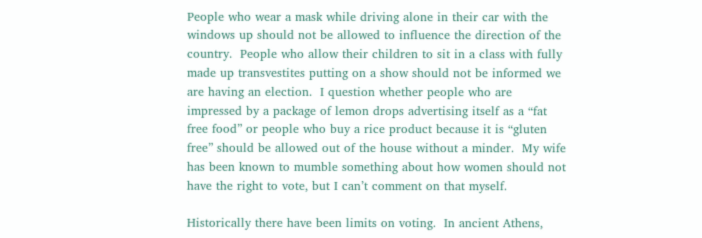People who wear a mask while driving alone in their car with the windows up should not be allowed to influence the direction of the country.  People who allow their children to sit in a class with fully made up transvestites putting on a show should not be informed we are having an election.  I question whether people who are impressed by a package of lemon drops advertising itself as a “fat free food” or people who buy a rice product because it is “gluten free” should be allowed out of the house without a minder.  My wife has been known to mumble something about how women should not have the right to vote, but I can’t comment on that myself.

Historically there have been limits on voting.  In ancient Athens,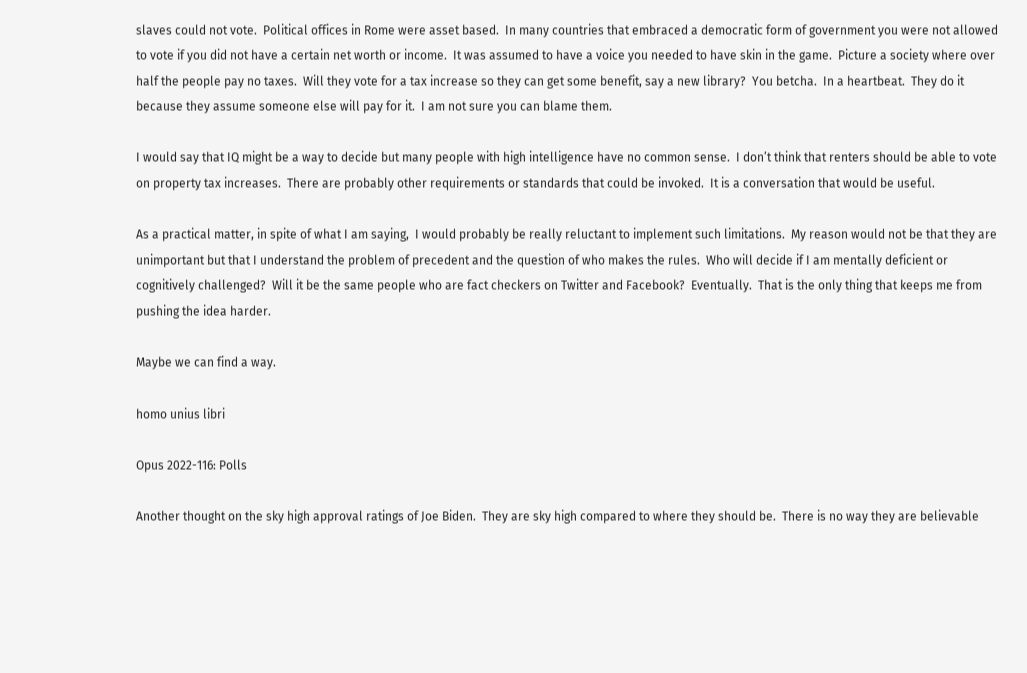slaves could not vote.  Political offices in Rome were asset based.  In many countries that embraced a democratic form of government you were not allowed to vote if you did not have a certain net worth or income.  It was assumed to have a voice you needed to have skin in the game.  Picture a society where over half the people pay no taxes.  Will they vote for a tax increase so they can get some benefit, say a new library?  You betcha.  In a heartbeat.  They do it because they assume someone else will pay for it.  I am not sure you can blame them.

I would say that IQ might be a way to decide but many people with high intelligence have no common sense.  I don’t think that renters should be able to vote on property tax increases.  There are probably other requirements or standards that could be invoked.  It is a conversation that would be useful.

As a practical matter, in spite of what I am saying,  I would probably be really reluctant to implement such limitations.  My reason would not be that they are unimportant but that I understand the problem of precedent and the question of who makes the rules.  Who will decide if I am mentally deficient or cognitively challenged?  Will it be the same people who are fact checkers on Twitter and Facebook?  Eventually.  That is the only thing that keeps me from pushing the idea harder.

Maybe we can find a way.

homo unius libri

Opus 2022-116: Polls

Another thought on the sky high approval ratings of Joe Biden.  They are sky high compared to where they should be.  There is no way they are believable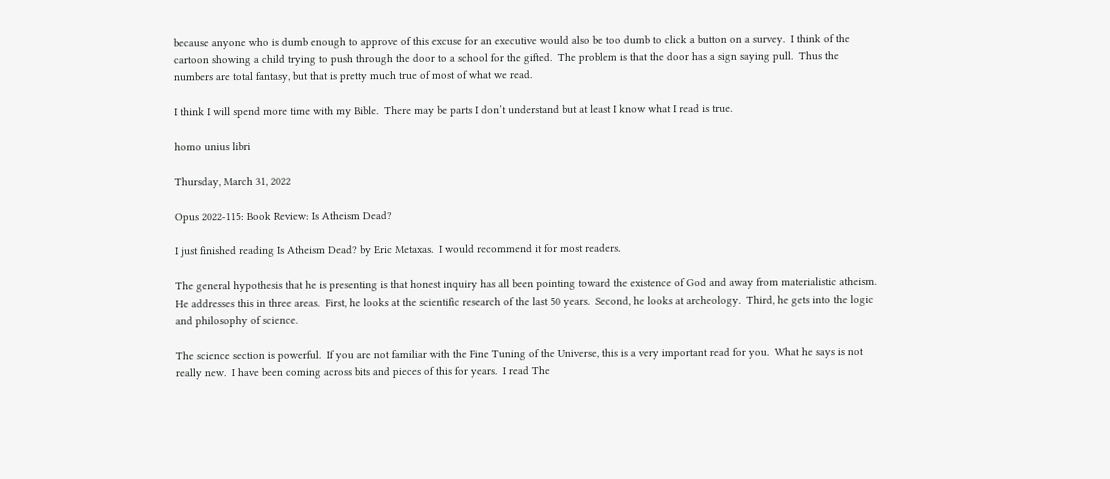because anyone who is dumb enough to approve of this excuse for an executive would also be too dumb to click a button on a survey.  I think of the cartoon showing a child trying to push through the door to a school for the gifted.  The problem is that the door has a sign saying pull.  Thus the numbers are total fantasy, but that is pretty much true of most of what we read.

I think I will spend more time with my Bible.  There may be parts I don’t understand but at least I know what I read is true.

homo unius libri

Thursday, March 31, 2022

Opus 2022-115: Book Review: Is Atheism Dead?

I just finished reading Is Atheism Dead? by Eric Metaxas.  I would recommend it for most readers.

The general hypothesis that he is presenting is that honest inquiry has all been pointing toward the existence of God and away from materialistic atheism.  He addresses this in three areas.  First, he looks at the scientific research of the last 50 years.  Second, he looks at archeology.  Third, he gets into the logic and philosophy of science.

The science section is powerful.  If you are not familiar with the Fine Tuning of the Universe, this is a very important read for you.  What he says is not really new.  I have been coming across bits and pieces of this for years.  I read The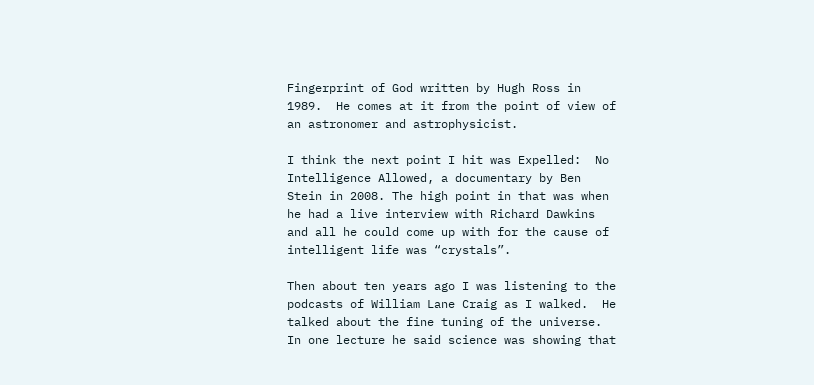Fingerprint of God written by Hugh Ross in 1989.  He comes at it from the point of view of an astronomer and astrophysicist.

I think the next point I hit was Expelled:  No Intelligence Allowed, a documentary by Ben Stein in 2008. The high point in that was when he had a live interview with Richard Dawkins and all he could come up with for the cause of intelligent life was “crystals”.

Then about ten years ago I was listening to the podcasts of William Lane Craig as I walked.  He talked about the fine tuning of the universe.  In one lecture he said science was showing that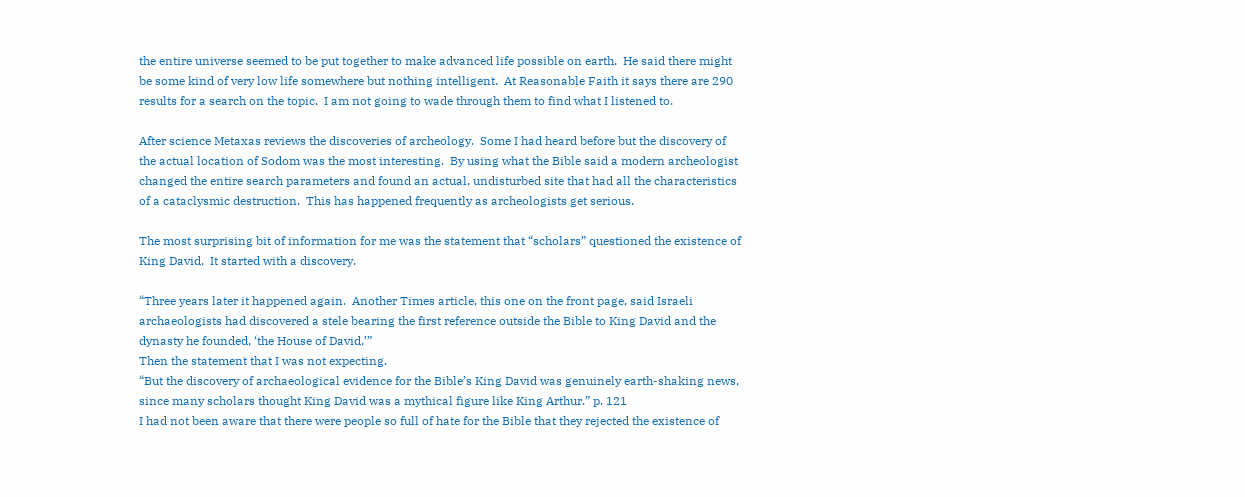the entire universe seemed to be put together to make advanced life possible on earth.  He said there might be some kind of very low life somewhere but nothing intelligent.  At Reasonable Faith it says there are 290 results for a search on the topic.  I am not going to wade through them to find what I listened to.

After science Metaxas reviews the discoveries of archeology.  Some I had heard before but the discovery of the actual location of Sodom was the most interesting.  By using what the Bible said a modern archeologist changed the entire search parameters and found an actual, undisturbed site that had all the characteristics of a cataclysmic destruction.  This has happened frequently as archeologists get serious.

The most surprising bit of information for me was the statement that “scholars” questioned the existence of King David.  It started with a discovery.

“Three years later it happened again.  Another Times article, this one on the front page, said Israeli archaeologists had discovered a stele bearing the first reference outside the Bible to King David and the dynasty he founded, ‘the House of David.’”
Then the statement that I was not expecting.
“But the discovery of archaeological evidence for the Bible’s King David was genuinely earth-shaking news, since many scholars thought King David was a mythical figure like King Arthur.” p. 121
I had not been aware that there were people so full of hate for the Bible that they rejected the existence of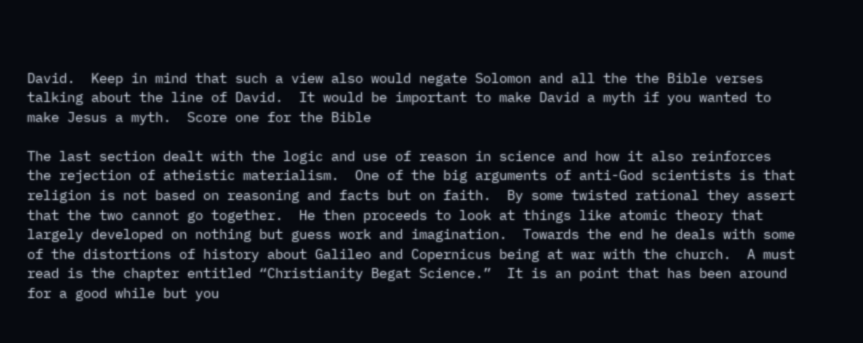David.  Keep in mind that such a view also would negate Solomon and all the the Bible verses talking about the line of David.  It would be important to make David a myth if you wanted to make Jesus a myth.  Score one for the Bible

The last section dealt with the logic and use of reason in science and how it also reinforces the rejection of atheistic materialism.  One of the big arguments of anti-God scientists is that religion is not based on reasoning and facts but on faith.  By some twisted rational they assert that the two cannot go together.  He then proceeds to look at things like atomic theory that largely developed on nothing but guess work and imagination.  Towards the end he deals with some of the distortions of history about Galileo and Copernicus being at war with the church.  A must read is the chapter entitled “Christianity Begat Science.”  It is an point that has been around for a good while but you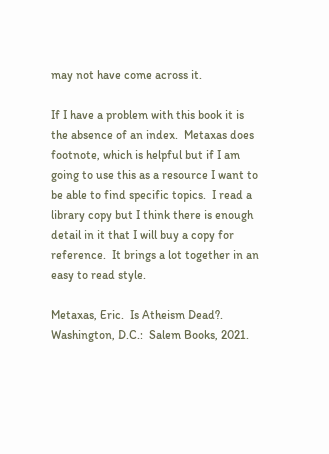may not have come across it.

If I have a problem with this book it is the absence of an index.  Metaxas does footnote, which is helpful but if I am going to use this as a resource I want to be able to find specific topics.  I read a library copy but I think there is enough detail in it that I will buy a copy for reference.  It brings a lot together in an easy to read style.

Metaxas, Eric.  Is Atheism Dead?.  Washington, D.C.:  Salem Books, 2021.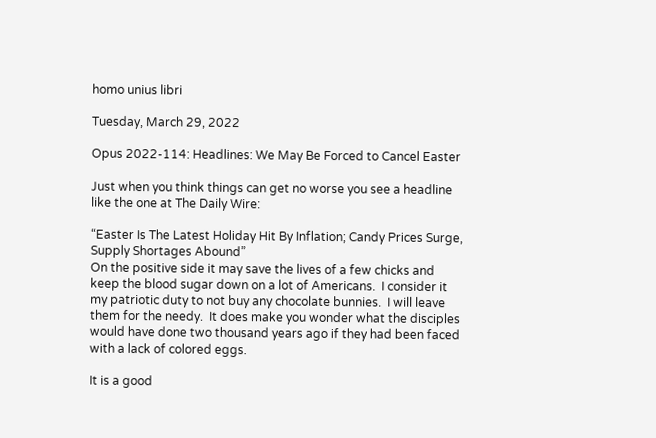homo unius libri

Tuesday, March 29, 2022

Opus 2022-114: Headlines: We May Be Forced to Cancel Easter

Just when you think things can get no worse you see a headline like the one at The Daily Wire:

“Easter Is The Latest Holiday Hit By Inflation; Candy Prices Surge, Supply Shortages Abound”
On the positive side it may save the lives of a few chicks and keep the blood sugar down on a lot of Americans.  I consider it my patriotic duty to not buy any chocolate bunnies.  I will leave them for the needy.  It does make you wonder what the disciples would have done two thousand years ago if they had been faced with a lack of colored eggs.

It is a good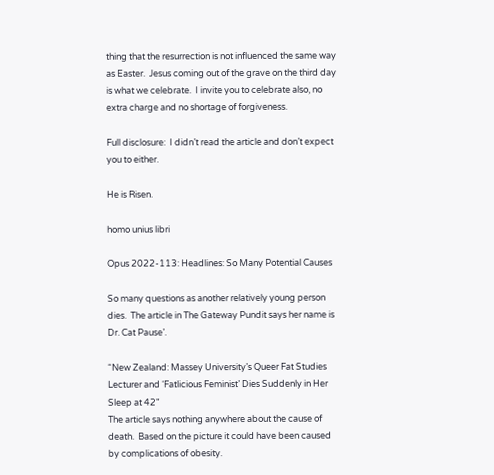thing that the resurrection is not influenced the same way as Easter.  Jesus coming out of the grave on the third day is what we celebrate.  I invite you to celebrate also, no extra charge and no shortage of forgiveness.

Full disclosure:  I didn’t read the article and don’t expect you to either.

He is Risen.

homo unius libri

Opus 2022-113: Headlines: So Many Potential Causes

So many questions as another relatively young person dies.  The article in The Gateway Pundit says her name is Dr. Cat Pause’.

“New Zealand: Massey University’s Queer Fat Studies Lecturer and ‘Fatlicious Feminist’ Dies Suddenly in Her Sleep at 42"
The article says nothing anywhere about the cause of death.  Based on the picture it could have been caused by complications of obesity.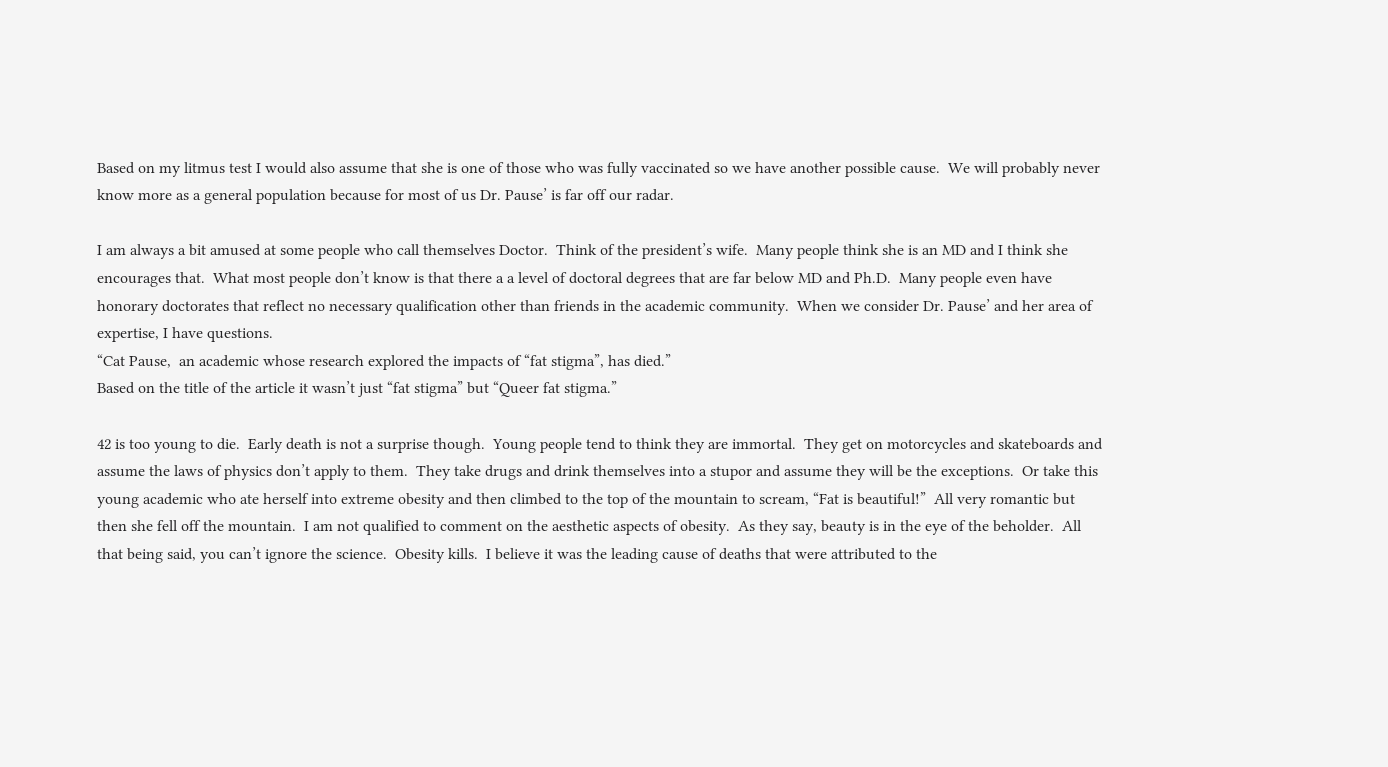Based on my litmus test I would also assume that she is one of those who was fully vaccinated so we have another possible cause.  We will probably never know more as a general population because for most of us Dr. Pause’ is far off our radar.

I am always a bit amused at some people who call themselves Doctor.  Think of the president’s wife.  Many people think she is an MD and I think she encourages that.  What most people don’t know is that there a a level of doctoral degrees that are far below MD and Ph.D.  Many people even have honorary doctorates that reflect no necessary qualification other than friends in the academic community.  When we consider Dr. Pause’ and her area of expertise, I have questions.
“Cat Pause,  an academic whose research explored the impacts of “fat stigma”, has died.”
Based on the title of the article it wasn’t just “fat stigma” but “Queer fat stigma.”

42 is too young to die.  Early death is not a surprise though.  Young people tend to think they are immortal.  They get on motorcycles and skateboards and assume the laws of physics don’t apply to them.  They take drugs and drink themselves into a stupor and assume they will be the exceptions.  Or take this young academic who ate herself into extreme obesity and then climbed to the top of the mountain to scream, “Fat is beautiful!”  All very romantic but then she fell off the mountain.  I am not qualified to comment on the aesthetic aspects of obesity.  As they say, beauty is in the eye of the beholder.  All that being said, you can’t ignore the science.  Obesity kills.  I believe it was the leading cause of deaths that were attributed to the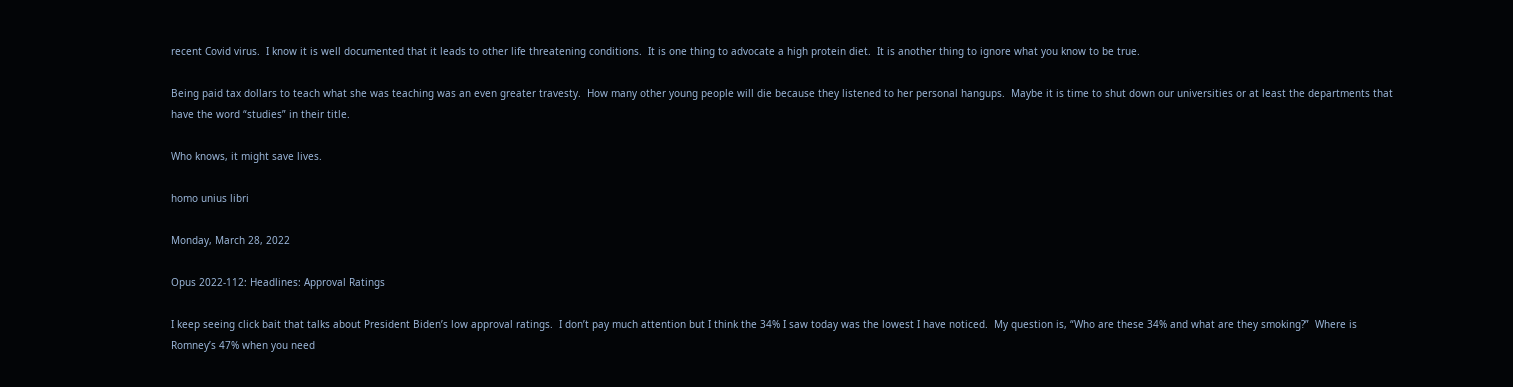recent Covid virus.  I know it is well documented that it leads to other life threatening conditions.  It is one thing to advocate a high protein diet.  It is another thing to ignore what you know to be true.

Being paid tax dollars to teach what she was teaching was an even greater travesty.  How many other young people will die because they listened to her personal hangups.  Maybe it is time to shut down our universities or at least the departments that have the word “studies” in their title.

Who knows, it might save lives.

homo unius libri

Monday, March 28, 2022

Opus 2022-112: Headlines: Approval Ratings

I keep seeing click bait that talks about President Biden’s low approval ratings.  I don’t pay much attention but I think the 34% I saw today was the lowest I have noticed.  My question is, “Who are these 34% and what are they smoking?”  Where is Romney’s 47% when you need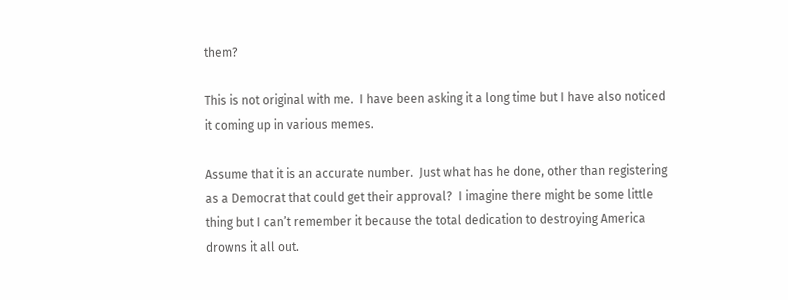them?

This is not original with me.  I have been asking it a long time but I have also noticed it coming up in various memes.

Assume that it is an accurate number.  Just what has he done, other than registering as a Democrat that could get their approval?  I imagine there might be some little thing but I can’t remember it because the total dedication to destroying America drowns it all out.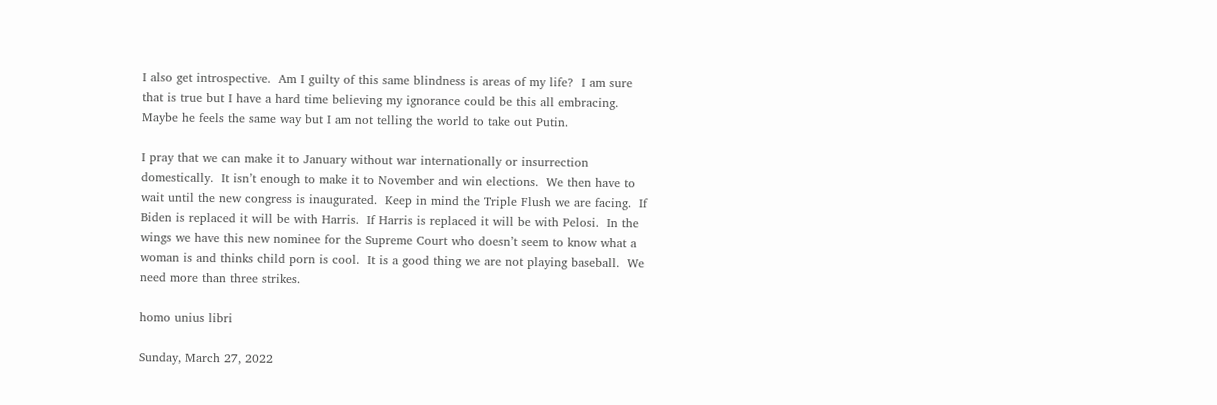I also get introspective.  Am I guilty of this same blindness is areas of my life?  I am sure that is true but I have a hard time believing my ignorance could be this all embracing.  Maybe he feels the same way but I am not telling the world to take out Putin.

I pray that we can make it to January without war internationally or insurrection domestically.  It isn’t enough to make it to November and win elections.  We then have to wait until the new congress is inaugurated.  Keep in mind the Triple Flush we are facing.  If Biden is replaced it will be with Harris.  If Harris is replaced it will be with Pelosi.  In the wings we have this new nominee for the Supreme Court who doesn’t seem to know what a woman is and thinks child porn is cool.  It is a good thing we are not playing baseball.  We need more than three strikes.

homo unius libri

Sunday, March 27, 2022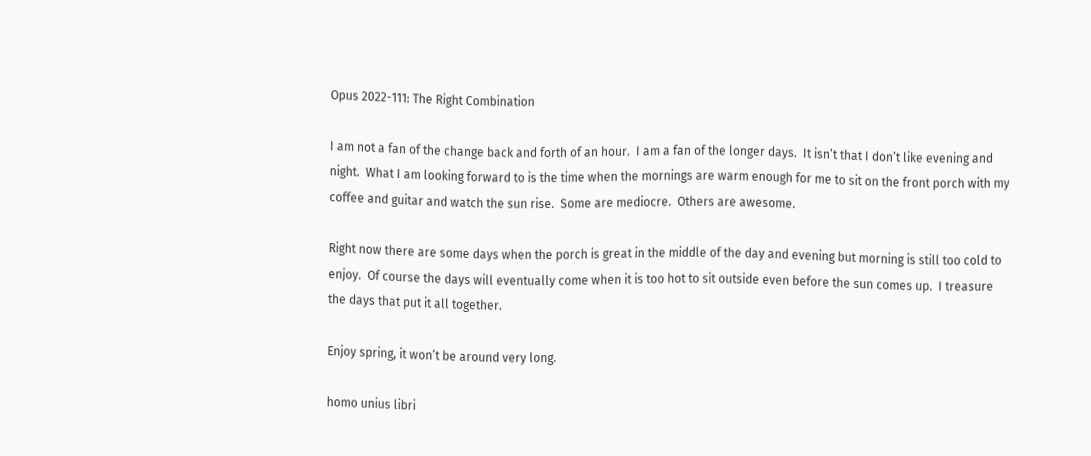Opus 2022-111: The Right Combination

I am not a fan of the change back and forth of an hour.  I am a fan of the longer days.  It isn’t that I don’t like evening and night.  What I am looking forward to is the time when the mornings are warm enough for me to sit on the front porch with my coffee and guitar and watch the sun rise.  Some are mediocre.  Others are awesome.

Right now there are some days when the porch is great in the middle of the day and evening but morning is still too cold to enjoy.  Of course the days will eventually come when it is too hot to sit outside even before the sun comes up.  I treasure the days that put it all together.

Enjoy spring, it won’t be around very long.

homo unius libri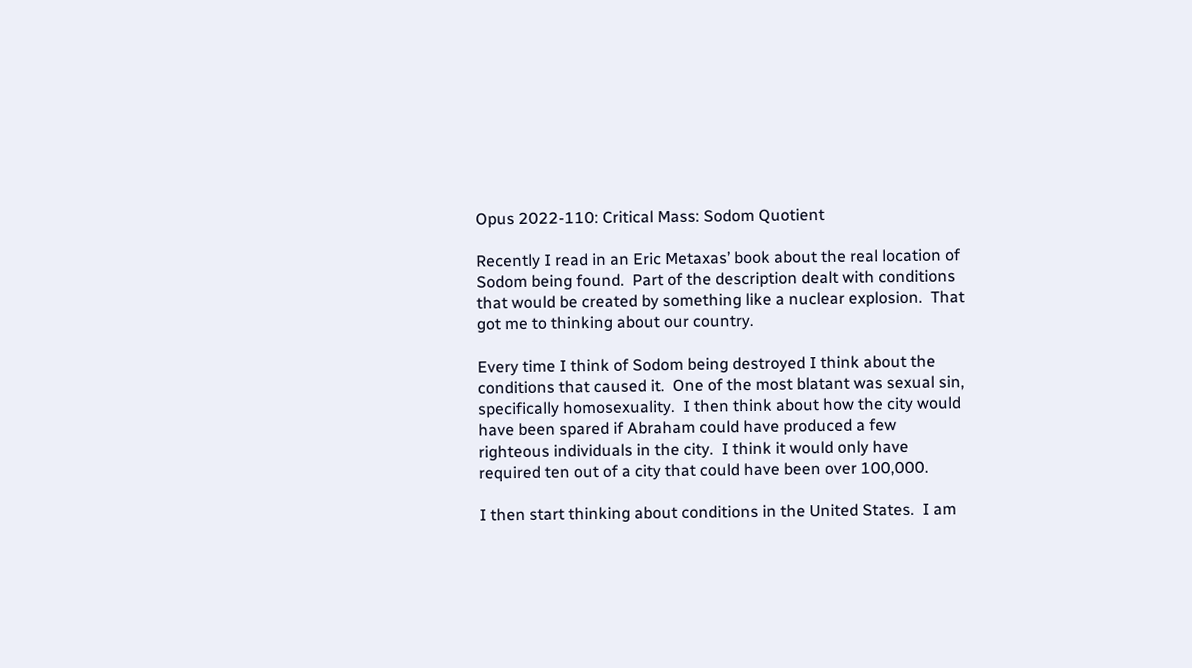Opus 2022-110: Critical Mass: Sodom Quotient

Recently I read in an Eric Metaxas’ book about the real location of Sodom being found.  Part of the description dealt with conditions that would be created by something like a nuclear explosion.  That got me to thinking about our country.

Every time I think of Sodom being destroyed I think about the conditions that caused it.  One of the most blatant was sexual sin, specifically homosexuality.  I then think about how the city would have been spared if Abraham could have produced a few righteous individuals in the city.  I think it would only have required ten out of a city that could have been over 100,000.

I then start thinking about conditions in the United States.  I am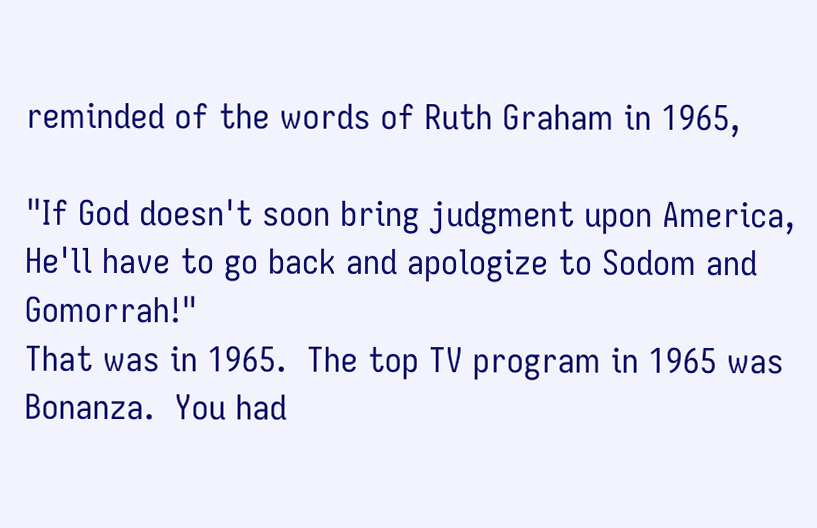reminded of the words of Ruth Graham in 1965,

"If God doesn't soon bring judgment upon America, He'll have to go back and apologize to Sodom and Gomorrah!"
That was in 1965.  The top TV program in 1965 was Bonanza.  You had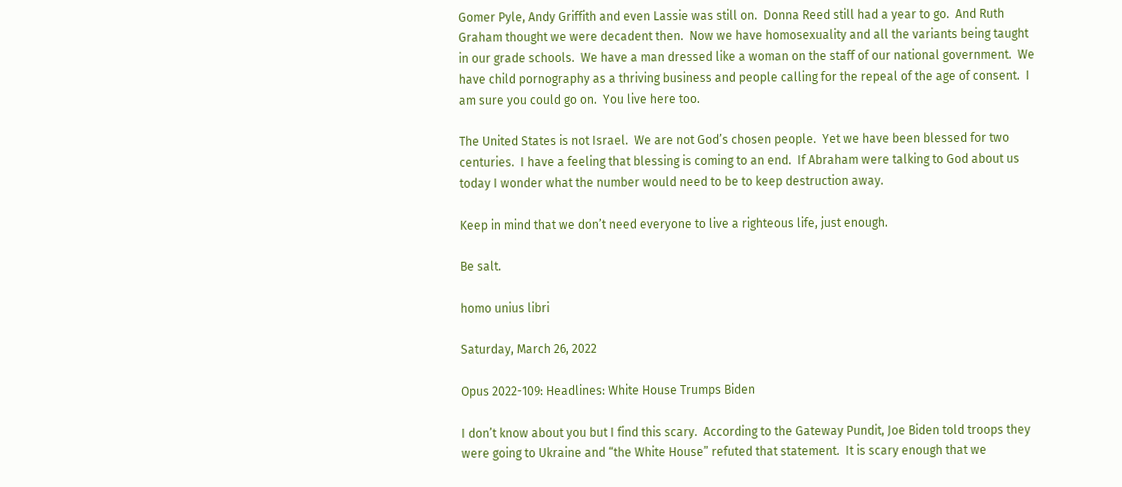Gomer Pyle, Andy Griffith and even Lassie was still on.  Donna Reed still had a year to go.  And Ruth Graham thought we were decadent then.  Now we have homosexuality and all the variants being taught in our grade schools.  We have a man dressed like a woman on the staff of our national government.  We have child pornography as a thriving business and people calling for the repeal of the age of consent.  I am sure you could go on.  You live here too.

The United States is not Israel.  We are not God’s chosen people.  Yet we have been blessed for two centuries.  I have a feeling that blessing is coming to an end.  If Abraham were talking to God about us today I wonder what the number would need to be to keep destruction away.

Keep in mind that we don’t need everyone to live a righteous life, just enough.

Be salt.

homo unius libri

Saturday, March 26, 2022

Opus 2022-109: Headlines: White House Trumps Biden

I don’t know about you but I find this scary.  According to the Gateway Pundit, Joe Biden told troops they were going to Ukraine and “the White House” refuted that statement.  It is scary enough that we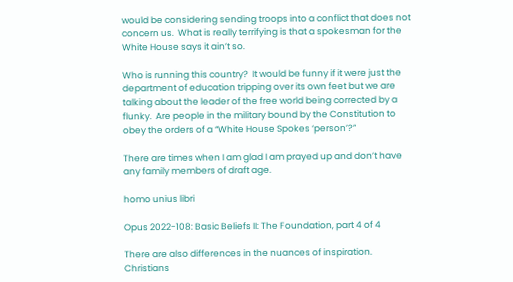would be considering sending troops into a conflict that does not concern us.  What is really terrifying is that a spokesman for the White House says it ain’t so.

Who is running this country?  It would be funny if it were just the department of education tripping over its own feet but we are talking about the leader of the free world being corrected by a flunky.  Are people in the military bound by the Constitution to obey the orders of a “White House Spokes ‘person’?”

There are times when I am glad I am prayed up and don’t have any family members of draft age.

homo unius libri

Opus 2022-108: Basic Beliefs II: The Foundation, part 4 of 4

There are also differences in the nuances of inspiration.  Christians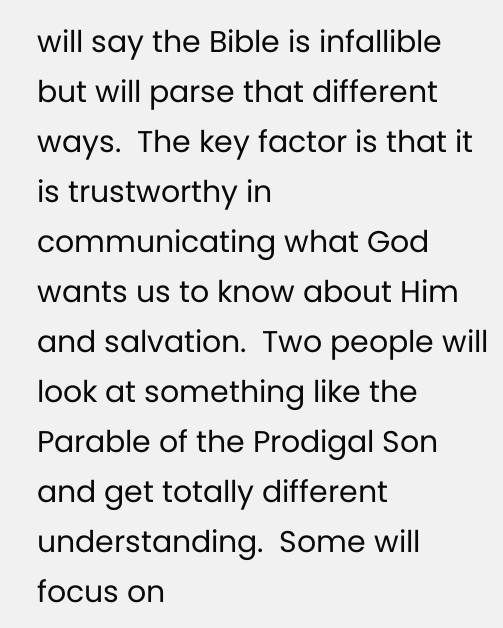will say the Bible is infallible but will parse that different ways.  The key factor is that it is trustworthy in communicating what God wants us to know about Him and salvation.  Two people will look at something like the Parable of the Prodigal Son and get totally different understanding.  Some will focus on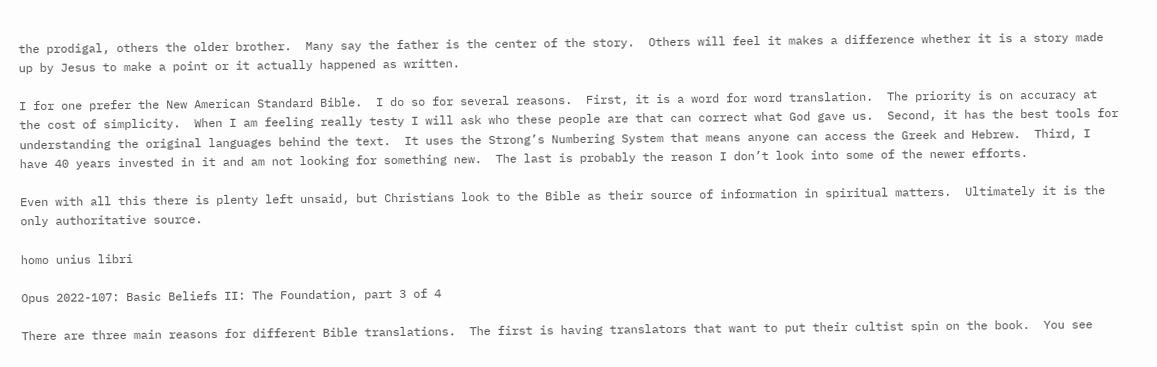the prodigal, others the older brother.  Many say the father is the center of the story.  Others will feel it makes a difference whether it is a story made up by Jesus to make a point or it actually happened as written.

I for one prefer the New American Standard Bible.  I do so for several reasons.  First, it is a word for word translation.  The priority is on accuracy at the cost of simplicity.  When I am feeling really testy I will ask who these people are that can correct what God gave us.  Second, it has the best tools for understanding the original languages behind the text.  It uses the Strong’s Numbering System that means anyone can access the Greek and Hebrew.  Third, I have 40 years invested in it and am not looking for something new.  The last is probably the reason I don’t look into some of the newer efforts.

Even with all this there is plenty left unsaid, but Christians look to the Bible as their source of information in spiritual matters.  Ultimately it is the only authoritative source.

homo unius libri

Opus 2022-107: Basic Beliefs II: The Foundation, part 3 of 4

There are three main reasons for different Bible translations.  The first is having translators that want to put their cultist spin on the book.  You see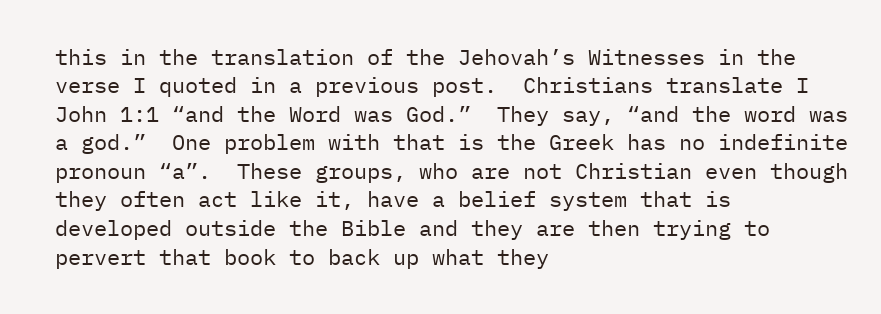this in the translation of the Jehovah’s Witnesses in the verse I quoted in a previous post.  Christians translate I John 1:1 “and the Word was God.”  They say, “and the word was a god.”  One problem with that is the Greek has no indefinite pronoun “a”.  These groups, who are not Christian even though they often act like it, have a belief system that is developed outside the Bible and they are then trying to pervert that book to back up what they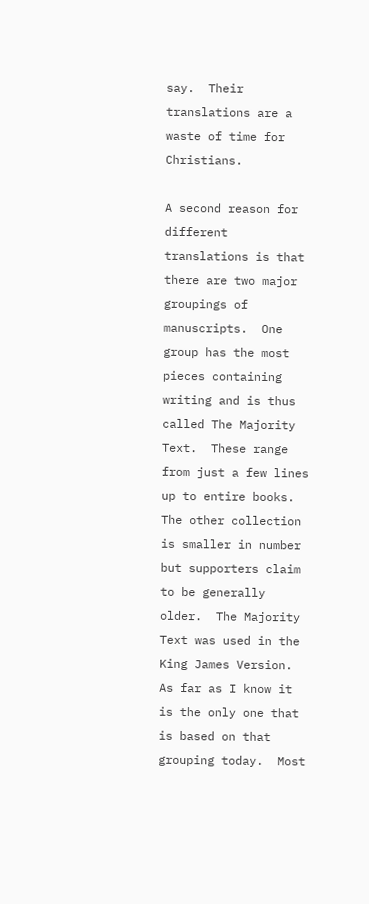say.  Their translations are a waste of time for Christians.

A second reason for different translations is that there are two major groupings of manuscripts.  One group has the most pieces containing writing and is thus called The Majority Text.  These range from just a few lines up to entire books.  The other collection is smaller in number but supporters claim to be generally older.  The Majority Text was used in the King James Version.  As far as I know it is the only one that is based on that grouping today.  Most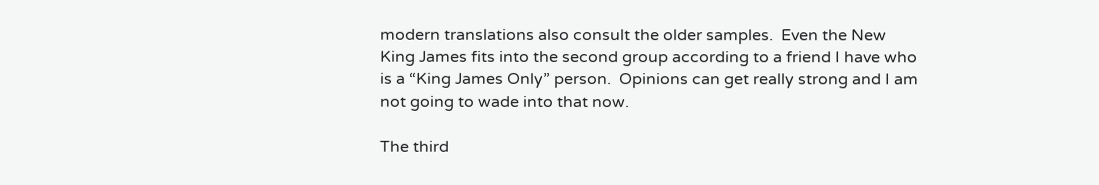modern translations also consult the older samples.  Even the New King James fits into the second group according to a friend I have who is a “King James Only” person.  Opinions can get really strong and I am not going to wade into that now.

The third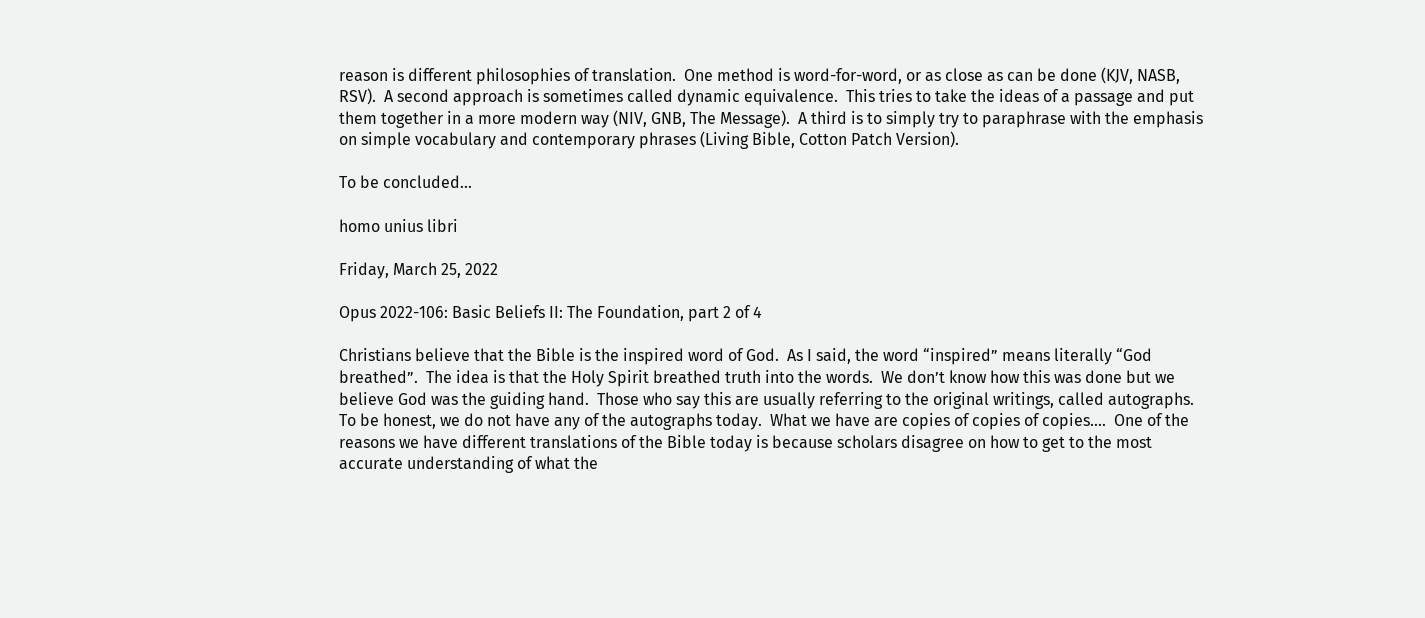reason is different philosophies of translation.  One method is word-for-word, or as close as can be done (KJV, NASB, RSV).  A second approach is sometimes called dynamic equivalence.  This tries to take the ideas of a passage and put them together in a more modern way (NIV, GNB, The Message).  A third is to simply try to paraphrase with the emphasis on simple vocabulary and contemporary phrases (Living Bible, Cotton Patch Version).

To be concluded...

homo unius libri

Friday, March 25, 2022

Opus 2022-106: Basic Beliefs II: The Foundation, part 2 of 4

Christians believe that the Bible is the inspired word of God.  As I said, the word “inspired” means literally “God breathed”.  The idea is that the Holy Spirit breathed truth into the words.  We don’t know how this was done but we believe God was the guiding hand.  Those who say this are usually referring to the original writings, called autographs.  To be honest, we do not have any of the autographs today.  What we have are copies of copies of copies....  One of the reasons we have different translations of the Bible today is because scholars disagree on how to get to the most accurate understanding of what the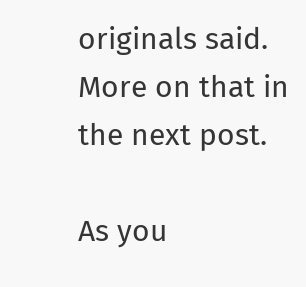originals said.  More on that in the next post.

As you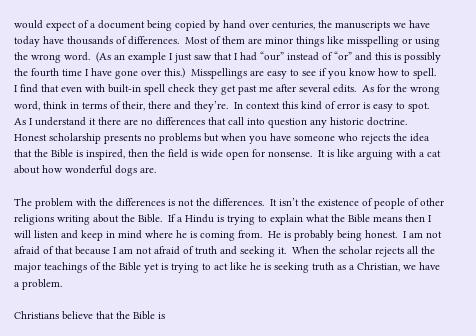would expect of a document being copied by hand over centuries, the manuscripts we have today have thousands of differences.  Most of them are minor things like misspelling or using the wrong word.  (As an example I just saw that I had “our” instead of “or” and this is possibly the fourth time I have gone over this.)  Misspellings are easy to see if you know how to spell.  I find that even with built-in spell check they get past me after several edits.  As for the wrong word, think in terms of their, there and they’re.  In context this kind of error is easy to spot.  As I understand it there are no differences that call into question any historic doctrine.  Honest scholarship presents no problems but when you have someone who rejects the idea that the Bible is inspired, then the field is wide open for nonsense.  It is like arguing with a cat about how wonderful dogs are.

The problem with the differences is not the differences.  It isn’t the existence of people of other religions writing about the Bible.  If a Hindu is trying to explain what the Bible means then I will listen and keep in mind where he is coming from.  He is probably being honest.  I am not afraid of that because I am not afraid of truth and seeking it.  When the scholar rejects all the major teachings of the Bible yet is trying to act like he is seeking truth as a Christian, we have a problem.

Christians believe that the Bible is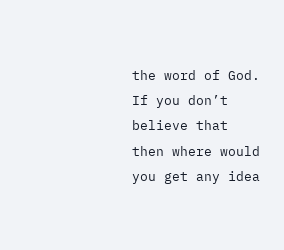the word of God.  If you don’t believe that then where would you get any idea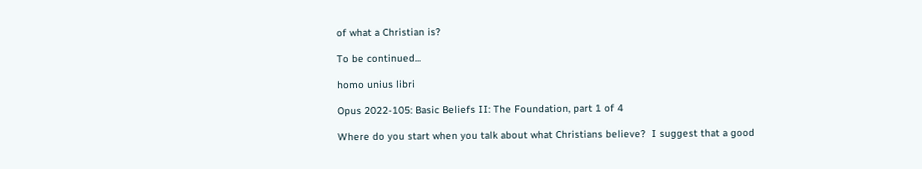of what a Christian is?

To be continued...

homo unius libri

Opus 2022-105: Basic Beliefs II: The Foundation, part 1 of 4

Where do you start when you talk about what Christians believe?  I suggest that a good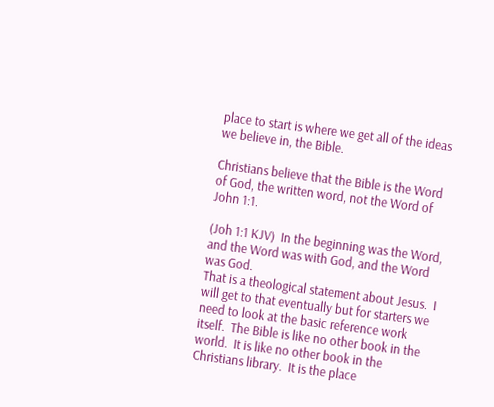place to start is where we get all of the ideas we believe in, the Bible.

Christians believe that the Bible is the Word of God, the written word, not the Word of John 1:1.

(Joh 1:1 KJV)  In the beginning was the Word, and the Word was with God, and the Word was God.
That is a theological statement about Jesus.  I will get to that eventually but for starters we need to look at the basic reference work itself.  The Bible is like no other book in the world.  It is like no other book in the Christians library.  It is the place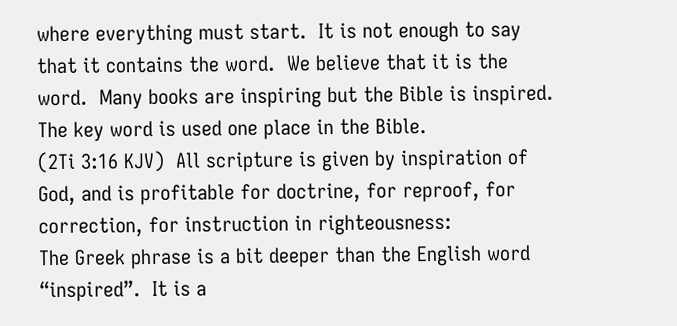where everything must start.  It is not enough to say that it contains the word.  We believe that it is the word.  Many books are inspiring but the Bible is inspired.  The key word is used one place in the Bible.
(2Ti 3:16 KJV)  All scripture is given by inspiration of God, and is profitable for doctrine, for reproof, for correction, for instruction in righteousness:
The Greek phrase is a bit deeper than the English word “inspired”.  It is a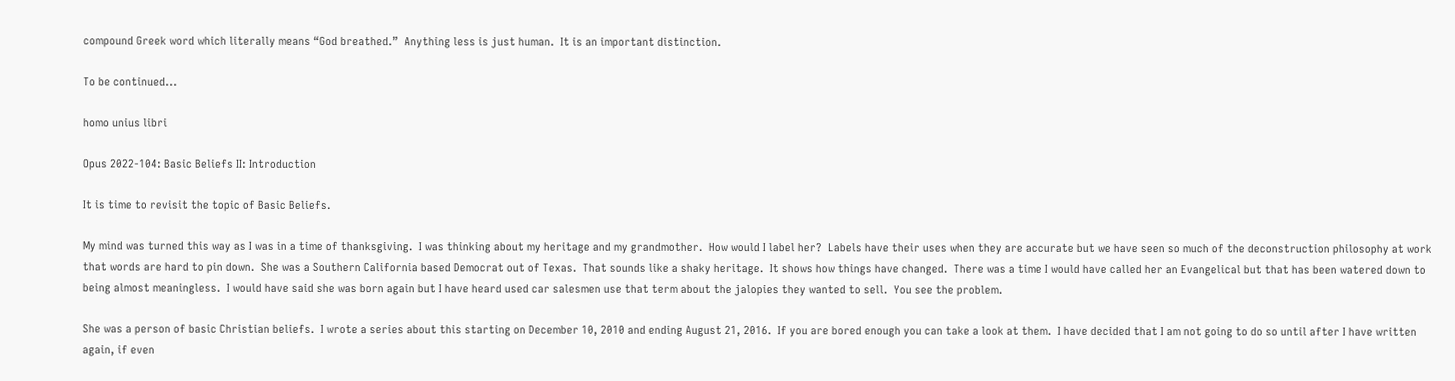compound Greek word which literally means “God breathed.”  Anything less is just human.  It is an important distinction.

To be continued...

homo unius libri

Opus 2022-104: Basic Beliefs II: Introduction

It is time to revisit the topic of Basic Beliefs.

My mind was turned this way as I was in a time of thanksgiving.  I was thinking about my heritage and my grandmother.  How would I label her?  Labels have their uses when they are accurate but we have seen so much of the deconstruction philosophy at work that words are hard to pin down.  She was a Southern California based Democrat out of Texas.  That sounds like a shaky heritage.  It shows how things have changed.  There was a time I would have called her an Evangelical but that has been watered down to being almost meaningless.  I would have said she was born again but I have heard used car salesmen use that term about the jalopies they wanted to sell.  You see the problem.

She was a person of basic Christian beliefs.  I wrote a series about this starting on December 10, 2010 and ending August 21, 2016.  If you are bored enough you can take a look at them.  I have decided that I am not going to do so until after I have written again, if even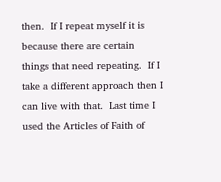then.  If I repeat myself it is because there are certain things that need repeating.  If I take a different approach then I can live with that.  Last time I used the Articles of Faith of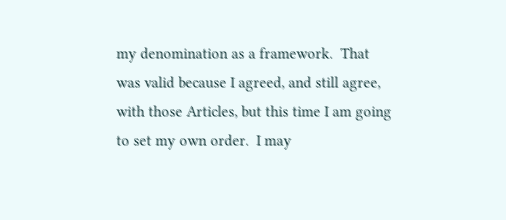my denomination as a framework.  That was valid because I agreed, and still agree, with those Articles, but this time I am going to set my own order.  I may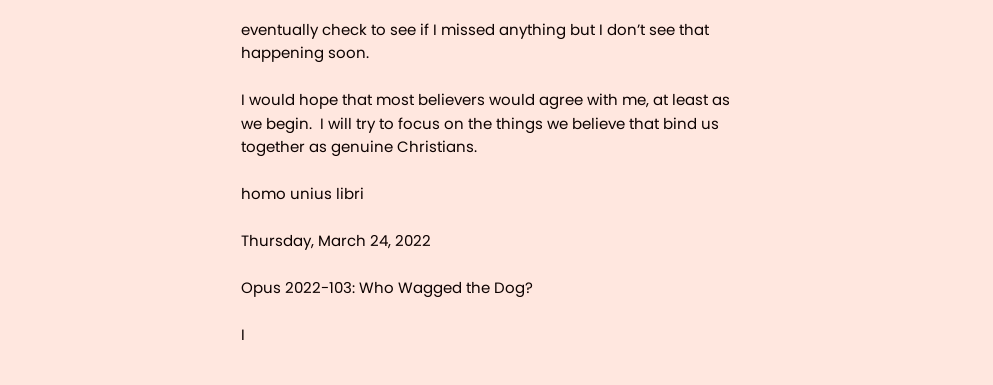eventually check to see if I missed anything but I don’t see that happening soon.

I would hope that most believers would agree with me, at least as we begin.  I will try to focus on the things we believe that bind us together as genuine Christians.

homo unius libri

Thursday, March 24, 2022

Opus 2022-103: Who Wagged the Dog?

I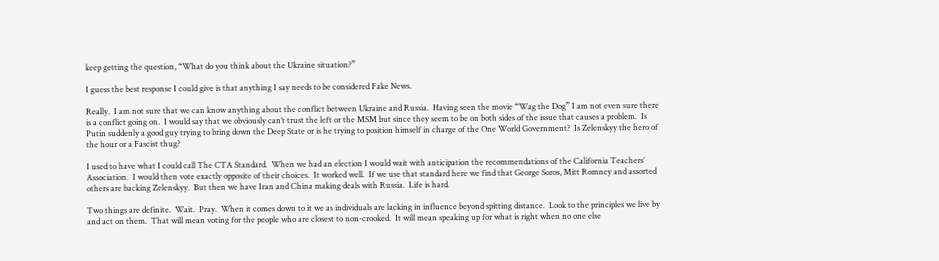keep getting the question, “What do you think about the Ukraine situation?”

I guess the best response I could give is that anything I say needs to be considered Fake News.

Really.  I am not sure that we can know anything about the conflict between Ukraine and Russia.  Having seen the movie “Wag the Dog” I am not even sure there is a conflict going on.  I would say that we obviously can’t trust the left or the MSM but since they seem to be on both sides of the issue that causes a problem.  Is Putin suddenly a good guy trying to bring down the Deep State or is he trying to position himself in charge of the One World Government?  Is Zelenskyy the hero of the hour or a Fascist thug?

I used to have what I could call The CTA Standard.  When we had an election I would wait with anticipation the recommendations of the California Teachers’ Association.  I would then vote exactly opposite of their choices.  It worked well.  If we use that standard here we find that George Soros, Mitt Romney and assorted others are backing Zelenskyy.  But then we have Iran and China making deals with Russia.  Life is hard.

Two things are definite.  Wait.  Pray.  When it comes down to it we as individuals are lacking in influence beyond spitting distance.  Look to the principles we live by and act on them.  That will mean voting for the people who are closest to non-crooked.  It will mean speaking up for what is right when no one else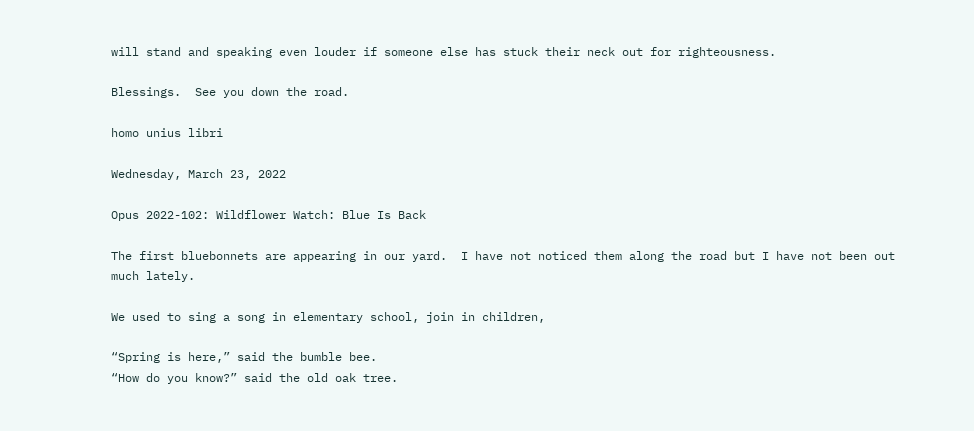will stand and speaking even louder if someone else has stuck their neck out for righteousness.

Blessings.  See you down the road.

homo unius libri

Wednesday, March 23, 2022

Opus 2022-102: Wildflower Watch: Blue Is Back

The first bluebonnets are appearing in our yard.  I have not noticed them along the road but I have not been out much lately.

We used to sing a song in elementary school, join in children,

“Spring is here,” said the bumble bee.
“How do you know?” said the old oak tree.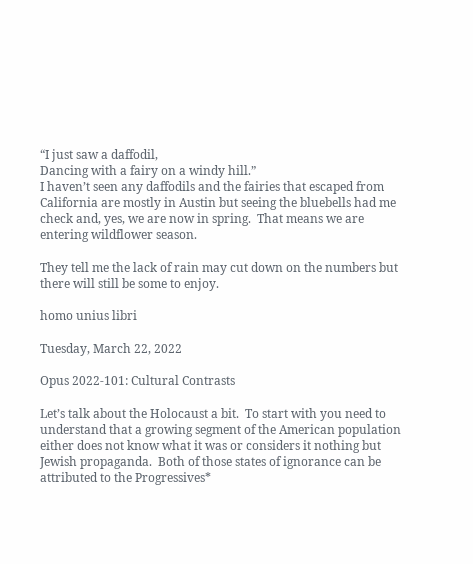“I just saw a daffodil,
Dancing with a fairy on a windy hill.”
I haven’t seen any daffodils and the fairies that escaped from California are mostly in Austin but seeing the bluebells had me check and, yes, we are now in spring.  That means we are entering wildflower season.

They tell me the lack of rain may cut down on the numbers but there will still be some to enjoy.

homo unius libri

Tuesday, March 22, 2022

Opus 2022-101: Cultural Contrasts

Let’s talk about the Holocaust a bit.  To start with you need to understand that a growing segment of the American population either does not know what it was or considers it nothing but Jewish propaganda.  Both of those states of ignorance can be attributed to the Progressives*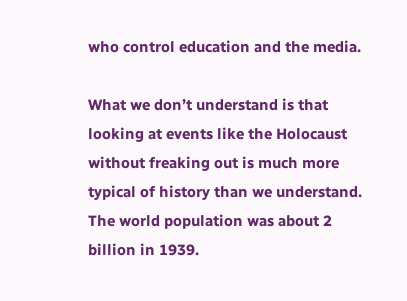who control education and the media.

What we don’t understand is that looking at events like the Holocaust without freaking out is much more typical of history than we understand.  The world population was about 2 billion in 1939.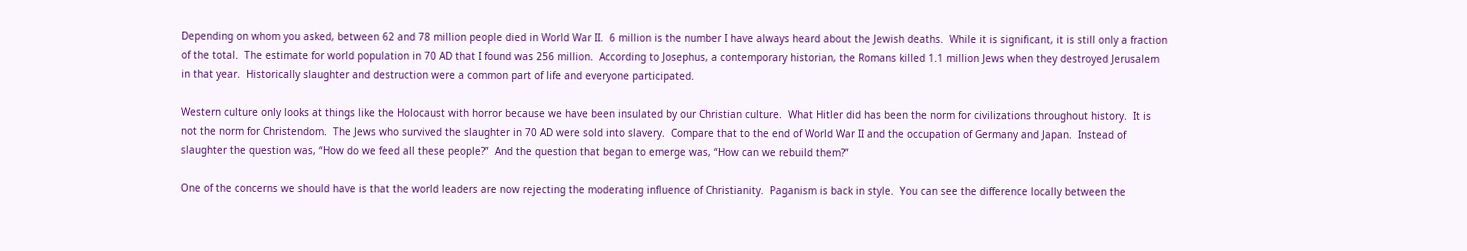Depending on whom you asked, between 62 and 78 million people died in World War II.  6 million is the number I have always heard about the Jewish deaths.  While it is significant, it is still only a fraction of the total.  The estimate for world population in 70 AD that I found was 256 million.  According to Josephus, a contemporary historian, the Romans killed 1.1 million Jews when they destroyed Jerusalem in that year.  Historically slaughter and destruction were a common part of life and everyone participated.

Western culture only looks at things like the Holocaust with horror because we have been insulated by our Christian culture.  What Hitler did has been the norm for civilizations throughout history.  It is not the norm for Christendom.  The Jews who survived the slaughter in 70 AD were sold into slavery.  Compare that to the end of World War II and the occupation of Germany and Japan.  Instead of slaughter the question was, “How do we feed all these people?”  And the question that began to emerge was, “How can we rebuild them?”

One of the concerns we should have is that the world leaders are now rejecting the moderating influence of Christianity.  Paganism is back in style.  You can see the difference locally between the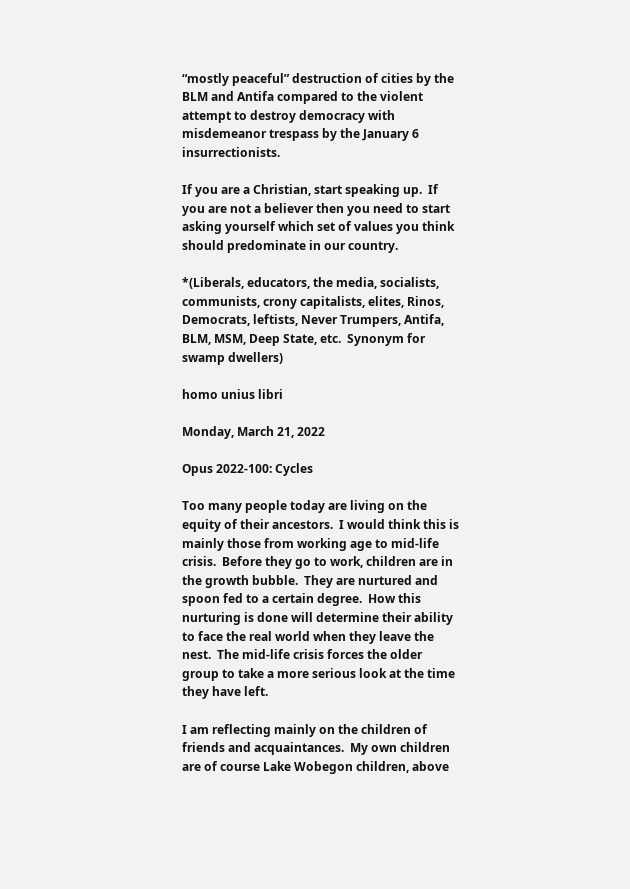“mostly peaceful” destruction of cities by the BLM and Antifa compared to the violent attempt to destroy democracy with misdemeanor trespass by the January 6 insurrectionists.

If you are a Christian, start speaking up.  If you are not a believer then you need to start asking yourself which set of values you think should predominate in our country.

*(Liberals, educators, the media, socialists, communists, crony capitalists, elites, Rinos, Democrats, leftists, Never Trumpers, Antifa, BLM, MSM, Deep State, etc.  Synonym for swamp dwellers)

homo unius libri

Monday, March 21, 2022

Opus 2022-100: Cycles

Too many people today are living on the equity of their ancestors.  I would think this is mainly those from working age to mid-life crisis.  Before they go to work, children are in the growth bubble.  They are nurtured and spoon fed to a certain degree.  How this nurturing is done will determine their ability to face the real world when they leave the nest.  The mid-life crisis forces the older group to take a more serious look at the time they have left.

I am reflecting mainly on the children of friends and acquaintances.  My own children are of course Lake Wobegon children, above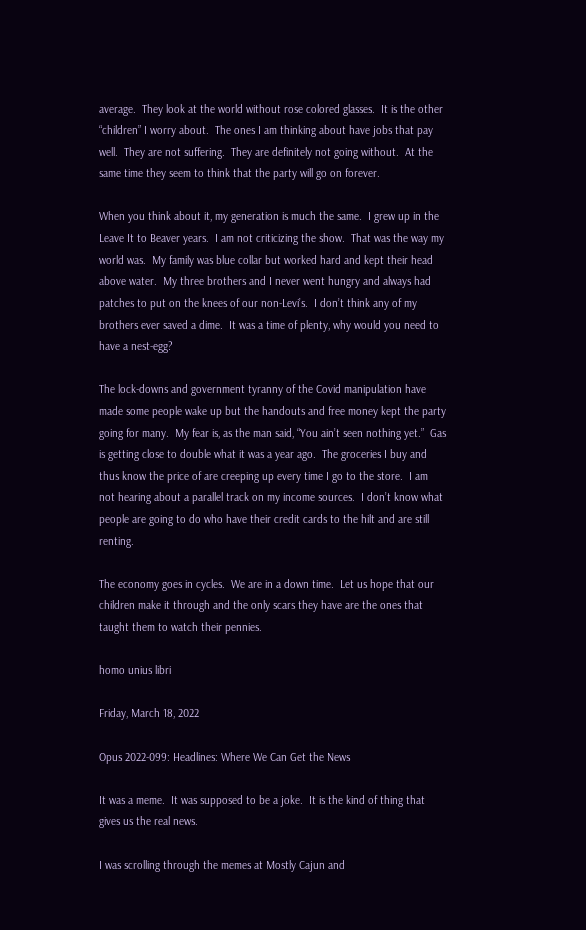average.  They look at the world without rose colored glasses.  It is the other “children” I worry about.  The ones I am thinking about have jobs that pay well.  They are not suffering.  They are definitely not going without.  At the same time they seem to think that the party will go on forever.

When you think about it, my generation is much the same.  I grew up in the Leave It to Beaver years.  I am not criticizing the show.  That was the way my world was.  My family was blue collar but worked hard and kept their head above water.  My three brothers and I never went hungry and always had patches to put on the knees of our non-Levi’s.  I don’t think any of my brothers ever saved a dime.  It was a time of plenty, why would you need to have a nest-egg?

The lock-downs and government tyranny of the Covid manipulation have made some people wake up but the handouts and free money kept the party going for many.  My fear is, as the man said, “You ain’t seen nothing yet.”  Gas is getting close to double what it was a year ago.  The groceries I buy and thus know the price of are creeping up every time I go to the store.  I am not hearing about a parallel track on my income sources.  I don’t know what people are going to do who have their credit cards to the hilt and are still renting.

The economy goes in cycles.  We are in a down time.  Let us hope that our children make it through and the only scars they have are the ones that taught them to watch their pennies.

homo unius libri

Friday, March 18, 2022

Opus 2022-099: Headlines: Where We Can Get the News

It was a meme.  It was supposed to be a joke.  It is the kind of thing that gives us the real news.

I was scrolling through the memes at Mostly Cajun and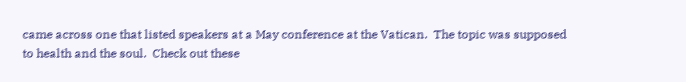came across one that listed speakers at a May conference at the Vatican.  The topic was supposed to health and the soul.  Check out these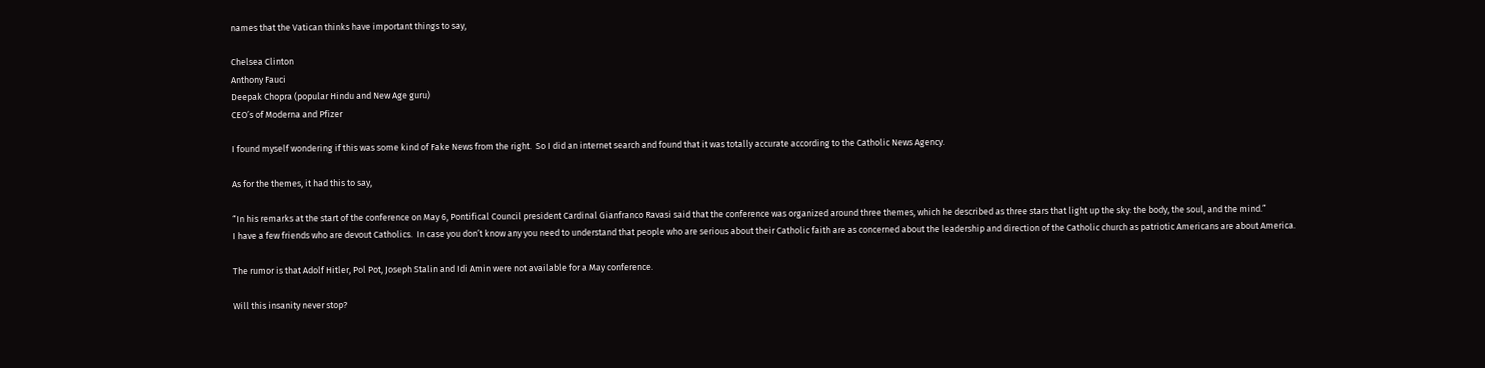names that the Vatican thinks have important things to say,

Chelsea Clinton
Anthony Fauci
Deepak Chopra (popular Hindu and New Age guru)
CEO’s of Moderna and Pfizer

I found myself wondering if this was some kind of Fake News from the right.  So I did an internet search and found that it was totally accurate according to the Catholic News Agency.

As for the themes, it had this to say,

“In his remarks at the start of the conference on May 6, Pontifical Council president Cardinal Gianfranco Ravasi said that the conference was organized around three themes, which he described as three stars that light up the sky: the body, the soul, and the mind.”
I have a few friends who are devout Catholics.  In case you don’t know any you need to understand that people who are serious about their Catholic faith are as concerned about the leadership and direction of the Catholic church as patriotic Americans are about America.

The rumor is that Adolf Hitler, Pol Pot, Joseph Stalin and Idi Amin were not available for a May conference.

Will this insanity never stop?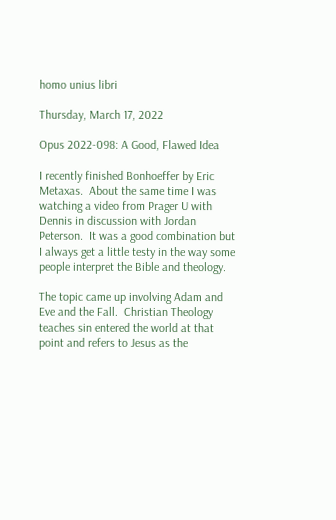homo unius libri

Thursday, March 17, 2022

Opus 2022-098: A Good, Flawed Idea

I recently finished Bonhoeffer by Eric Metaxas.  About the same time I was watching a video from Prager U with Dennis in discussion with Jordan Peterson.  It was a good combination but I always get a little testy in the way some people interpret the Bible and theology.

The topic came up involving Adam and Eve and the Fall.  Christian Theology teaches sin entered the world at that point and refers to Jesus as the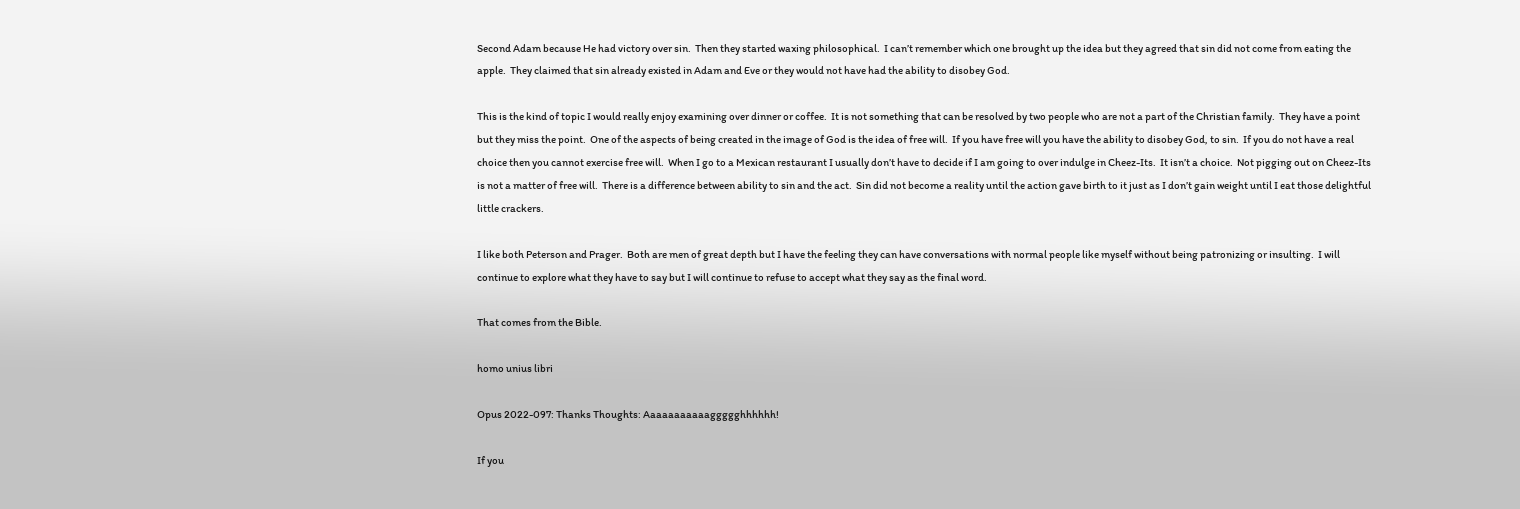Second Adam because He had victory over sin.  Then they started waxing philosophical.  I can’t remember which one brought up the idea but they agreed that sin did not come from eating the apple.  They claimed that sin already existed in Adam and Eve or they would not have had the ability to disobey God.

This is the kind of topic I would really enjoy examining over dinner or coffee.  It is not something that can be resolved by two people who are not a part of the Christian family.  They have a point but they miss the point.  One of the aspects of being created in the image of God is the idea of free will.  If you have free will you have the ability to disobey God, to sin.  If you do not have a real choice then you cannot exercise free will.  When I go to a Mexican restaurant I usually don’t have to decide if I am going to over indulge in Cheez-Its.  It isn’t a choice.  Not pigging out on Cheez-Its is not a matter of free will.  There is a difference between ability to sin and the act.  Sin did not become a reality until the action gave birth to it just as I don’t gain weight until I eat those delightful little crackers.

I like both Peterson and Prager.  Both are men of great depth but I have the feeling they can have conversations with normal people like myself without being patronizing or insulting.  I will continue to explore what they have to say but I will continue to refuse to accept what they say as the final word.

That comes from the Bible.

homo unius libri

Opus 2022-097: Thanks Thoughts: Aaaaaaaaaaaggggghhhhhh!

If you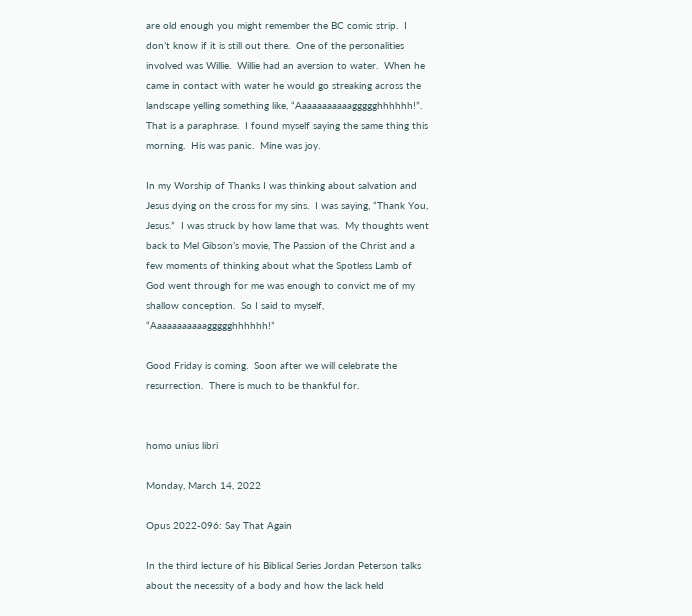are old enough you might remember the BC comic strip.  I don’t know if it is still out there.  One of the personalities involved was Willie.  Willie had an aversion to water.  When he came in contact with water he would go streaking across the landscape yelling something like, “Aaaaaaaaaaaggggghhhhhh!”.  That is a paraphrase.  I found myself saying the same thing this morning.  His was panic.  Mine was joy.

In my Worship of Thanks I was thinking about salvation and Jesus dying on the cross for my sins.  I was saying, “Thank You, Jesus.”  I was struck by how lame that was.  My thoughts went back to Mel Gibson’s movie, The Passion of the Christ and a few moments of thinking about what the Spotless Lamb of God went through for me was enough to convict me of my shallow conception.  So I said to myself, “Aaaaaaaaaaaggggghhhhhh!”

Good Friday is coming.  Soon after we will celebrate the resurrection.  There is much to be thankful for.


homo unius libri

Monday, March 14, 2022

Opus 2022-096: Say That Again

In the third lecture of his Biblical Series Jordan Peterson talks about the necessity of a body and how the lack held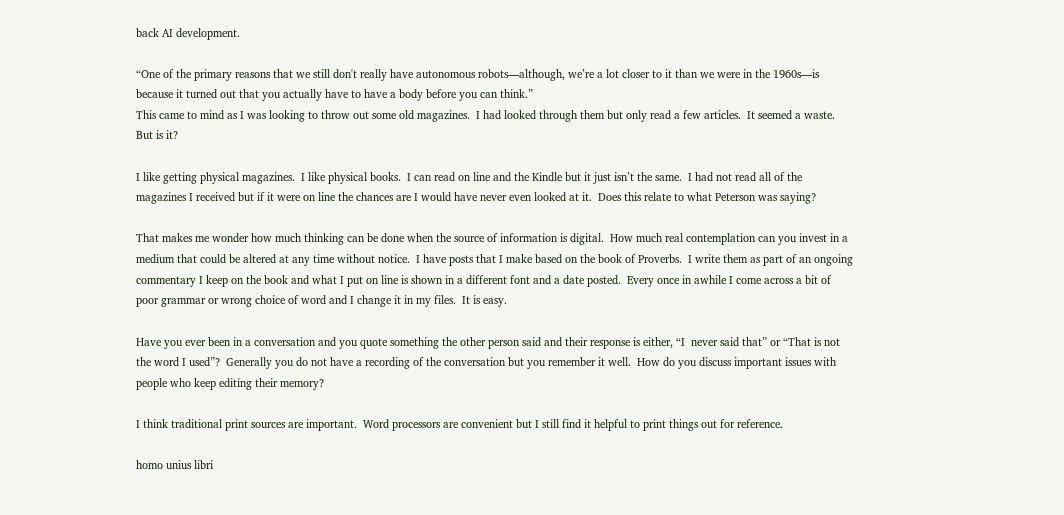back AI development.

“One of the primary reasons that we still don't really have autonomous robots—although, we’re a lot closer to it than we were in the 1960s—is because it turned out that you actually have to have a body before you can think.”
This came to mind as I was looking to throw out some old magazines.  I had looked through them but only read a few articles.  It seemed a waste.  But is it?

I like getting physical magazines.  I like physical books.  I can read on line and the Kindle but it just isn’t the same.  I had not read all of the magazines I received but if it were on line the chances are I would have never even looked at it.  Does this relate to what Peterson was saying?

That makes me wonder how much thinking can be done when the source of information is digital.  How much real contemplation can you invest in a medium that could be altered at any time without notice.  I have posts that I make based on the book of Proverbs.  I write them as part of an ongoing commentary I keep on the book and what I put on line is shown in a different font and a date posted.  Every once in awhile I come across a bit of poor grammar or wrong choice of word and I change it in my files.  It is easy.

Have you ever been in a conversation and you quote something the other person said and their response is either, “I  never said that” or “That is not the word I used”?  Generally you do not have a recording of the conversation but you remember it well.  How do you discuss important issues with people who keep editing their memory?

I think traditional print sources are important.  Word processors are convenient but I still find it helpful to print things out for reference.

homo unius libri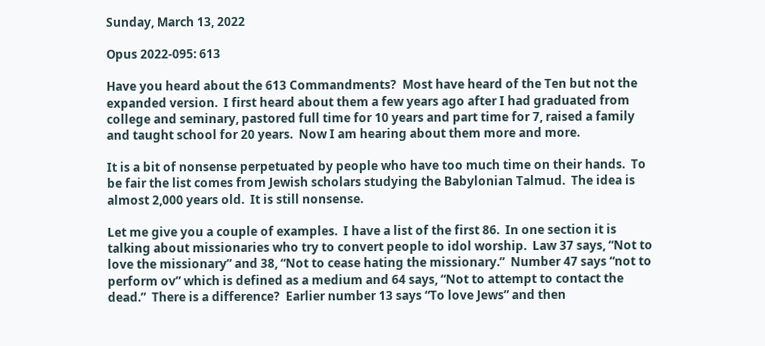Sunday, March 13, 2022

Opus 2022-095: 613

Have you heard about the 613 Commandments?  Most have heard of the Ten but not the expanded version.  I first heard about them a few years ago after I had graduated from college and seminary, pastored full time for 10 years and part time for 7, raised a family and taught school for 20 years.  Now I am hearing about them more and more.

It is a bit of nonsense perpetuated by people who have too much time on their hands.  To be fair the list comes from Jewish scholars studying the Babylonian Talmud.  The idea is almost 2,000 years old.  It is still nonsense.

Let me give you a couple of examples.  I have a list of the first 86.  In one section it is talking about missionaries who try to convert people to idol worship.  Law 37 says, “Not to love the missionary” and 38, “Not to cease hating the missionary.”  Number 47 says “not to perform ov” which is defined as a medium and 64 says, “Not to attempt to contact the dead.”  There is a difference?  Earlier number 13 says “To love Jews” and then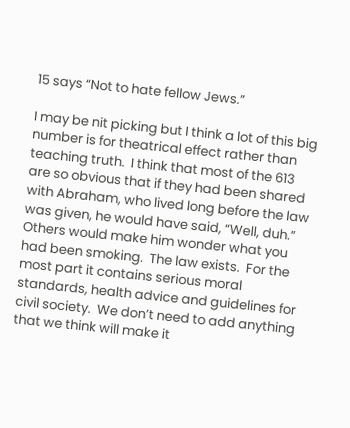15 says “Not to hate fellow Jews.”

I may be nit picking but I think a lot of this big number is for theatrical effect rather than teaching truth.  I think that most of the 613 are so obvious that if they had been shared with Abraham, who lived long before the law was given, he would have said, “Well, duh.”  Others would make him wonder what you had been smoking.  The law exists.  For the most part it contains serious moral standards, health advice and guidelines for civil society.  We don’t need to add anything that we think will make it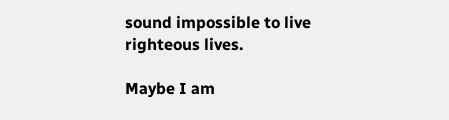sound impossible to live righteous lives.

Maybe I am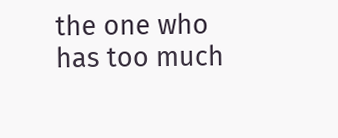the one who has too much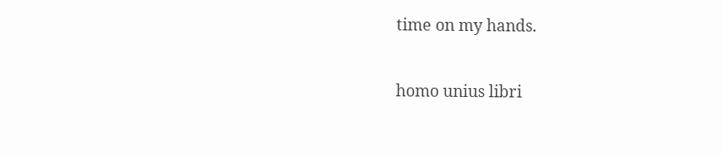time on my hands.

homo unius libri